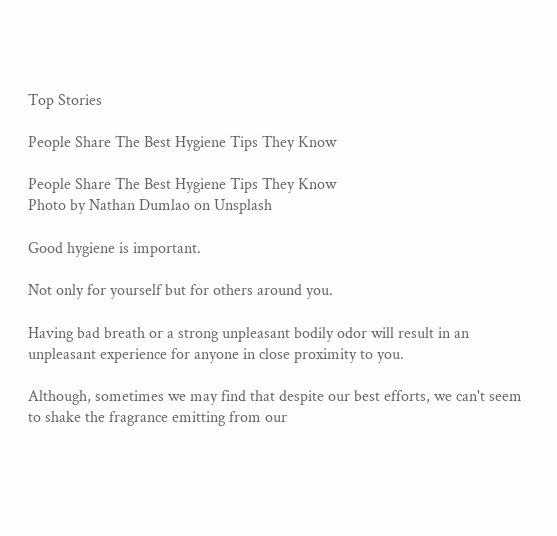Top Stories

People Share The Best Hygiene Tips They Know

People Share The Best Hygiene Tips They Know
Photo by Nathan Dumlao on Unsplash

Good hygiene is important.

Not only for yourself but for others around you.

Having bad breath or a strong unpleasant bodily odor will result in an unpleasant experience for anyone in close proximity to you.

Although, sometimes we may find that despite our best efforts, we can't seem to shake the fragrance emitting from our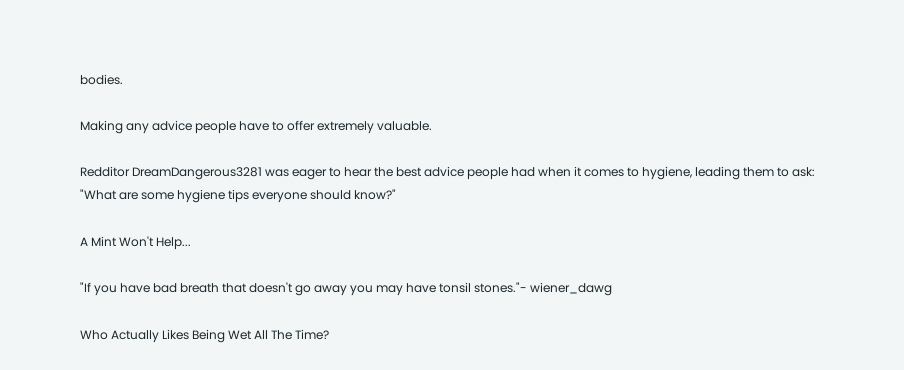bodies.

Making any advice people have to offer extremely valuable.

Redditor DreamDangerous3281 was eager to hear the best advice people had when it comes to hygiene, leading them to ask:
"What are some hygiene tips everyone should know?"

A Mint Won't Help...

"If you have bad breath that doesn't go away you may have tonsil stones."- wiener_dawg

Who Actually Likes Being Wet All The Time?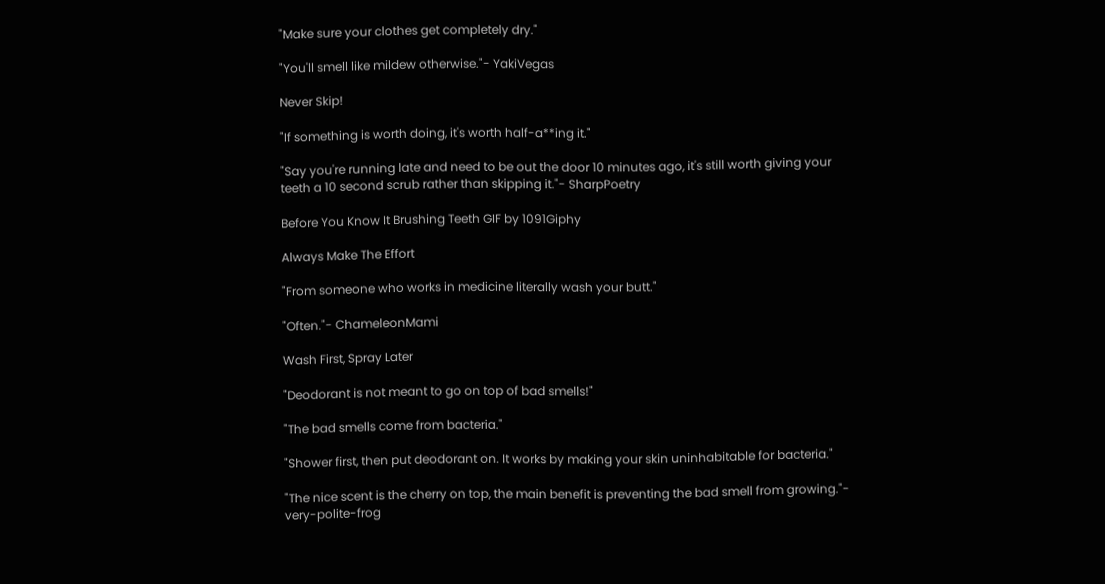"Make sure your clothes get completely dry."

"You'll smell like mildew otherwise."- YakiVegas

Never Skip!

"If something is worth doing, it's worth half-a**ing it."

"Say you're running late and need to be out the door 10 minutes ago, it's still worth giving your teeth a 10 second scrub rather than skipping it."- SharpPoetry

Before You Know It Brushing Teeth GIF by 1091Giphy

Always Make The Effort

"From someone who works in medicine literally wash your butt."

"Often."- ChameleonMami

Wash First, Spray Later

"Deodorant is not meant to go on top of bad smells!"

"The bad smells come from bacteria."

"Shower first, then put deodorant on. It works by making your skin uninhabitable for bacteria."

"The nice scent is the cherry on top, the main benefit is preventing the bad smell from growing."- very-polite-frog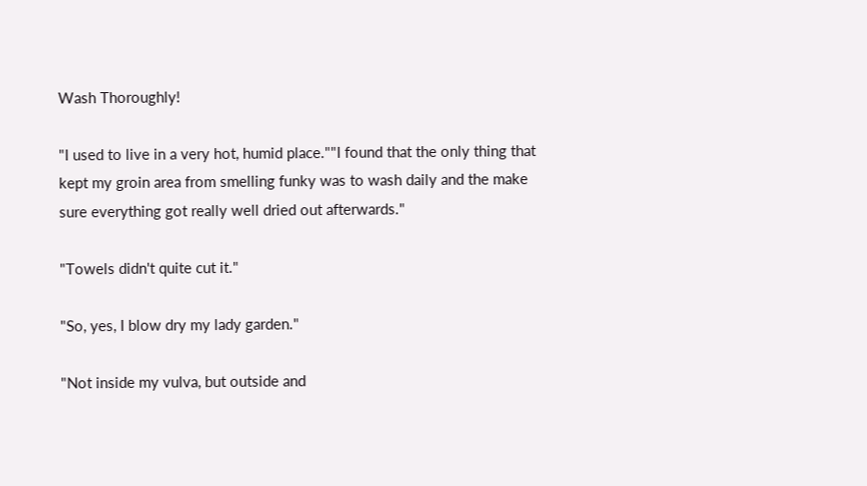Wash Thoroughly!

"I used to live in a very hot, humid place.""I found that the only thing that kept my groin area from smelling funky was to wash daily and the make sure everything got really well dried out afterwards."

"Towels didn't quite cut it."

"So, yes, I blow dry my lady garden."

"Not inside my vulva, but outside and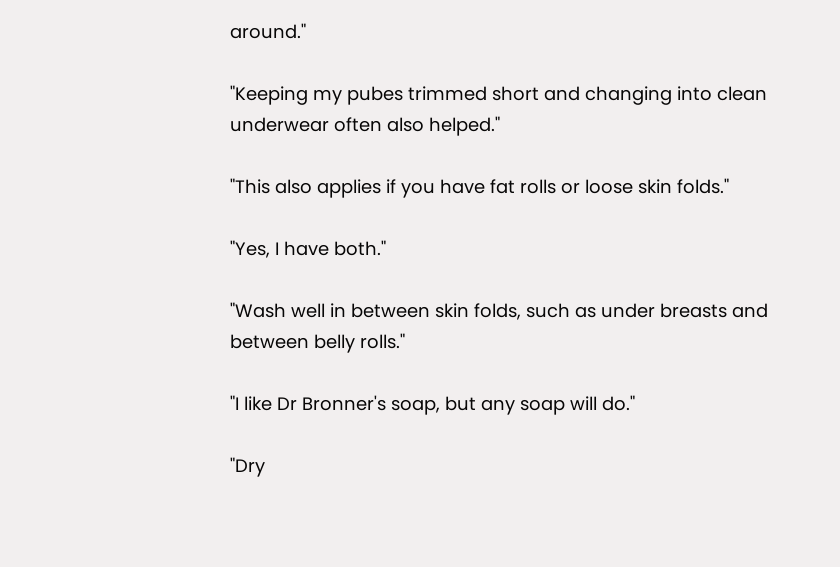around."

"Keeping my pubes trimmed short and changing into clean underwear often also helped."

"This also applies if you have fat rolls or loose skin folds."

"Yes, I have both."

"Wash well in between skin folds, such as under breasts and between belly rolls."

"I like Dr Bronner's soap, but any soap will do."

"Dry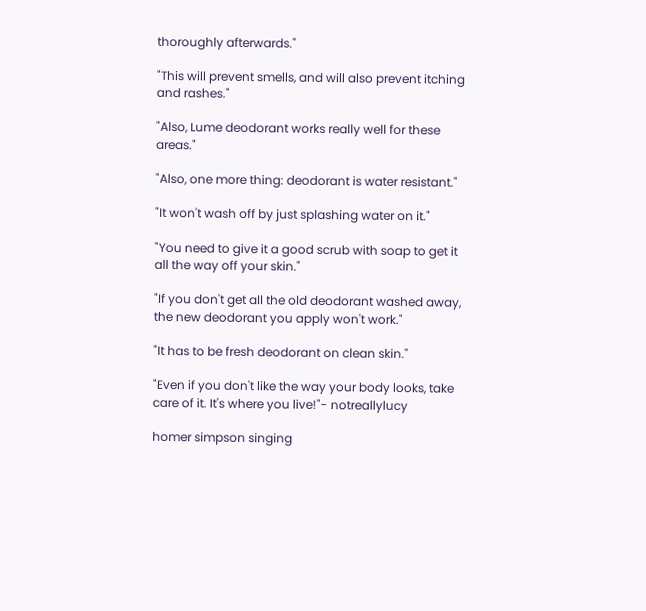thoroughly afterwards."

"This will prevent smells, and will also prevent itching and rashes."

"Also, Lume deodorant works really well for these areas."

"Also, one more thing: deodorant is water resistant."

"It won't wash off by just splashing water on it."

"You need to give it a good scrub with soap to get it all the way off your skin."

"If you don't get all the old deodorant washed away, the new deodorant you apply won't work."

"It has to be fresh deodorant on clean skin."

"Even if you don't like the way your body looks, take care of it. It's where you live!"- notreallylucy

homer simpson singing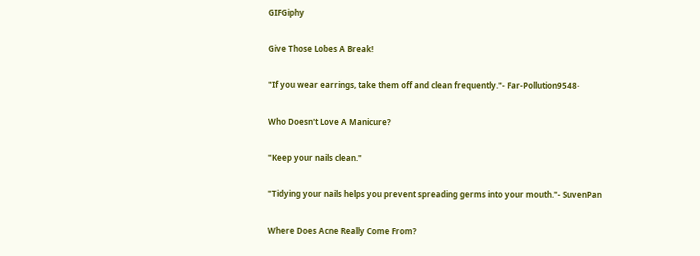GIFGiphy

Give Those Lobes A Break!

"If you wear earrings, take them off and clean frequently."- Far-Pollution9548·

Who Doesn't Love A Manicure?

"Keep your nails clean."

"Tidying your nails helps you prevent spreading germs into your mouth."- SuvenPan

Where Does Acne Really Come From?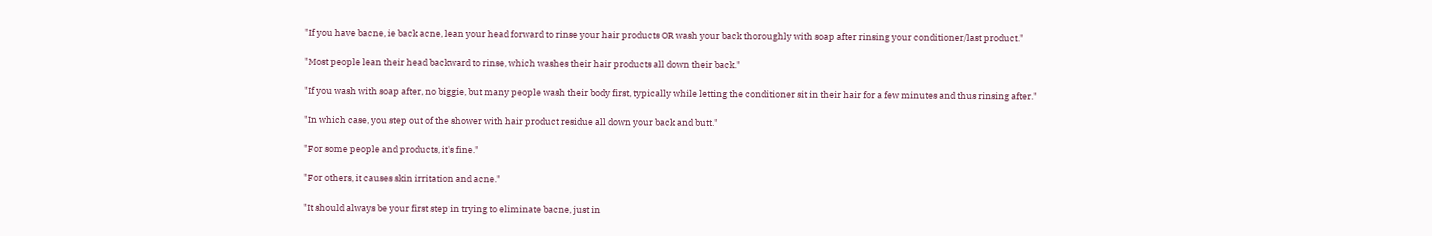"If you have bacne, ie back acne, lean your head forward to rinse your hair products OR wash your back thoroughly with soap after rinsing your conditioner/last product."

"Most people lean their head backward to rinse, which washes their hair products all down their back."

"If you wash with soap after, no biggie, but many people wash their body first, typically while letting the conditioner sit in their hair for a few minutes and thus rinsing after."

"In which case, you step out of the shower with hair product residue all down your back and butt."

"For some people and products, it's fine."

"For others, it causes skin irritation and acne."

"It should always be your first step in trying to eliminate bacne, just in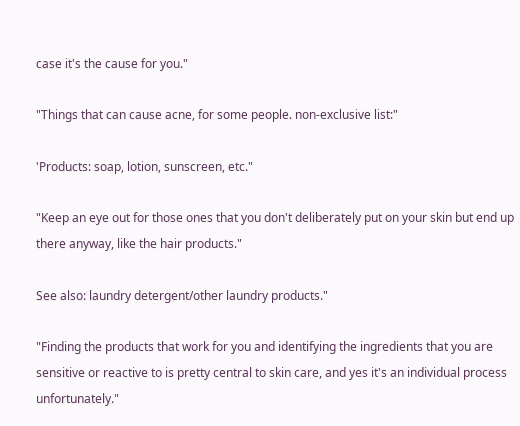case it's the cause for you."

"Things that can cause acne, for some people. non-exclusive list:"

'Products: soap, lotion, sunscreen, etc."

"Keep an eye out for those ones that you don't deliberately put on your skin but end up there anyway, like the hair products."

See also: laundry detergent/other laundry products."

"Finding the products that work for you and identifying the ingredients that you are sensitive or reactive to is pretty central to skin care, and yes it's an individual process unfortunately."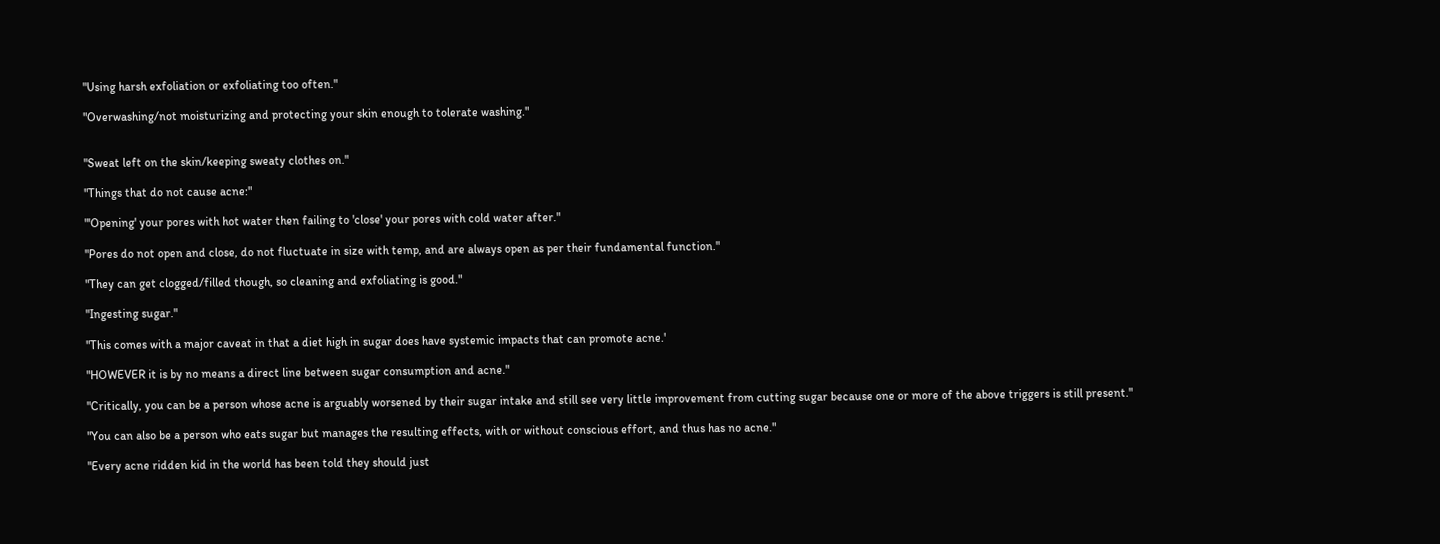"Using harsh exfoliation or exfoliating too often."

"Overwashing/not moisturizing and protecting your skin enough to tolerate washing."


"Sweat left on the skin/keeping sweaty clothes on."

"Things that do not cause acne:"

"'Opening' your pores with hot water then failing to 'close' your pores with cold water after."

"Pores do not open and close, do not fluctuate in size with temp, and are always open as per their fundamental function."

"They can get clogged/filled though, so cleaning and exfoliating is good."

"Ingesting sugar."

"This comes with a major caveat in that a diet high in sugar does have systemic impacts that can promote acne.'

"HOWEVER it is by no means a direct line between sugar consumption and acne."

"Critically, you can be a person whose acne is arguably worsened by their sugar intake and still see very little improvement from cutting sugar because one or more of the above triggers is still present."

"You can also be a person who eats sugar but manages the resulting effects, with or without conscious effort, and thus has no acne."

"Every acne ridden kid in the world has been told they should just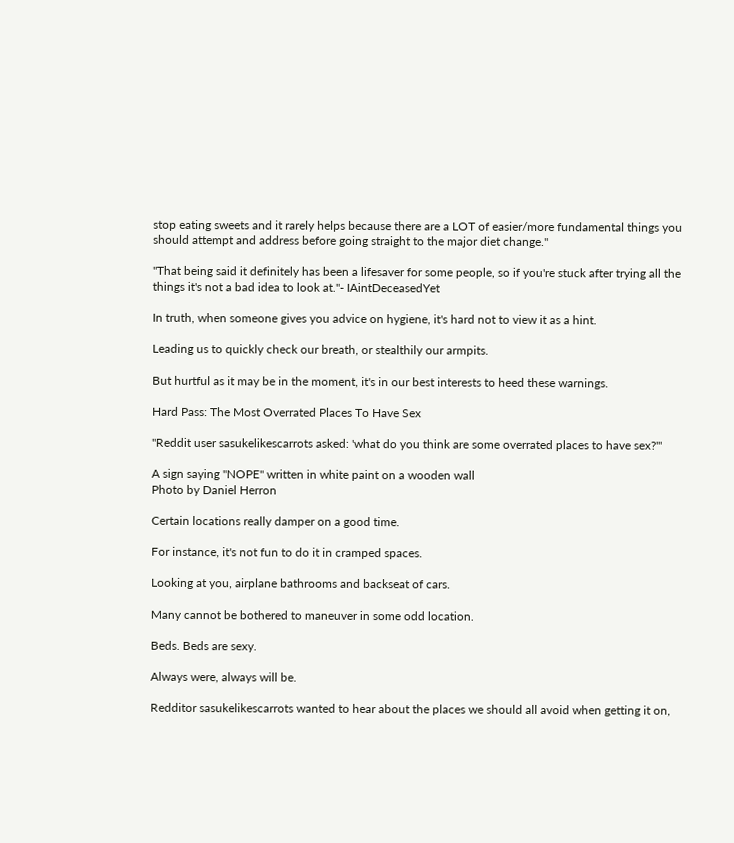stop eating sweets and it rarely helps because there are a LOT of easier/more fundamental things you should attempt and address before going straight to the major diet change."

"That being said it definitely has been a lifesaver for some people, so if you're stuck after trying all the things it's not a bad idea to look at."- IAintDeceasedYet

In truth, when someone gives you advice on hygiene, it's hard not to view it as a hint.

Leading us to quickly check our breath, or stealthily our armpits.

But hurtful as it may be in the moment, it's in our best interests to heed these warnings.

Hard Pass: The Most Overrated Places To Have Sex

"Reddit user sasukelikescarrots asked: 'what do you think are some overrated places to have sex?'"

A sign saying "NOPE" written in white paint on a wooden wall
Photo by Daniel Herron

Certain locations really damper on a good time.

For instance, it's not fun to do it in cramped spaces.

Looking at you, airplane bathrooms and backseat of cars.

Many cannot be bothered to maneuver in some odd location.

Beds. Beds are sexy.

Always were, always will be.

Redditor sasukelikescarrots wanted to hear about the places we should all avoid when getting it on,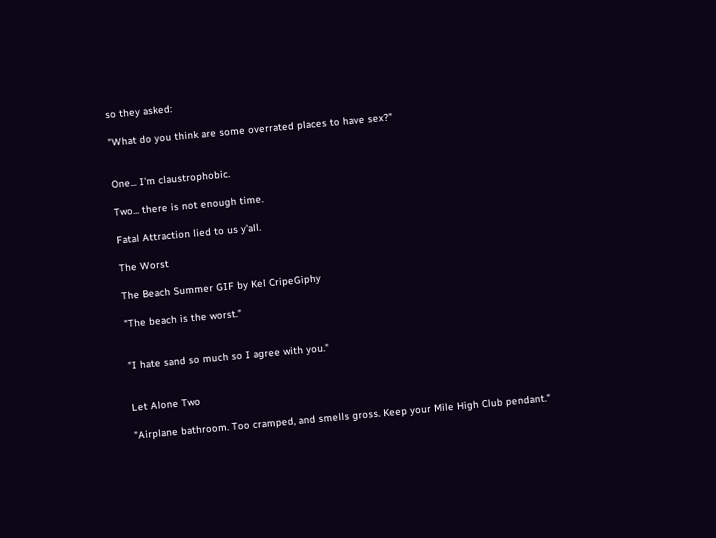so they asked:

"What do you think are some overrated places to have sex?"


One... I'm claustrophobic.

Two... there is not enough time.

Fatal Attraction lied to us y'all.

The Worst

The Beach Summer GIF by Kel CripeGiphy

"The beach is the worst."


"I hate sand so much so I agree with you."


Let Alone Two

"Airplane bathroom. Too cramped, and smells gross. Keep your Mile High Club pendant."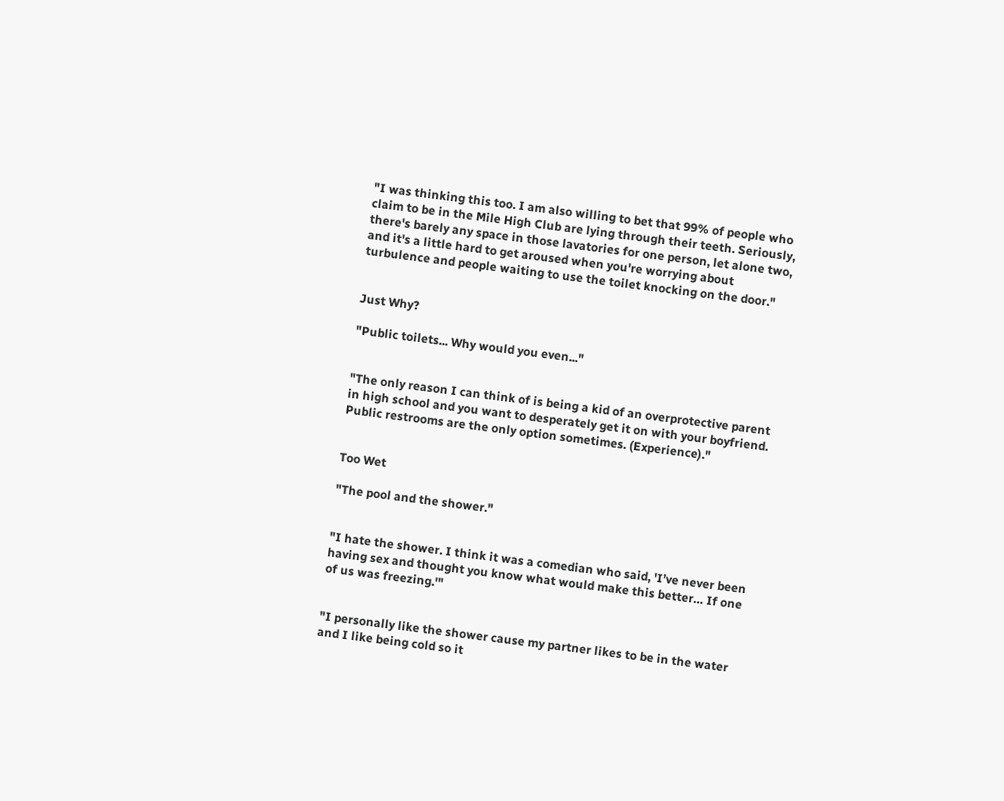"I was thinking this too. I am also willing to bet that 99% of people who claim to be in the Mile High Club are lying through their teeth. Seriously, there's barely any space in those lavatories for one person, let alone two, and it's a little hard to get aroused when you're worrying about turbulence and people waiting to use the toilet knocking on the door."


Just Why?

"Public toilets... Why would you even..."


"The only reason I can think of is being a kid of an overprotective parent in high school and you want to desperately get it on with your boyfriend. Public restrooms are the only option sometimes. (Experience)."


Too Wet

"The pool and the shower."


"I hate the shower. I think it was a comedian who said, 'I’ve never been having sex and thought you know what would make this better… If one of us was freezing.'"


"I personally like the shower cause my partner likes to be in the water and I like being cold so it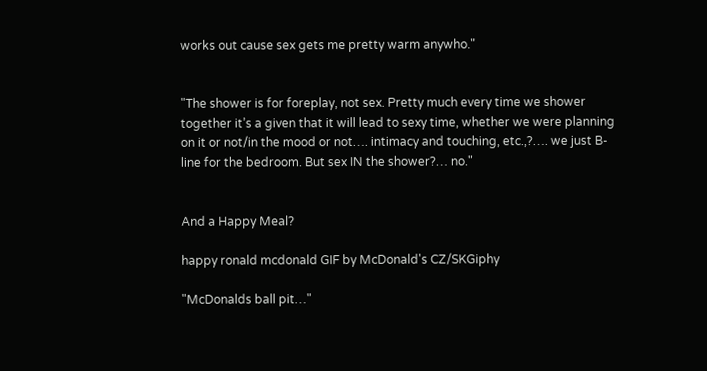works out cause sex gets me pretty warm anywho."


"The shower is for foreplay, not sex. Pretty much every time we shower together it’s a given that it will lead to sexy time, whether we were planning on it or not/in the mood or not…. intimacy and touching, etc.,?…. we just B-line for the bedroom. But sex IN the shower?… no."


And a Happy Meal?

happy ronald mcdonald GIF by McDonald's CZ/SKGiphy

"McDonalds ball pit…"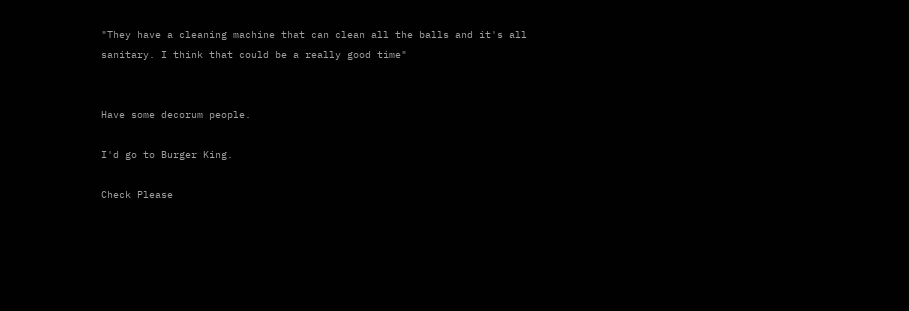"They have a cleaning machine that can clean all the balls and it's all sanitary. I think that could be a really good time"


Have some decorum people.

I'd go to Burger King.

Check Please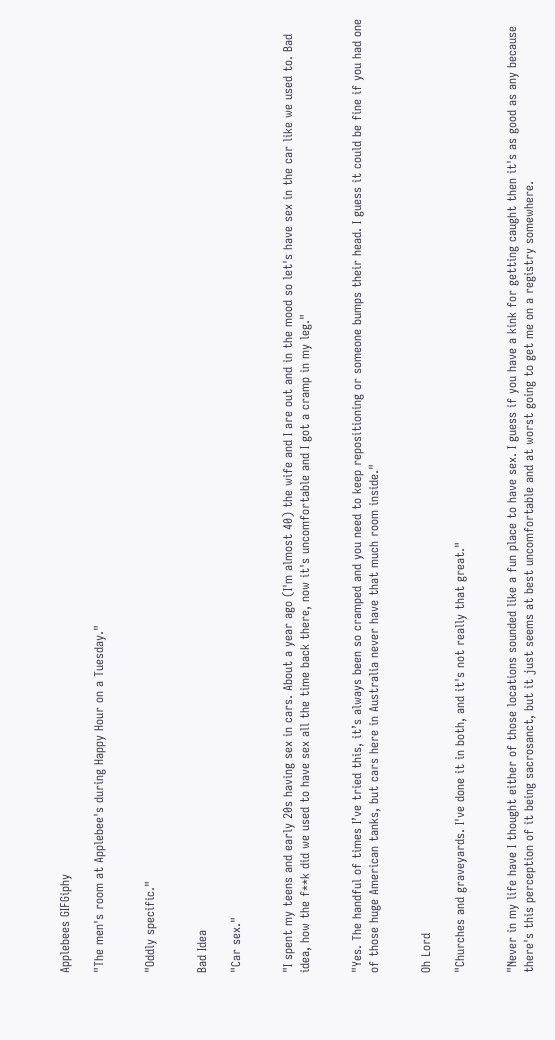Applebees GIFGiphy

"The men's room at Applebee's during Happy Hour on a Tuesday."


"Oddly specific."


Bad Idea

"Car sex."


"I spent my teens and early 20s having sex in cars. About a year ago (I'm almost 40) the wife and I are out and in the mood so let's have sex in the car like we used to. Bad idea, how the f**k did we used to have sex all the time back there, now it's uncomfortable and I got a cramp in my leg."


"Yes. The handful of times I’ve tried this, it’s always been so cramped and you need to keep repositioning or someone bumps their head. I guess it could be fine if you had one of those huge American tanks, but cars here in Australia never have that much room inside."


Oh Lord

"Churches and graveyards. I've done it in both, and it's not really that great."


"Never in my life have I thought either of those locations sounded like a fun place to have sex. I guess if you have a kink for getting caught then it's as good as any because there's this perception of it being sacrosanct, but it just seems at best uncomfortable and at worst going to get me on a registry somewhere.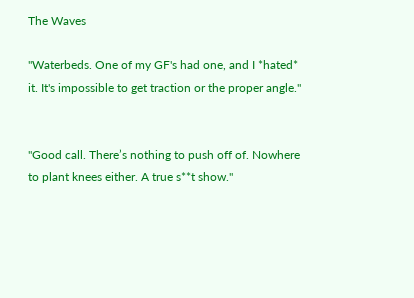The Waves

"Waterbeds. One of my GF's had one, and I *hated* it. It's impossible to get traction or the proper angle."


"Good call. There’s nothing to push off of. Nowhere to plant knees either. A true s**t show."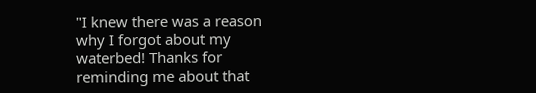"I knew there was a reason why I forgot about my waterbed! Thanks for reminding me about that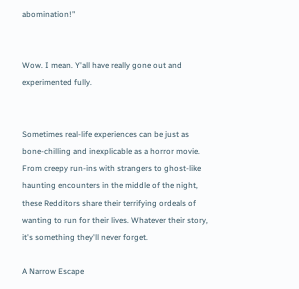abomination!"


Wow. I mean. Y'all have really gone out and experimented fully.


Sometimes real-life experiences can be just as bone-chilling and inexplicable as a horror movie. From creepy run-ins with strangers to ghost-like haunting encounters in the middle of the night, these Redditors share their terrifying ordeals of wanting to run for their lives. Whatever their story, it's something they'll never forget.

A Narrow Escape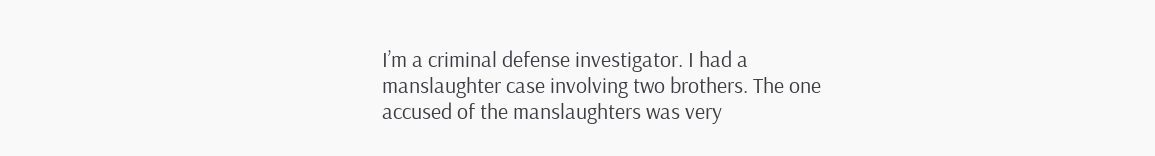I’m a criminal defense investigator. I had a manslaughter case involving two brothers. The one accused of the manslaughters was very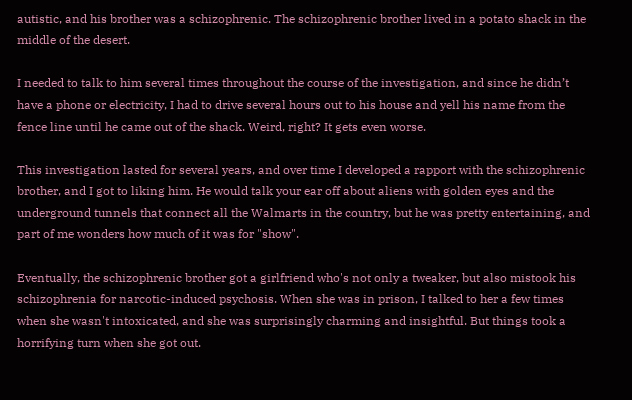autistic, and his brother was a schizophrenic. The schizophrenic brother lived in a potato shack in the middle of the desert.

I needed to talk to him several times throughout the course of the investigation, and since he didn’t have a phone or electricity, I had to drive several hours out to his house and yell his name from the fence line until he came out of the shack. Weird, right? It gets even worse.

This investigation lasted for several years, and over time I developed a rapport with the schizophrenic brother, and I got to liking him. He would talk your ear off about aliens with golden eyes and the underground tunnels that connect all the Walmarts in the country, but he was pretty entertaining, and part of me wonders how much of it was for "show".

Eventually, the schizophrenic brother got a girlfriend who's not only a tweaker, but also mistook his schizophrenia for narcotic-induced psychosis. When she was in prison, I talked to her a few times when she wasn't intoxicated, and she was surprisingly charming and insightful. But things took a horrifying turn when she got out.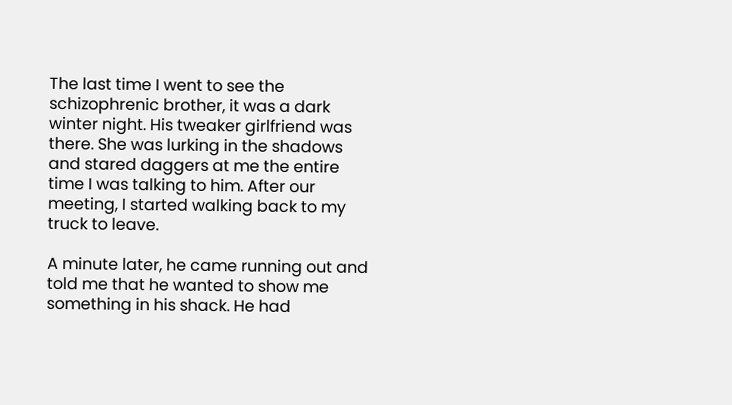The last time I went to see the schizophrenic brother, it was a dark winter night. His tweaker girlfriend was there. She was lurking in the shadows and stared daggers at me the entire time I was talking to him. After our meeting, I started walking back to my truck to leave.

A minute later, he came running out and told me that he wanted to show me something in his shack. He had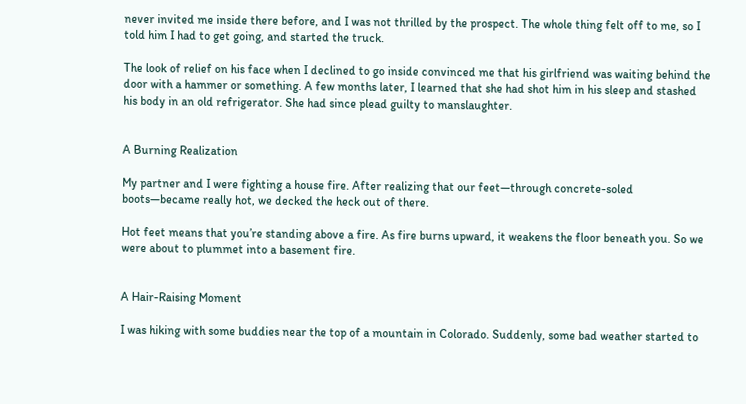never invited me inside there before, and I was not thrilled by the prospect. The whole thing felt off to me, so I told him I had to get going, and started the truck.

The look of relief on his face when I declined to go inside convinced me that his girlfriend was waiting behind the door with a hammer or something. A few months later, I learned that she had shot him in his sleep and stashed his body in an old refrigerator. She had since plead guilty to manslaughter.


A Burning Realization

My partner and I were fighting a house fire. After realizing that our feet—through concrete-soled boots—became really hot, we decked the heck out of there.

Hot feet means that you’re standing above a fire. As fire burns upward, it weakens the floor beneath you. So we were about to plummet into a basement fire.


A Hair-Raising Moment

I was hiking with some buddies near the top of a mountain in Colorado. Suddenly, some bad weather started to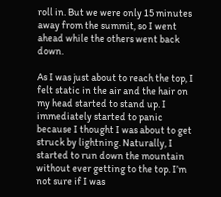roll in. But we were only 15 minutes away from the summit, so I went ahead while the others went back down.

As I was just about to reach the top, I felt static in the air and the hair on my head started to stand up. I immediately started to panic because I thought I was about to get struck by lightning. Naturally, I started to run down the mountain without ever getting to the top. I’m not sure if I was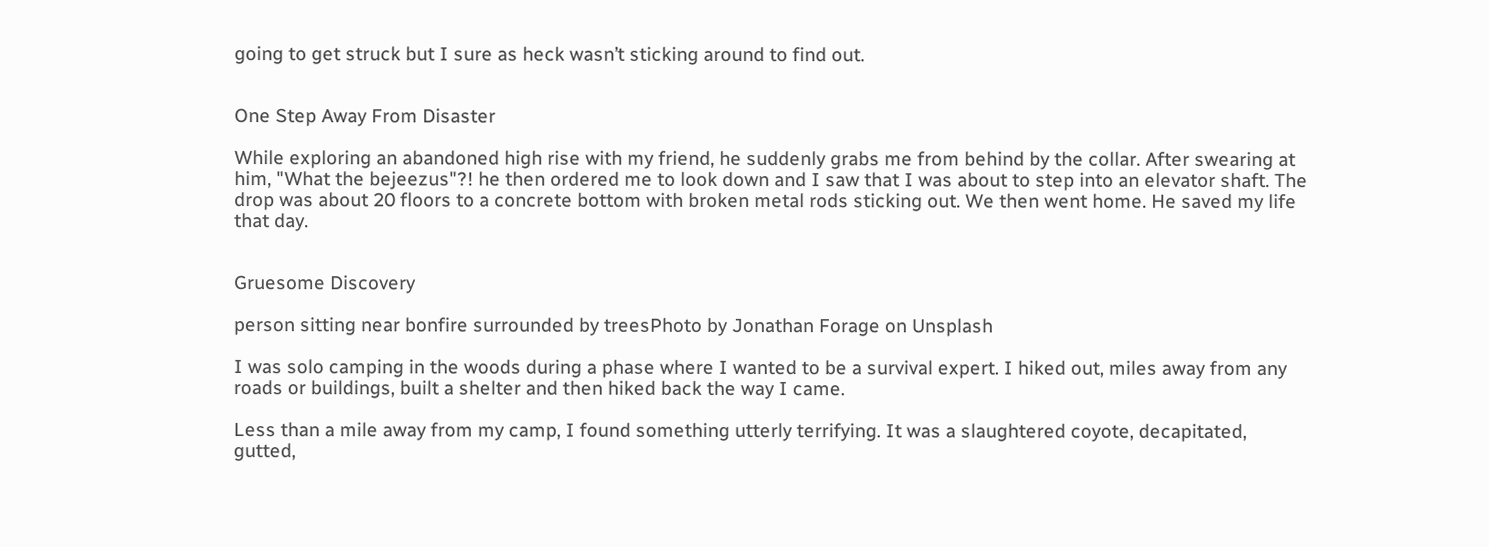going to get struck but I sure as heck wasn’t sticking around to find out.


One Step Away From Disaster

While exploring an abandoned high rise with my friend, he suddenly grabs me from behind by the collar. After swearing at him, "What the bejeezus"?! he then ordered me to look down and I saw that I was about to step into an elevator shaft. The drop was about 20 floors to a concrete bottom with broken metal rods sticking out. We then went home. He saved my life that day.


Gruesome Discovery

person sitting near bonfire surrounded by treesPhoto by Jonathan Forage on Unsplash

I was solo camping in the woods during a phase where I wanted to be a survival expert. I hiked out, miles away from any roads or buildings, built a shelter and then hiked back the way I came.

Less than a mile away from my camp, I found something utterly terrifying. It was a slaughtered coyote, decapitated, gutted,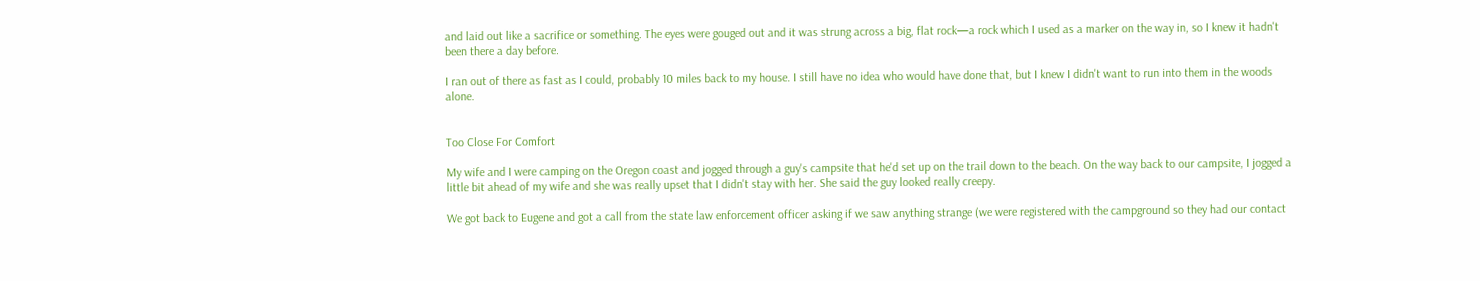and laid out like a sacrifice or something. The eyes were gouged out and it was strung across a big, flat rock—a rock which I used as a marker on the way in, so I knew it hadn't been there a day before.

I ran out of there as fast as I could, probably 10 miles back to my house. I still have no idea who would have done that, but I knew I didn't want to run into them in the woods alone.


Too Close For Comfort

My wife and I were camping on the Oregon coast and jogged through a guy's campsite that he'd set up on the trail down to the beach. On the way back to our campsite, I jogged a little bit ahead of my wife and she was really upset that I didn't stay with her. She said the guy looked really creepy.

We got back to Eugene and got a call from the state law enforcement officer asking if we saw anything strange (we were registered with the campground so they had our contact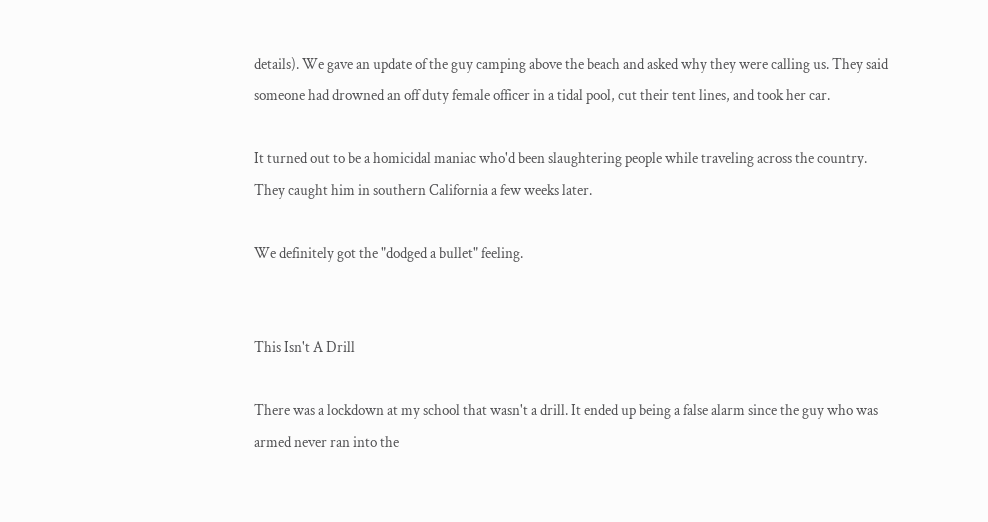details). We gave an update of the guy camping above the beach and asked why they were calling us. They said someone had drowned an off duty female officer in a tidal pool, cut their tent lines, and took her car.

It turned out to be a homicidal maniac who'd been slaughtering people while traveling across the country. They caught him in southern California a few weeks later.

We definitely got the "dodged a bullet" feeling.


This Isn't A Drill

There was a lockdown at my school that wasn't a drill. It ended up being a false alarm since the guy who was armed never ran into the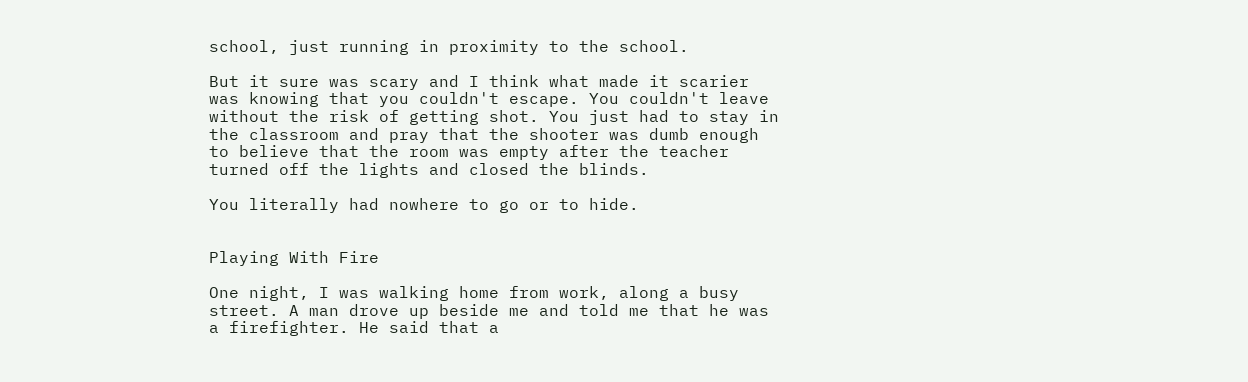school, just running in proximity to the school.

But it sure was scary and I think what made it scarier was knowing that you couldn't escape. You couldn't leave without the risk of getting shot. You just had to stay in the classroom and pray that the shooter was dumb enough to believe that the room was empty after the teacher turned off the lights and closed the blinds.

You literally had nowhere to go or to hide.


Playing With Fire

One night, I was walking home from work, along a busy street. A man drove up beside me and told me that he was a firefighter. He said that a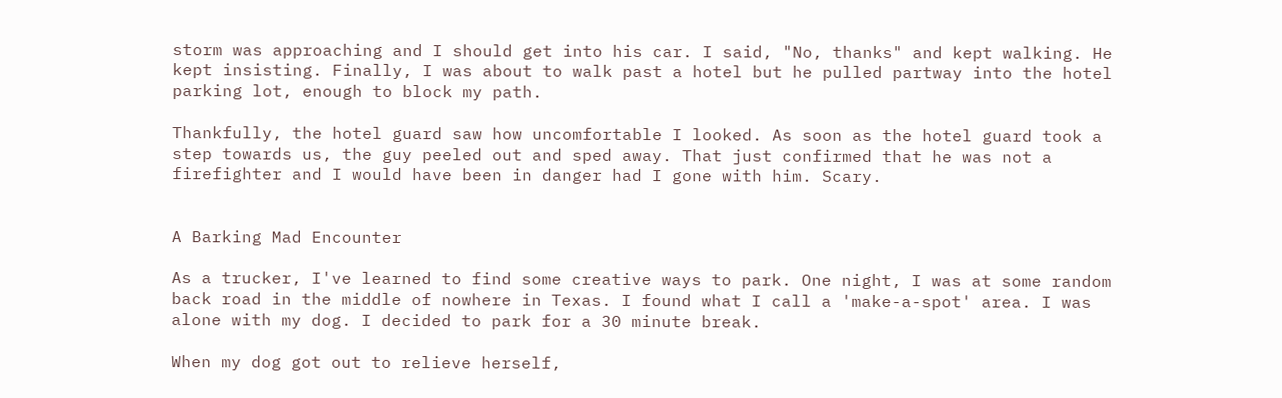storm was approaching and I should get into his car. I said, "No, thanks" and kept walking. He kept insisting. Finally, I was about to walk past a hotel but he pulled partway into the hotel parking lot, enough to block my path.

Thankfully, the hotel guard saw how uncomfortable I looked. As soon as the hotel guard took a step towards us, the guy peeled out and sped away. That just confirmed that he was not a firefighter and I would have been in danger had I gone with him. Scary.


A Barking Mad Encounter

As a trucker, I've learned to find some creative ways to park. One night, I was at some random back road in the middle of nowhere in Texas. I found what I call a 'make-a-spot' area. I was alone with my dog. I decided to park for a 30 minute break.

When my dog got out to relieve herself,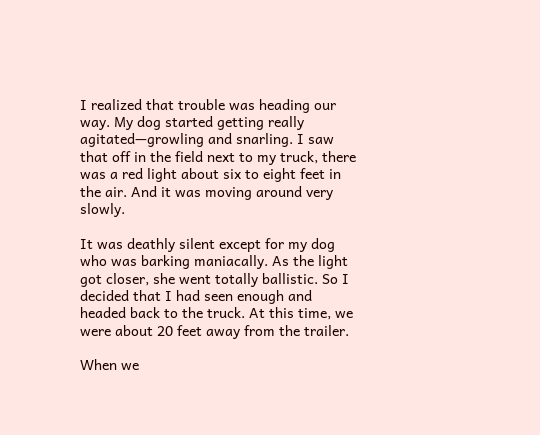I realized that trouble was heading our way. My dog started getting really agitated—growling and snarling. I saw that off in the field next to my truck, there was a red light about six to eight feet in the air. And it was moving around very slowly.

It was deathly silent except for my dog who was barking maniacally. As the light got closer, she went totally ballistic. So I decided that I had seen enough and headed back to the truck. At this time, we were about 20 feet away from the trailer.

When we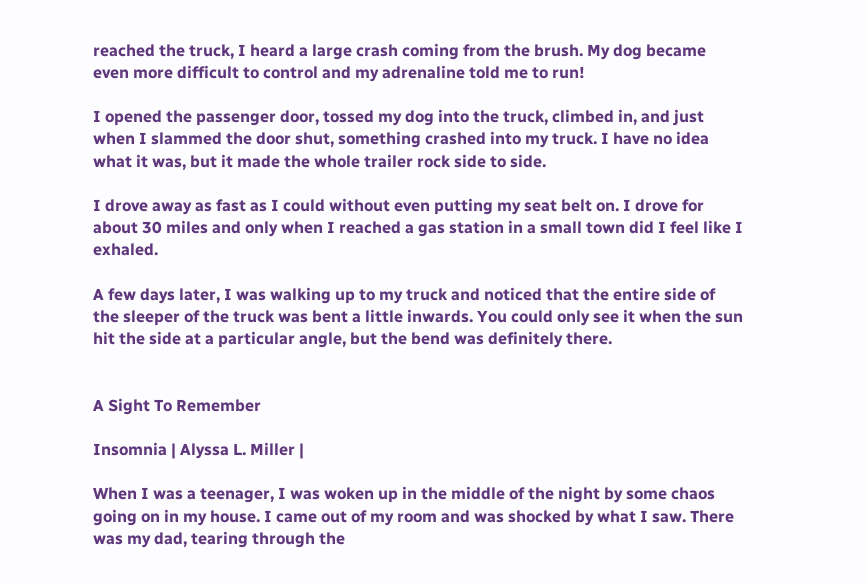reached the truck, I heard a large crash coming from the brush. My dog became even more difficult to control and my adrenaline told me to run!

I opened the passenger door, tossed my dog into the truck, climbed in, and just when I slammed the door shut, something crashed into my truck. I have no idea what it was, but it made the whole trailer rock side to side.

I drove away as fast as I could without even putting my seat belt on. I drove for about 30 miles and only when I reached a gas station in a small town did I feel like I exhaled.

A few days later, I was walking up to my truck and noticed that the entire side of the sleeper of the truck was bent a little inwards. You could only see it when the sun hit the side at a particular angle, but the bend was definitely there.


A Sight To Remember

Insomnia | Alyssa L. Miller |

When I was a teenager, I was woken up in the middle of the night by some chaos going on in my house. I came out of my room and was shocked by what I saw. There was my dad, tearing through the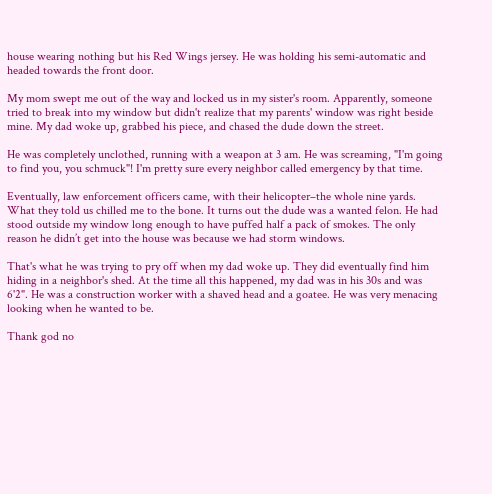house wearing nothing but his Red Wings jersey. He was holding his semi-automatic and headed towards the front door.

My mom swept me out of the way and locked us in my sister's room. Apparently, someone tried to break into my window but didn't realize that my parents' window was right beside mine. My dad woke up, grabbed his piece, and chased the dude down the street.

He was completely unclothed, running with a weapon at 3 am. He was screaming, "I'm going to find you, you schmuck"! I'm pretty sure every neighbor called emergency by that time.

Eventually, law enforcement officers came, with their helicopter–the whole nine yards. What they told us chilled me to the bone. It turns out the dude was a wanted felon. He had stood outside my window long enough to have puffed half a pack of smokes. The only reason he didn’t get into the house was because we had storm windows.

That's what he was trying to pry off when my dad woke up. They did eventually find him hiding in a neighbor's shed. At the time all this happened, my dad was in his 30s and was 6'2". He was a construction worker with a shaved head and a goatee. He was very menacing looking when he wanted to be.

Thank god no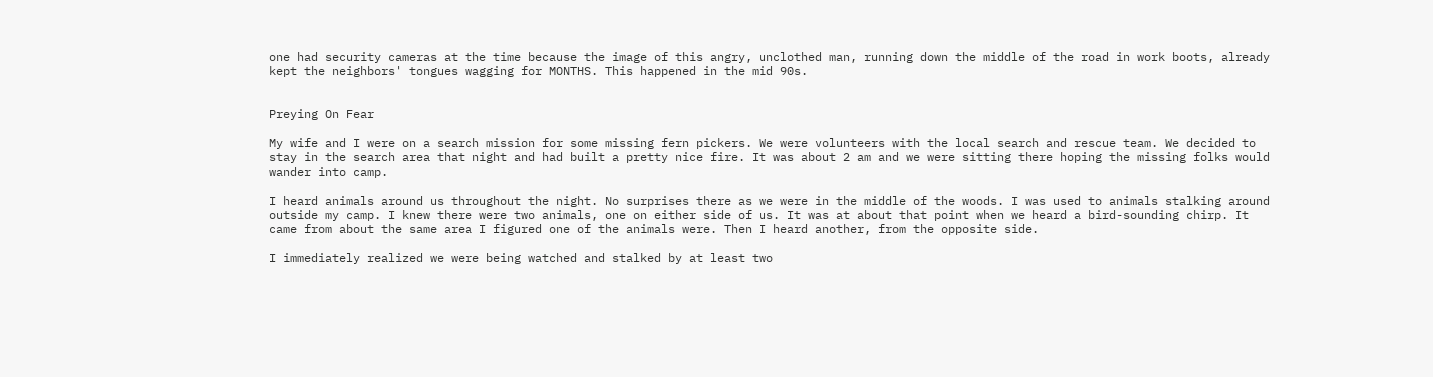one had security cameras at the time because the image of this angry, unclothed man, running down the middle of the road in work boots, already kept the neighbors' tongues wagging for MONTHS. This happened in the mid 90s.


Preying On Fear

My wife and I were on a search mission for some missing fern pickers. We were volunteers with the local search and rescue team. We decided to stay in the search area that night and had built a pretty nice fire. It was about 2 am and we were sitting there hoping the missing folks would wander into camp.

I heard animals around us throughout the night. No surprises there as we were in the middle of the woods. I was used to animals stalking around outside my camp. I knew there were two animals, one on either side of us. It was at about that point when we heard a bird-sounding chirp. It came from about the same area I figured one of the animals were. Then I heard another, from the opposite side.

I immediately realized we were being watched and stalked by at least two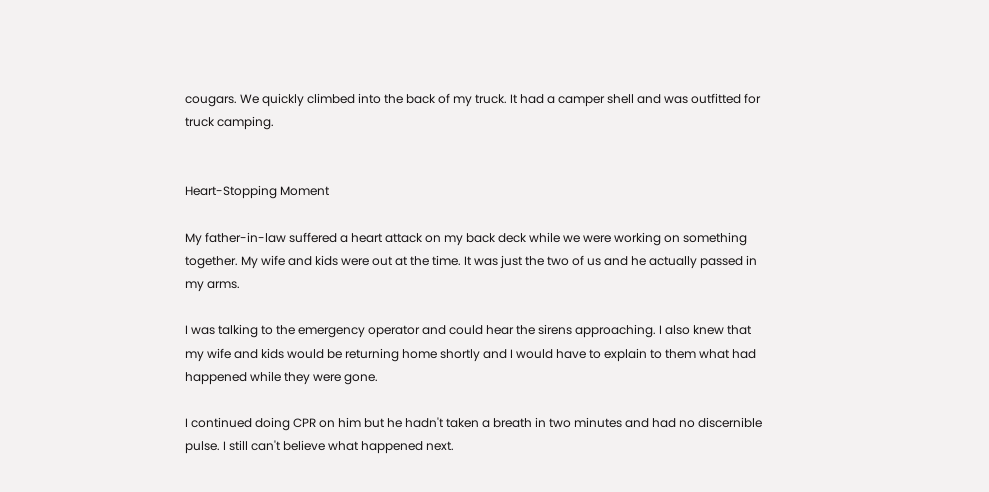cougars. We quickly climbed into the back of my truck. It had a camper shell and was outfitted for truck camping.


Heart-Stopping Moment

My father-in-law suffered a heart attack on my back deck while we were working on something together. My wife and kids were out at the time. It was just the two of us and he actually passed in my arms.

I was talking to the emergency operator and could hear the sirens approaching. I also knew that my wife and kids would be returning home shortly and I would have to explain to them what had happened while they were gone.

I continued doing CPR on him but he hadn't taken a breath in two minutes and had no discernible pulse. I still can't believe what happened next.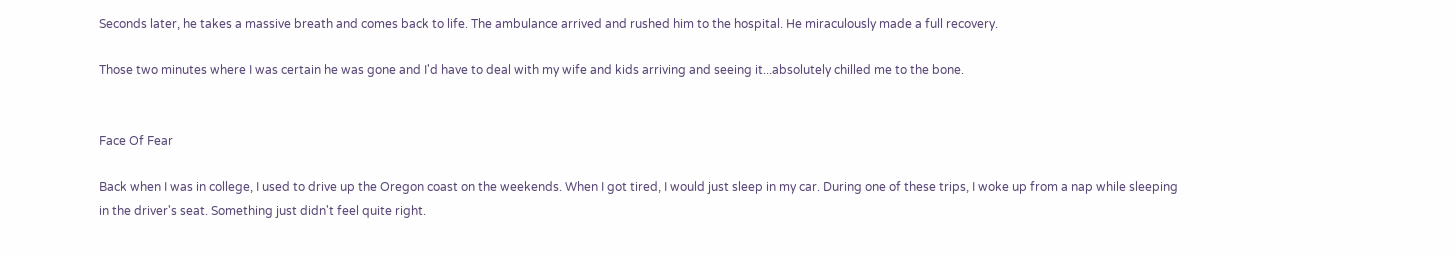Seconds later, he takes a massive breath and comes back to life. The ambulance arrived and rushed him to the hospital. He miraculously made a full recovery.

Those two minutes where I was certain he was gone and I'd have to deal with my wife and kids arriving and seeing it...absolutely chilled me to the bone.


Face Of Fear

Back when I was in college, I used to drive up the Oregon coast on the weekends. When I got tired, I would just sleep in my car. During one of these trips, I woke up from a nap while sleeping in the driver's seat. Something just didn't feel quite right.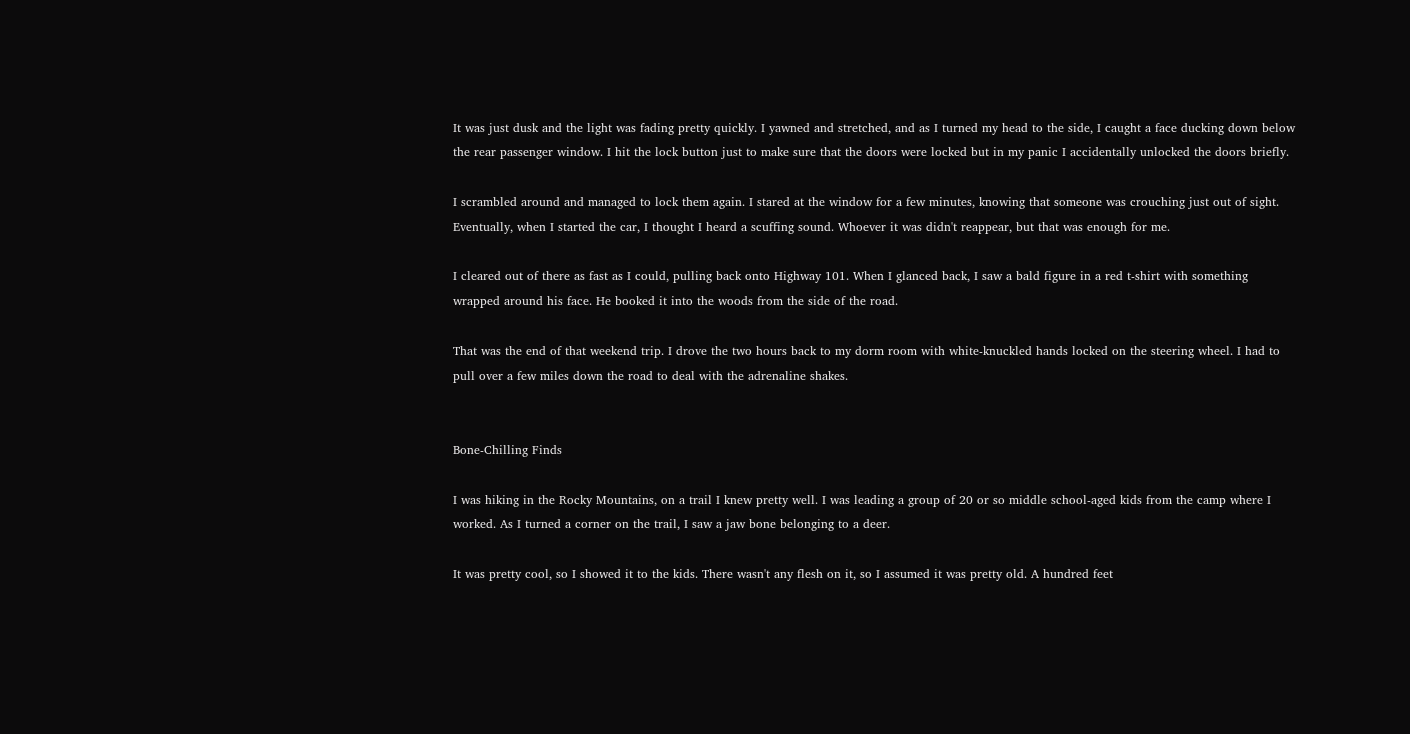It was just dusk and the light was fading pretty quickly. I yawned and stretched, and as I turned my head to the side, I caught a face ducking down below the rear passenger window. I hit the lock button just to make sure that the doors were locked but in my panic I accidentally unlocked the doors briefly.

I scrambled around and managed to lock them again. I stared at the window for a few minutes, knowing that someone was crouching just out of sight. Eventually, when I started the car, I thought I heard a scuffing sound. Whoever it was didn't reappear, but that was enough for me.

I cleared out of there as fast as I could, pulling back onto Highway 101. When I glanced back, I saw a bald figure in a red t-shirt with something wrapped around his face. He booked it into the woods from the side of the road.

That was the end of that weekend trip. I drove the two hours back to my dorm room with white-knuckled hands locked on the steering wheel. I had to pull over a few miles down the road to deal with the adrenaline shakes.


Bone-Chilling Finds

I was hiking in the Rocky Mountains, on a trail I knew pretty well. I was leading a group of 20 or so middle school-aged kids from the camp where I worked. As I turned a corner on the trail, I saw a jaw bone belonging to a deer.

It was pretty cool, so I showed it to the kids. There wasn't any flesh on it, so I assumed it was pretty old. A hundred feet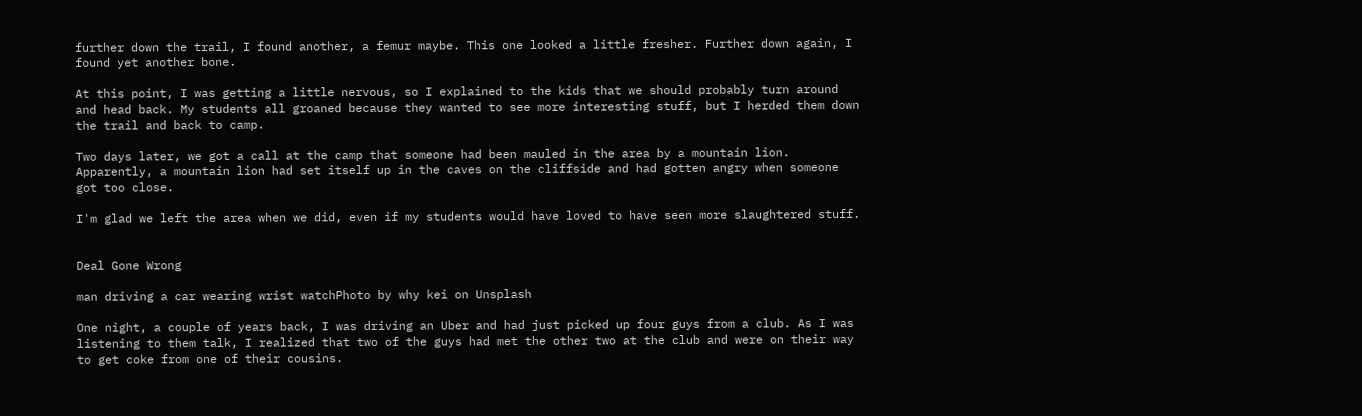further down the trail, I found another, a femur maybe. This one looked a little fresher. Further down again, I found yet another bone.

At this point, I was getting a little nervous, so I explained to the kids that we should probably turn around and head back. My students all groaned because they wanted to see more interesting stuff, but I herded them down the trail and back to camp.

Two days later, we got a call at the camp that someone had been mauled in the area by a mountain lion. Apparently, a mountain lion had set itself up in the caves on the cliffside and had gotten angry when someone got too close.

I'm glad we left the area when we did, even if my students would have loved to have seen more slaughtered stuff.


Deal Gone Wrong

man driving a car wearing wrist watchPhoto by why kei on Unsplash

One night, a couple of years back, I was driving an Uber and had just picked up four guys from a club. As I was listening to them talk, I realized that two of the guys had met the other two at the club and were on their way to get coke from one of their cousins.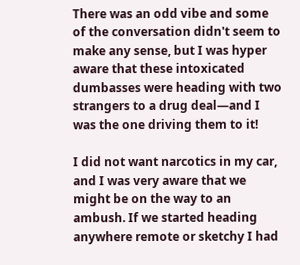There was an odd vibe and some of the conversation didn't seem to make any sense, but I was hyper aware that these intoxicated dumbasses were heading with two strangers to a drug deal—and I was the one driving them to it!

I did not want narcotics in my car, and I was very aware that we might be on the way to an ambush. If we started heading anywhere remote or sketchy I had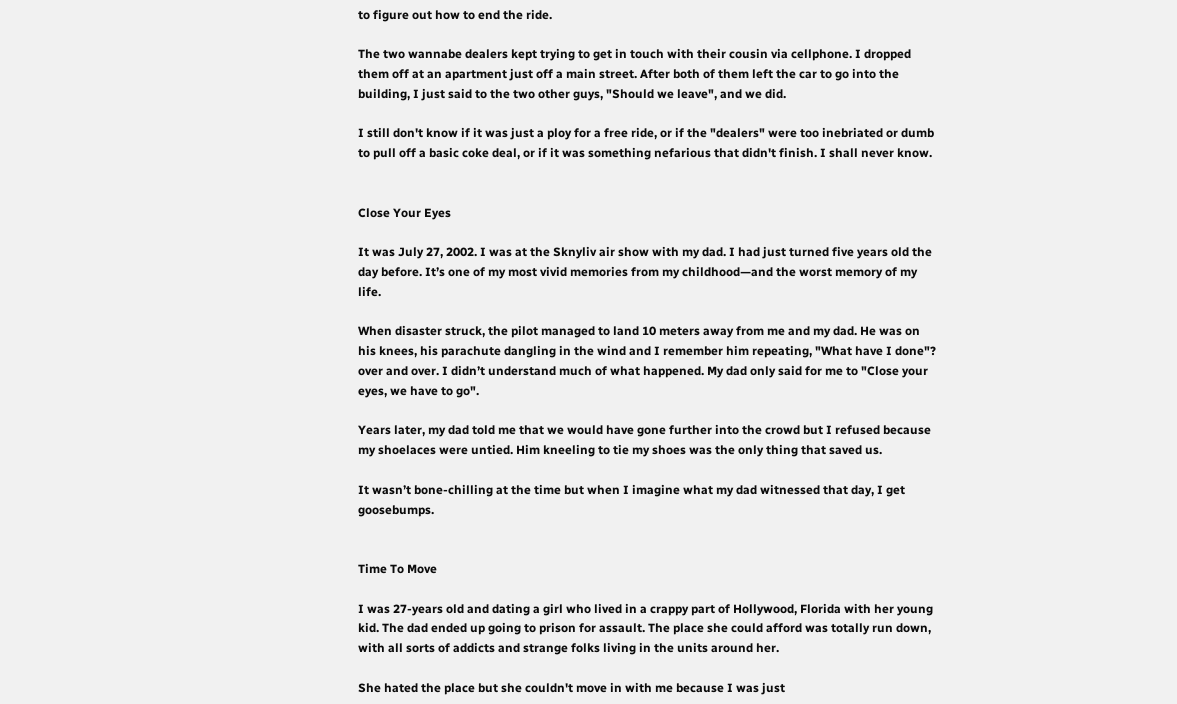to figure out how to end the ride.

The two wannabe dealers kept trying to get in touch with their cousin via cellphone. I dropped them off at an apartment just off a main street. After both of them left the car to go into the building, I just said to the two other guys, "Should we leave", and we did.

I still don't know if it was just a ploy for a free ride, or if the "dealers" were too inebriated or dumb to pull off a basic coke deal, or if it was something nefarious that didn't finish. I shall never know.


Close Your Eyes

It was July 27, 2002. I was at the Sknyliv air show with my dad. I had just turned five years old the day before. It’s one of my most vivid memories from my childhood—and the worst memory of my life.

When disaster struck, the pilot managed to land 10 meters away from me and my dad. He was on his knees, his parachute dangling in the wind and I remember him repeating, "What have I done"? over and over. I didn’t understand much of what happened. My dad only said for me to "Close your eyes, we have to go".

Years later, my dad told me that we would have gone further into the crowd but I refused because my shoelaces were untied. Him kneeling to tie my shoes was the only thing that saved us.

It wasn’t bone-chilling at the time but when I imagine what my dad witnessed that day, I get goosebumps.


Time To Move

I was 27-years old and dating a girl who lived in a crappy part of Hollywood, Florida with her young kid. The dad ended up going to prison for assault. The place she could afford was totally run down, with all sorts of addicts and strange folks living in the units around her.

She hated the place but she couldn't move in with me because I was just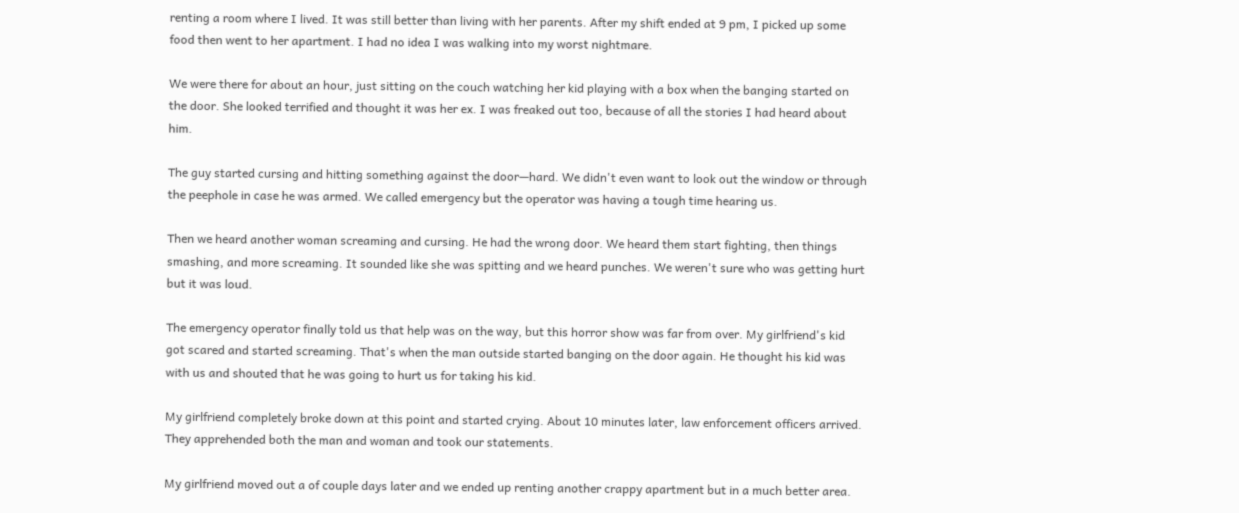renting a room where I lived. It was still better than living with her parents. After my shift ended at 9 pm, I picked up some food then went to her apartment. I had no idea I was walking into my worst nightmare.

We were there for about an hour, just sitting on the couch watching her kid playing with a box when the banging started on the door. She looked terrified and thought it was her ex. I was freaked out too, because of all the stories I had heard about him.

The guy started cursing and hitting something against the door—hard. We didn't even want to look out the window or through the peephole in case he was armed. We called emergency but the operator was having a tough time hearing us.

Then we heard another woman screaming and cursing. He had the wrong door. We heard them start fighting, then things smashing, and more screaming. It sounded like she was spitting and we heard punches. We weren't sure who was getting hurt but it was loud.

The emergency operator finally told us that help was on the way, but this horror show was far from over. My girlfriend's kid got scared and started screaming. That's when the man outside started banging on the door again. He thought his kid was with us and shouted that he was going to hurt us for taking his kid.

My girlfriend completely broke down at this point and started crying. About 10 minutes later, law enforcement officers arrived. They apprehended both the man and woman and took our statements.

My girlfriend moved out a of couple days later and we ended up renting another crappy apartment but in a much better area.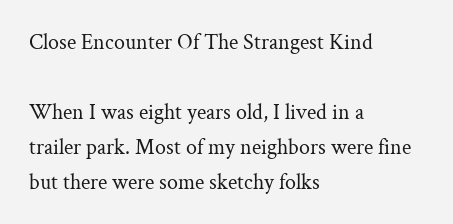Close Encounter Of The Strangest Kind

When I was eight years old, I lived in a trailer park. Most of my neighbors were fine but there were some sketchy folks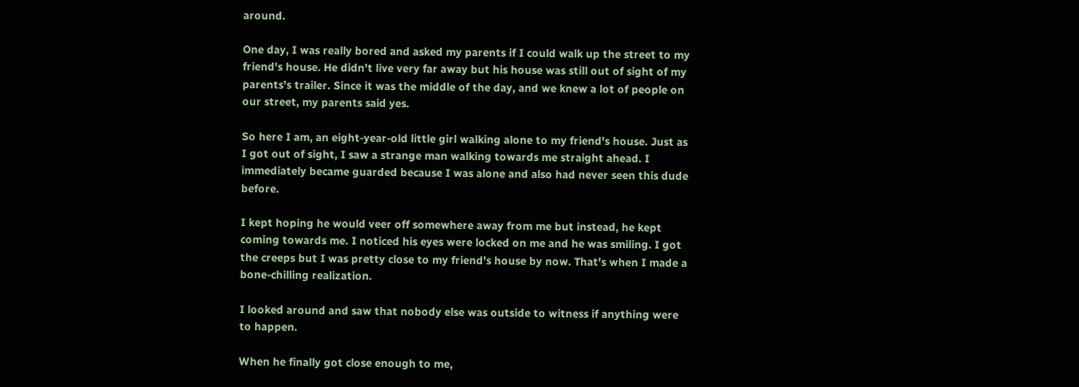around.

One day, I was really bored and asked my parents if I could walk up the street to my friend's house. He didn't live very far away but his house was still out of sight of my parents's trailer. Since it was the middle of the day, and we knew a lot of people on our street, my parents said yes.

So here I am, an eight-year-old little girl walking alone to my friend's house. Just as I got out of sight, I saw a strange man walking towards me straight ahead. I immediately became guarded because I was alone and also had never seen this dude before.

I kept hoping he would veer off somewhere away from me but instead, he kept coming towards me. I noticed his eyes were locked on me and he was smiling. I got the creeps but I was pretty close to my friend's house by now. That's when I made a bone-chilling realization.

I looked around and saw that nobody else was outside to witness if anything were to happen.

When he finally got close enough to me,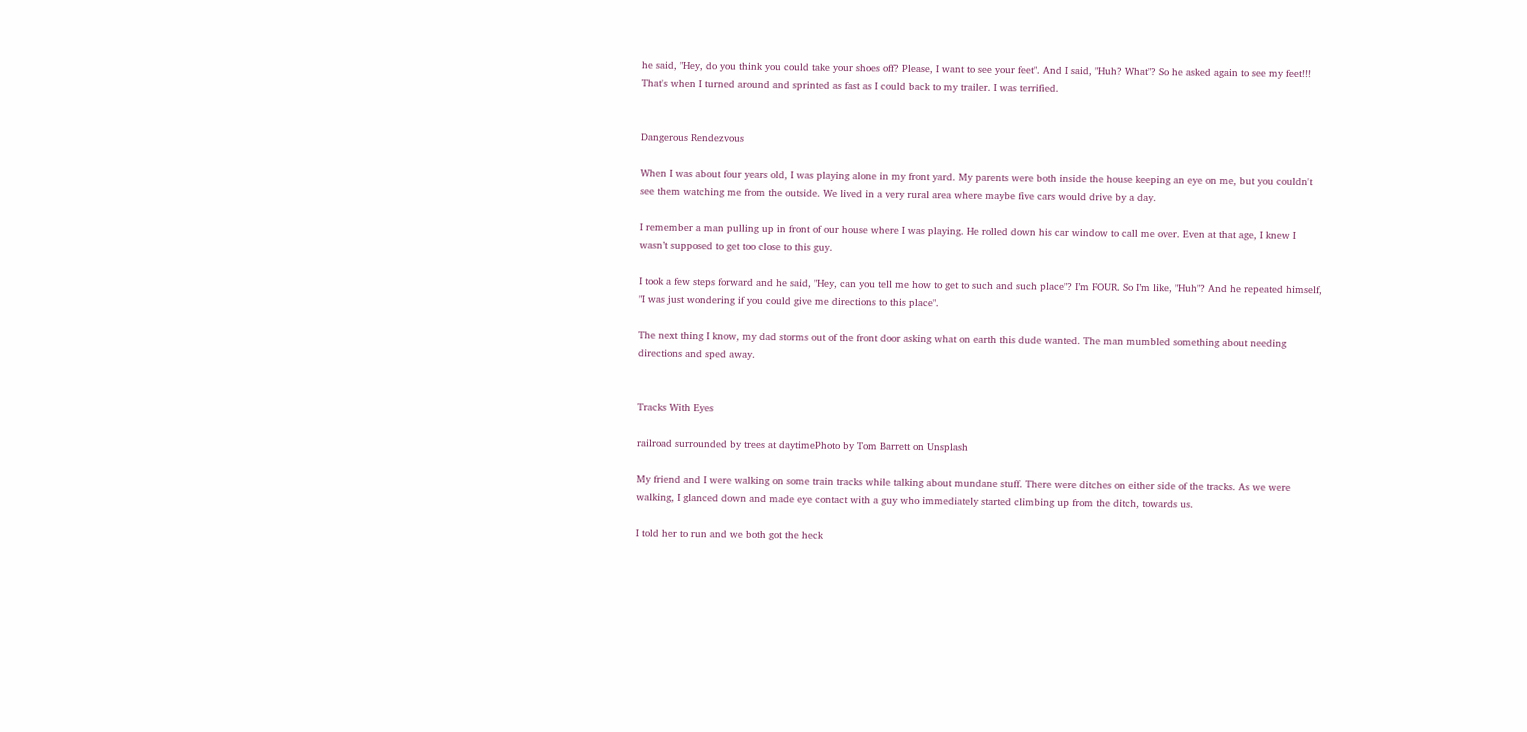he said, "Hey, do you think you could take your shoes off? Please, I want to see your feet". And I said, "Huh? What"? So he asked again to see my feet!!! That's when I turned around and sprinted as fast as I could back to my trailer. I was terrified.


Dangerous Rendezvous

When I was about four years old, I was playing alone in my front yard. My parents were both inside the house keeping an eye on me, but you couldn't see them watching me from the outside. We lived in a very rural area where maybe five cars would drive by a day.

I remember a man pulling up in front of our house where I was playing. He rolled down his car window to call me over. Even at that age, I knew I wasn’t supposed to get too close to this guy.

I took a few steps forward and he said, "Hey, can you tell me how to get to such and such place"? I’m FOUR. So I’m like, "Huh"? And he repeated himself, "I was just wondering if you could give me directions to this place".

The next thing I know, my dad storms out of the front door asking what on earth this dude wanted. The man mumbled something about needing directions and sped away.


Tracks With Eyes

railroad surrounded by trees at daytimePhoto by Tom Barrett on Unsplash

My friend and I were walking on some train tracks while talking about mundane stuff. There were ditches on either side of the tracks. As we were walking, I glanced down and made eye contact with a guy who immediately started climbing up from the ditch, towards us.

I told her to run and we both got the heck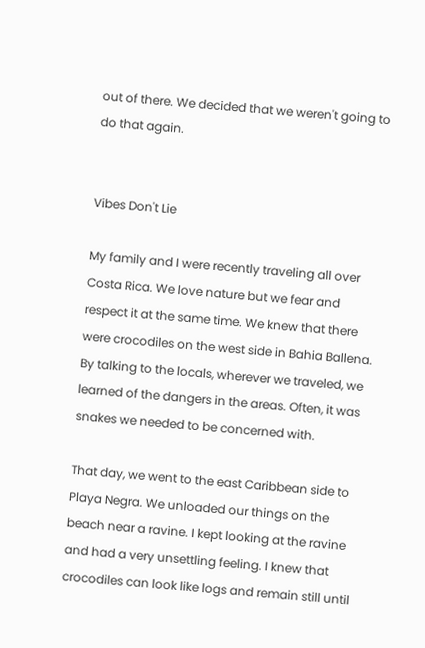out of there. We decided that we weren't going to do that again.


Vibes Don't Lie

My family and I were recently traveling all over Costa Rica. We love nature but we fear and respect it at the same time. We knew that there were crocodiles on the west side in Bahia Ballena. By talking to the locals, wherever we traveled, we learned of the dangers in the areas. Often, it was snakes we needed to be concerned with.

That day, we went to the east Caribbean side to Playa Negra. We unloaded our things on the beach near a ravine. I kept looking at the ravine and had a very unsettling feeling. I knew that crocodiles can look like logs and remain still until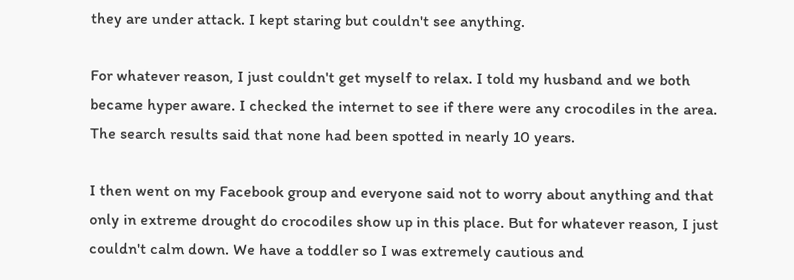they are under attack. I kept staring but couldn't see anything.

For whatever reason, I just couldn't get myself to relax. I told my husband and we both became hyper aware. I checked the internet to see if there were any crocodiles in the area. The search results said that none had been spotted in nearly 10 years.

I then went on my Facebook group and everyone said not to worry about anything and that only in extreme drought do crocodiles show up in this place. But for whatever reason, I just couldn't calm down. We have a toddler so I was extremely cautious and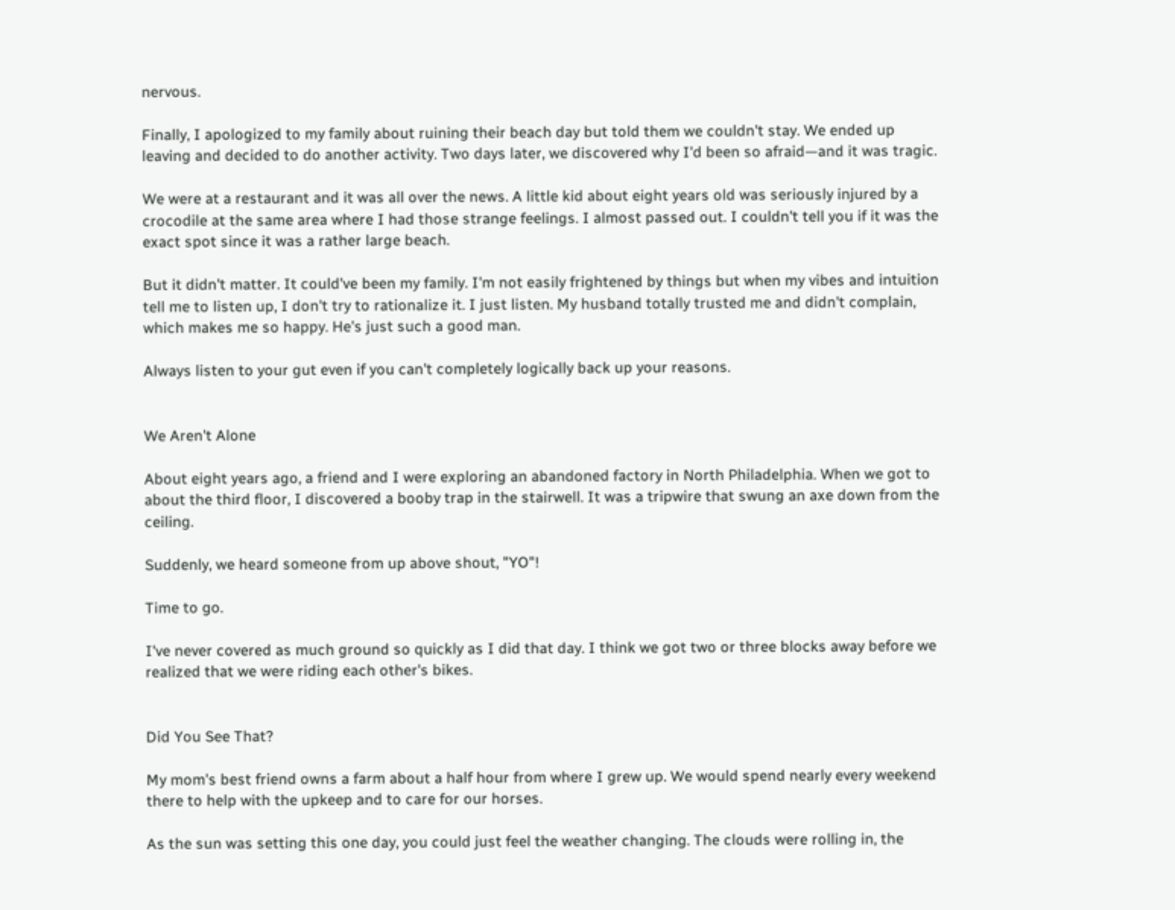nervous.

Finally, I apologized to my family about ruining their beach day but told them we couldn't stay. We ended up leaving and decided to do another activity. Two days later, we discovered why I'd been so afraid—and it was tragic.

We were at a restaurant and it was all over the news. A little kid about eight years old was seriously injured by a crocodile at the same area where I had those strange feelings. I almost passed out. I couldn't tell you if it was the exact spot since it was a rather large beach.

But it didn't matter. It could've been my family. I'm not easily frightened by things but when my vibes and intuition tell me to listen up, I don't try to rationalize it. I just listen. My husband totally trusted me and didn't complain, which makes me so happy. He's just such a good man.

Always listen to your gut even if you can't completely logically back up your reasons.


We Aren't Alone

About eight years ago, a friend and I were exploring an abandoned factory in North Philadelphia. When we got to about the third floor, I discovered a booby trap in the stairwell. It was a tripwire that swung an axe down from the ceiling.

Suddenly, we heard someone from up above shout, "YO"!

Time to go.

I've never covered as much ground so quickly as I did that day. I think we got two or three blocks away before we realized that we were riding each other's bikes.


Did You See That?

My mom's best friend owns a farm about a half hour from where I grew up. We would spend nearly every weekend there to help with the upkeep and to care for our horses.

As the sun was setting this one day, you could just feel the weather changing. The clouds were rolling in, the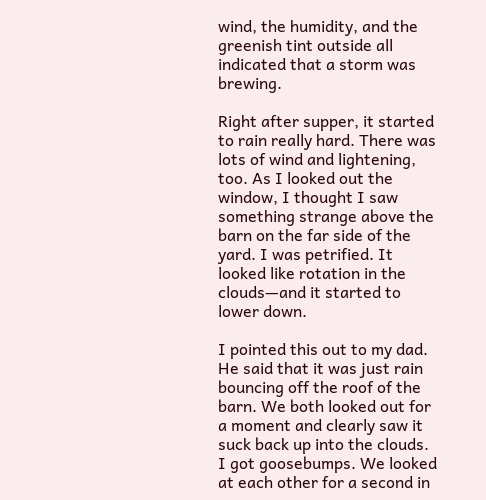wind, the humidity, and the greenish tint outside all indicated that a storm was brewing.

Right after supper, it started to rain really hard. There was lots of wind and lightening, too. As I looked out the window, I thought I saw something strange above the barn on the far side of the yard. I was petrified. It looked like rotation in the clouds—and it started to lower down.

I pointed this out to my dad. He said that it was just rain bouncing off the roof of the barn. We both looked out for a moment and clearly saw it suck back up into the clouds. I got goosebumps. We looked at each other for a second in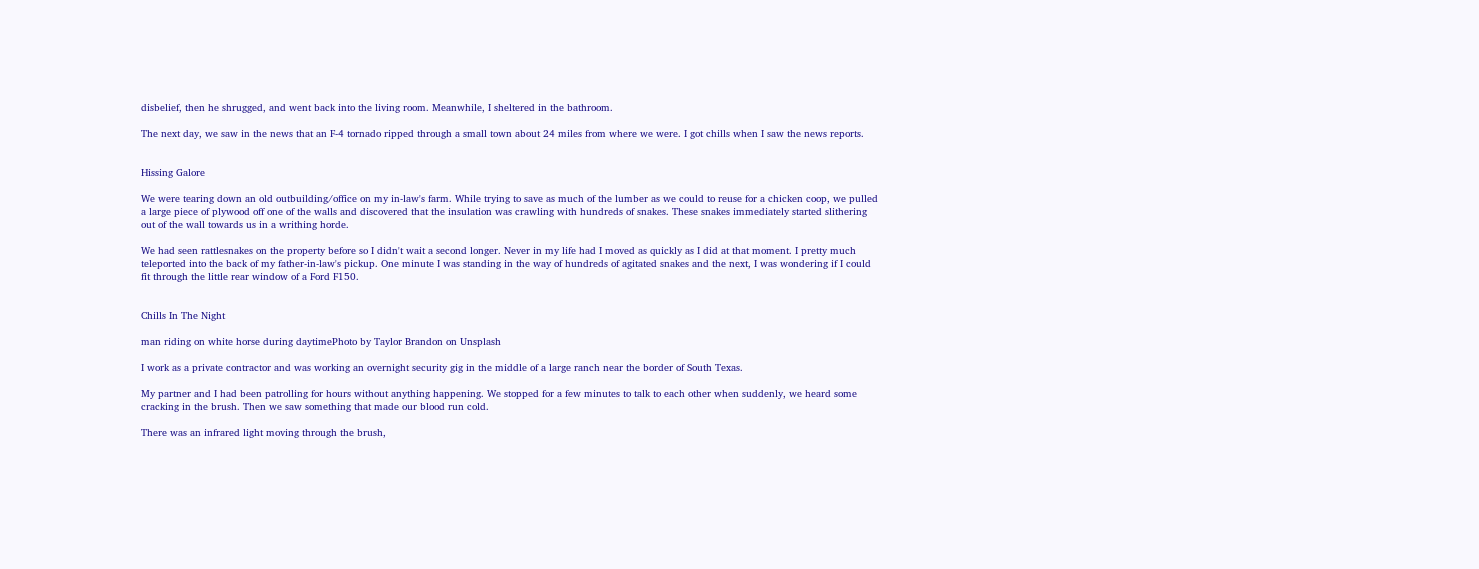disbelief, then he shrugged, and went back into the living room. Meanwhile, I sheltered in the bathroom.

The next day, we saw in the news that an F-4 tornado ripped through a small town about 24 miles from where we were. I got chills when I saw the news reports.


Hissing Galore

We were tearing down an old outbuilding/office on my in-law's farm. While trying to save as much of the lumber as we could to reuse for a chicken coop, we pulled a large piece of plywood off one of the walls and discovered that the insulation was crawling with hundreds of snakes. These snakes immediately started slithering out of the wall towards us in a writhing horde.

We had seen rattlesnakes on the property before so I didn't wait a second longer. Never in my life had I moved as quickly as I did at that moment. I pretty much teleported into the back of my father-in-law's pickup. One minute I was standing in the way of hundreds of agitated snakes and the next, I was wondering if I could fit through the little rear window of a Ford F150.


Chills In The Night

man riding on white horse during daytimePhoto by Taylor Brandon on Unsplash

I work as a private contractor and was working an overnight security gig in the middle of a large ranch near the border of South Texas.

My partner and I had been patrolling for hours without anything happening. We stopped for a few minutes to talk to each other when suddenly, we heard some cracking in the brush. Then we saw something that made our blood run cold.

There was an infrared light moving through the brush,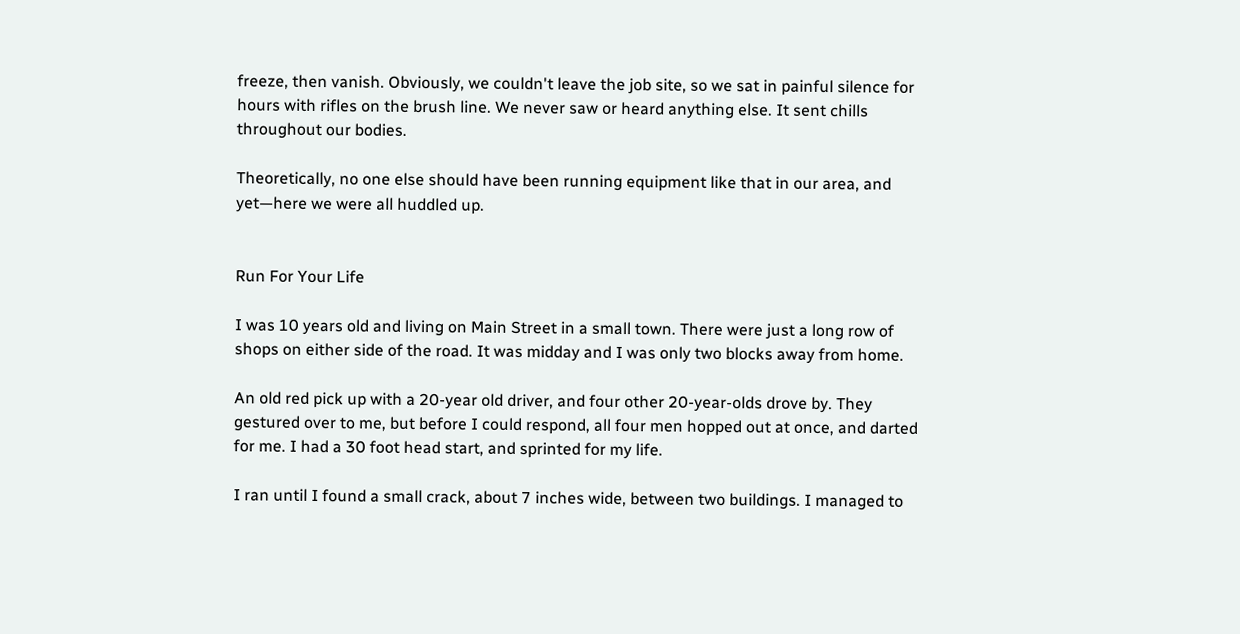freeze, then vanish. Obviously, we couldn't leave the job site, so we sat in painful silence for hours with rifles on the brush line. We never saw or heard anything else. It sent chills throughout our bodies.

Theoretically, no one else should have been running equipment like that in our area, and yet—here we were all huddled up.


Run For Your Life

I was 10 years old and living on Main Street in a small town. There were just a long row of shops on either side of the road. It was midday and I was only two blocks away from home.

An old red pick up with a 20-year old driver, and four other 20-year-olds drove by. They gestured over to me, but before I could respond, all four men hopped out at once, and darted for me. I had a 30 foot head start, and sprinted for my life.

I ran until I found a small crack, about 7 inches wide, between two buildings. I managed to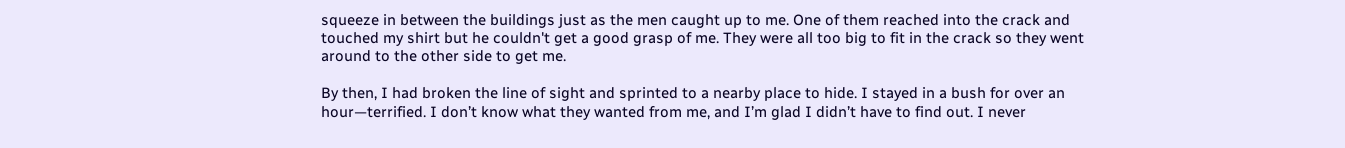squeeze in between the buildings just as the men caught up to me. One of them reached into the crack and touched my shirt but he couldn't get a good grasp of me. They were all too big to fit in the crack so they went around to the other side to get me.

By then, I had broken the line of sight and sprinted to a nearby place to hide. I stayed in a bush for over an hour—terrified. I don’t know what they wanted from me, and I’m glad I didn’t have to find out. I never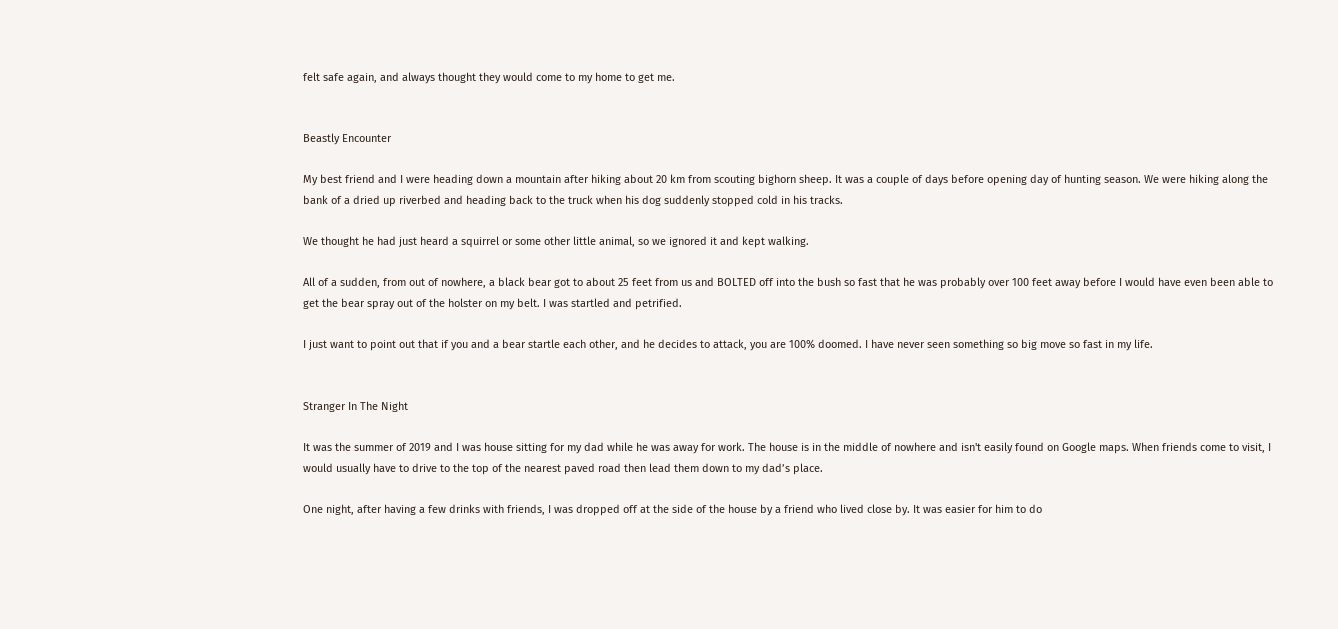felt safe again, and always thought they would come to my home to get me.


Beastly Encounter

My best friend and I were heading down a mountain after hiking about 20 km from scouting bighorn sheep. It was a couple of days before opening day of hunting season. We were hiking along the bank of a dried up riverbed and heading back to the truck when his dog suddenly stopped cold in his tracks.

We thought he had just heard a squirrel or some other little animal, so we ignored it and kept walking.

All of a sudden, from out of nowhere, a black bear got to about 25 feet from us and BOLTED off into the bush so fast that he was probably over 100 feet away before I would have even been able to get the bear spray out of the holster on my belt. I was startled and petrified.

I just want to point out that if you and a bear startle each other, and he decides to attack, you are 100% doomed. I have never seen something so big move so fast in my life.


Stranger In The Night

It was the summer of 2019 and I was house sitting for my dad while he was away for work. The house is in the middle of nowhere and isn't easily found on Google maps. When friends come to visit, I would usually have to drive to the top of the nearest paved road then lead them down to my dad’s place.

One night, after having a few drinks with friends, I was dropped off at the side of the house by a friend who lived close by. It was easier for him to do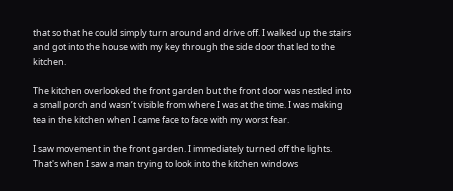that so that he could simply turn around and drive off. I walked up the stairs and got into the house with my key through the side door that led to the kitchen.

The kitchen overlooked the front garden but the front door was nestled into a small porch and wasn’t visible from where I was at the time. I was making tea in the kitchen when I came face to face with my worst fear.

I saw movement in the front garden. I immediately turned off the lights. That's when I saw a man trying to look into the kitchen windows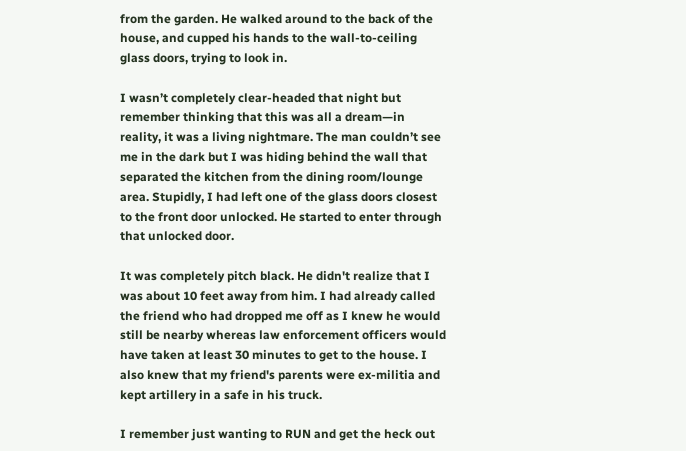from the garden. He walked around to the back of the house, and cupped his hands to the wall-to-ceiling glass doors, trying to look in.

I wasn’t completely clear-headed that night but remember thinking that this was all a dream—in reality, it was a living nightmare. The man couldn’t see me in the dark but I was hiding behind the wall that separated the kitchen from the dining room/lounge area. Stupidly, I had left one of the glass doors closest to the front door unlocked. He started to enter through that unlocked door.

It was completely pitch black. He didn't realize that I was about 10 feet away from him. I had already called the friend who had dropped me off as I knew he would still be nearby whereas law enforcement officers would have taken at least 30 minutes to get to the house. I also knew that my friend's parents were ex-militia and kept artillery in a safe in his truck.

I remember just wanting to RUN and get the heck out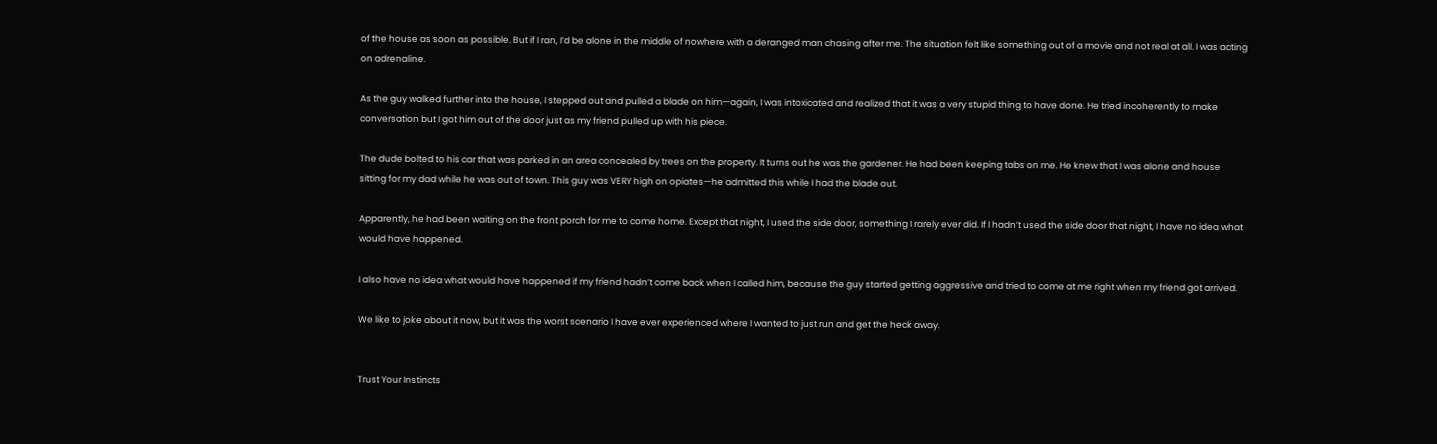of the house as soon as possible. But if I ran, I’d be alone in the middle of nowhere with a deranged man chasing after me. The situation felt like something out of a movie and not real at all. I was acting on adrenaline.

As the guy walked further into the house, I stepped out and pulled a blade on him—again, I was intoxicated and realized that it was a very stupid thing to have done. He tried incoherently to make conversation but I got him out of the door just as my friend pulled up with his piece.

The dude bolted to his car that was parked in an area concealed by trees on the property. It turns out he was the gardener. He had been keeping tabs on me. He knew that I was alone and house sitting for my dad while he was out of town. This guy was VERY high on opiates—he admitted this while I had the blade out.

Apparently, he had been waiting on the front porch for me to come home. Except that night, I used the side door, something I rarely ever did. If I hadn’t used the side door that night, I have no idea what would have happened.

I also have no idea what would have happened if my friend hadn’t come back when I called him, because the guy started getting aggressive and tried to come at me right when my friend got arrived.

We like to joke about it now, but it was the worst scenario I have ever experienced where I wanted to just run and get the heck away.


Trust Your Instincts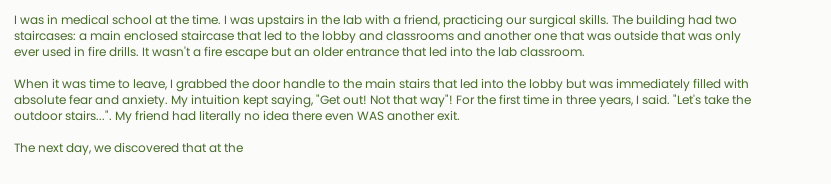I was in medical school at the time. I was upstairs in the lab with a friend, practicing our surgical skills. The building had two staircases: a main enclosed staircase that led to the lobby and classrooms and another one that was outside that was only ever used in fire drills. It wasn't a fire escape but an older entrance that led into the lab classroom.

When it was time to leave, I grabbed the door handle to the main stairs that led into the lobby but was immediately filled with absolute fear and anxiety. My intuition kept saying, "Get out! Not that way"! For the first time in three years, I said. "Let's take the outdoor stairs...". My friend had literally no idea there even WAS another exit.

The next day, we discovered that at the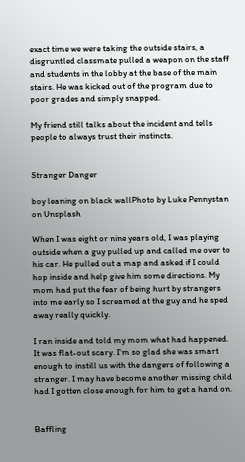exact time we were taking the outside stairs, a disgruntled classmate pulled a weapon on the staff and students in the lobby at the base of the main stairs. He was kicked out of the program due to poor grades and simply snapped.

My friend still talks about the incident and tells people to always trust their instincts.


Stranger Danger

boy leaning on black wallPhoto by Luke Pennystan on Unsplash

When I was eight or nine years old, I was playing outside when a guy pulled up and called me over to his car. He pulled out a map and asked if I could hop inside and help give him some directions. My mom had put the fear of being hurt by strangers into me early so I screamed at the guy and he sped away really quickly.

I ran inside and told my mom what had happened. It was flat-out scary. I'm so glad she was smart enough to instill us with the dangers of following a stranger. I may have become another missing child had I gotten close enough for him to get a hand on.


Baffling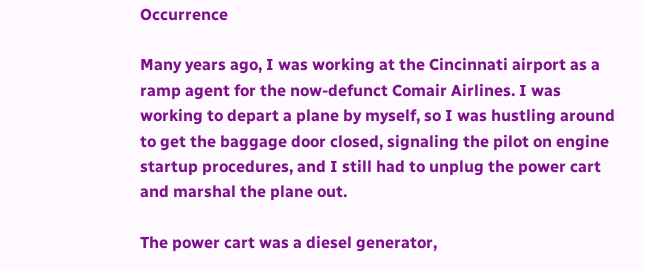Occurrence

Many years ago, I was working at the Cincinnati airport as a ramp agent for the now-defunct Comair Airlines. I was working to depart a plane by myself, so I was hustling around to get the baggage door closed, signaling the pilot on engine startup procedures, and I still had to unplug the power cart and marshal the plane out.

The power cart was a diesel generator,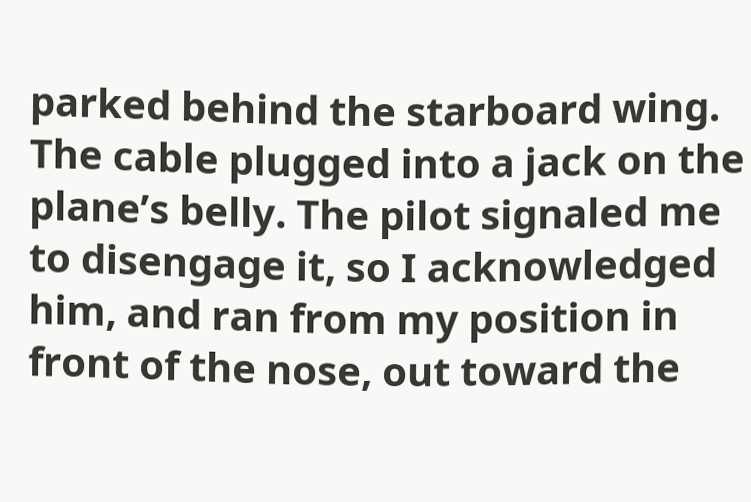parked behind the starboard wing. The cable plugged into a jack on the plane’s belly. The pilot signaled me to disengage it, so I acknowledged him, and ran from my position in front of the nose, out toward the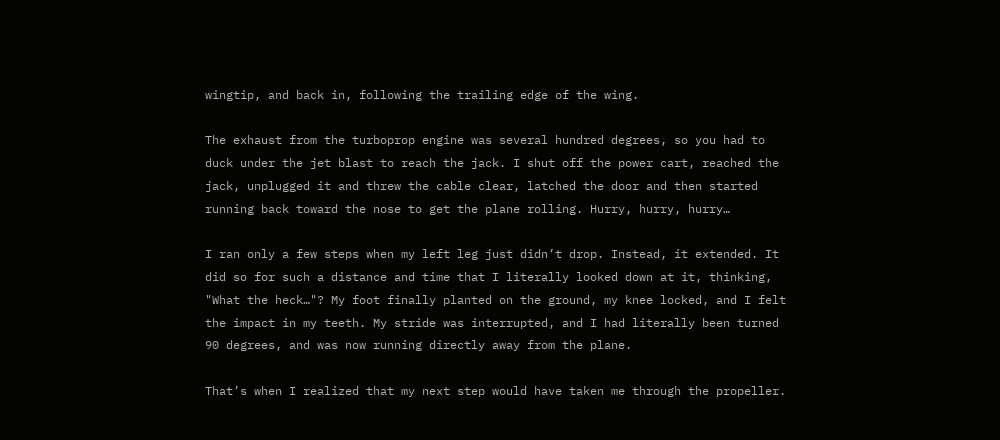wingtip, and back in, following the trailing edge of the wing.

The exhaust from the turboprop engine was several hundred degrees, so you had to duck under the jet blast to reach the jack. I shut off the power cart, reached the jack, unplugged it and threw the cable clear, latched the door and then started running back toward the nose to get the plane rolling. Hurry, hurry, hurry…

I ran only a few steps when my left leg just didn’t drop. Instead, it extended. It did so for such a distance and time that I literally looked down at it, thinking, "What the heck…"? My foot finally planted on the ground, my knee locked, and I felt the impact in my teeth. My stride was interrupted, and I had literally been turned 90 degrees, and was now running directly away from the plane.

That’s when I realized that my next step would have taken me through the propeller.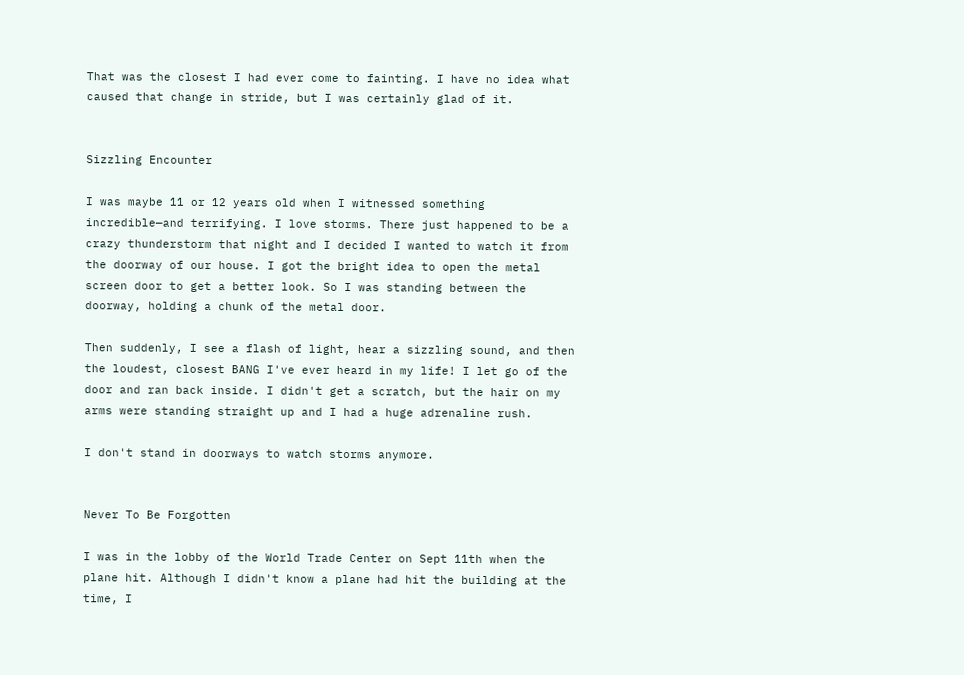That was the closest I had ever come to fainting. I have no idea what caused that change in stride, but I was certainly glad of it.


Sizzling Encounter

I was maybe 11 or 12 years old when I witnessed something incredible—and terrifying. I love storms. There just happened to be a crazy thunderstorm that night and I decided I wanted to watch it from the doorway of our house. I got the bright idea to open the metal screen door to get a better look. So I was standing between the doorway, holding a chunk of the metal door.

Then suddenly, I see a flash of light, hear a sizzling sound, and then the loudest, closest BANG I've ever heard in my life! I let go of the door and ran back inside. I didn't get a scratch, but the hair on my arms were standing straight up and I had a huge adrenaline rush.

I don't stand in doorways to watch storms anymore.


Never To Be Forgotten

I was in the lobby of the World Trade Center on Sept 11th when the plane hit. Although I didn't know a plane had hit the building at the time, I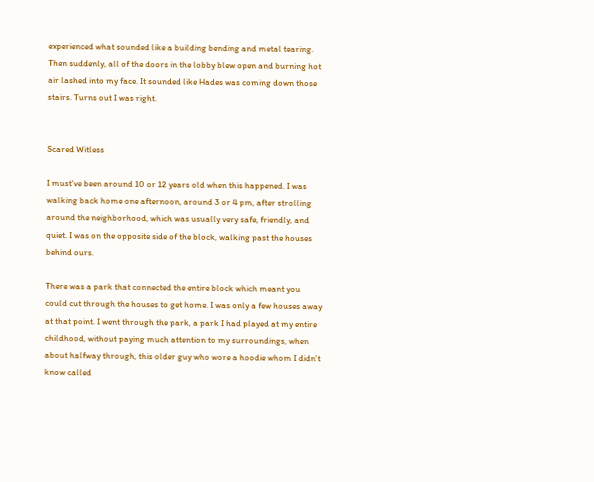experienced what sounded like a building bending and metal tearing. Then suddenly, all of the doors in the lobby blew open and burning hot air lashed into my face. It sounded like Hades was coming down those stairs. Turns out I was right.


Scared Witless

I must've been around 10 or 12 years old when this happened. I was walking back home one afternoon, around 3 or 4 pm, after strolling around the neighborhood, which was usually very safe, friendly, and quiet. I was on the opposite side of the block, walking past the houses behind ours.

There was a park that connected the entire block which meant you could cut through the houses to get home. I was only a few houses away at that point. I went through the park, a park I had played at my entire childhood, without paying much attention to my surroundings, when about halfway through, this older guy who wore a hoodie whom I didn't know called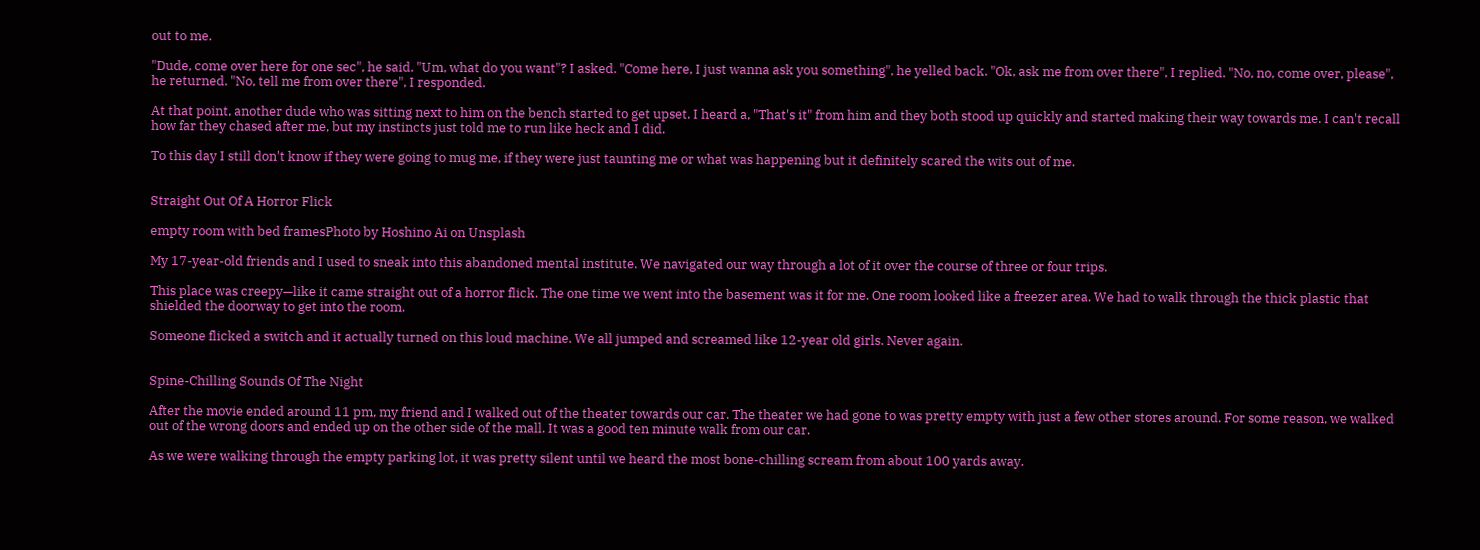out to me.

"Dude, come over here for one sec", he said. "Um, what do you want"? I asked. "Come here, I just wanna ask you something", he yelled back. "Ok, ask me from over there", I replied. "No, no, come over, please", he returned. "No, tell me from over there", I responded.

At that point, another dude who was sitting next to him on the bench started to get upset. I heard a, "That's it" from him and they both stood up quickly and started making their way towards me. I can't recall how far they chased after me, but my instincts just told me to run like heck and I did.

To this day I still don't know if they were going to mug me, if they were just taunting me or what was happening but it definitely scared the wits out of me.


Straight Out Of A Horror Flick

empty room with bed framesPhoto by Hoshino Ai on Unsplash

My 17-year-old friends and I used to sneak into this abandoned mental institute. We navigated our way through a lot of it over the course of three or four trips.

This place was creepy—like it came straight out of a horror flick. The one time we went into the basement was it for me. One room looked like a freezer area. We had to walk through the thick plastic that shielded the doorway to get into the room.

Someone flicked a switch and it actually turned on this loud machine. We all jumped and screamed like 12-year old girls. Never again.


Spine-Chilling Sounds Of The Night

After the movie ended around 11 pm, my friend and I walked out of the theater towards our car. The theater we had gone to was pretty empty with just a few other stores around. For some reason, we walked out of the wrong doors and ended up on the other side of the mall. It was a good ten minute walk from our car.

As we were walking through the empty parking lot, it was pretty silent until we heard the most bone-chilling scream from about 100 yards away.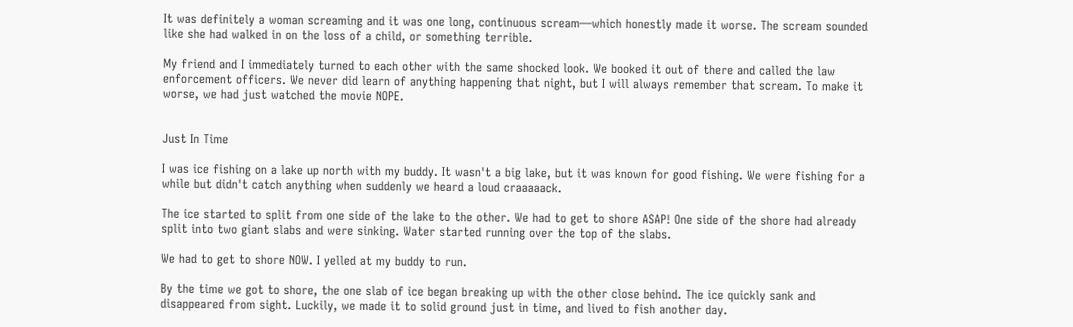It was definitely a woman screaming and it was one long, continuous scream—which honestly made it worse. The scream sounded like she had walked in on the loss of a child, or something terrible.

My friend and I immediately turned to each other with the same shocked look. We booked it out of there and called the law enforcement officers. We never did learn of anything happening that night, but I will always remember that scream. To make it worse, we had just watched the movie NOPE.


Just In Time

I was ice fishing on a lake up north with my buddy. It wasn't a big lake, but it was known for good fishing. We were fishing for a while but didn't catch anything when suddenly we heard a loud craaaaack.

The ice started to split from one side of the lake to the other. We had to get to shore ASAP! One side of the shore had already split into two giant slabs and were sinking. Water started running over the top of the slabs.

We had to get to shore NOW. I yelled at my buddy to run.

By the time we got to shore, the one slab of ice began breaking up with the other close behind. The ice quickly sank and disappeared from sight. Luckily, we made it to solid ground just in time, and lived to fish another day.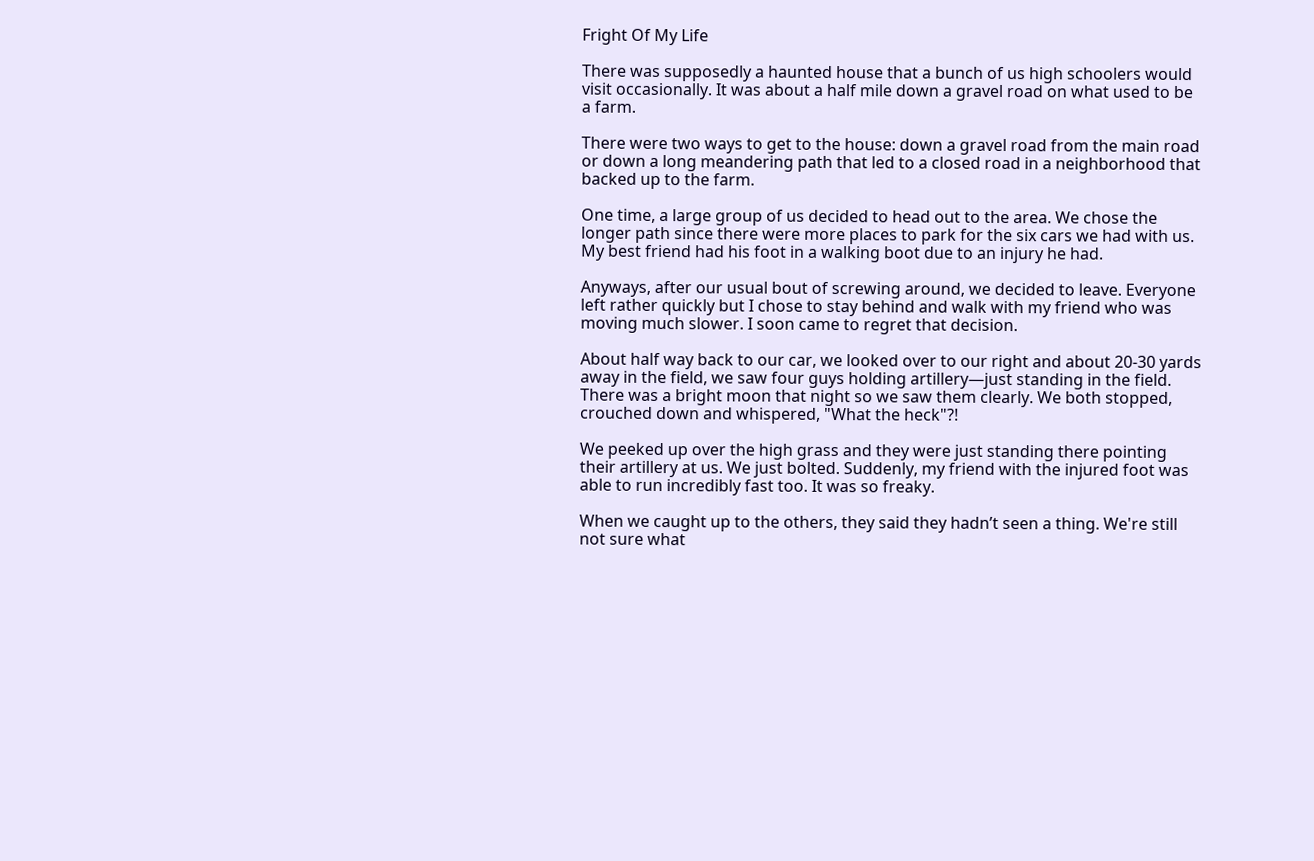Fright Of My Life

There was supposedly a haunted house that a bunch of us high schoolers would visit occasionally. It was about a half mile down a gravel road on what used to be a farm.

There were two ways to get to the house: down a gravel road from the main road or down a long meandering path that led to a closed road in a neighborhood that backed up to the farm.

One time, a large group of us decided to head out to the area. We chose the longer path since there were more places to park for the six cars we had with us. My best friend had his foot in a walking boot due to an injury he had.

Anyways, after our usual bout of screwing around, we decided to leave. Everyone left rather quickly but I chose to stay behind and walk with my friend who was moving much slower. I soon came to regret that decision.

About half way back to our car, we looked over to our right and about 20-30 yards away in the field, we saw four guys holding artillery—just standing in the field. There was a bright moon that night so we saw them clearly. We both stopped, crouched down and whispered, "What the heck"?!

We peeked up over the high grass and they were just standing there pointing their artillery at us. We just bolted. Suddenly, my friend with the injured foot was able to run incredibly fast too. It was so freaky.

When we caught up to the others, they said they hadn’t seen a thing. We're still not sure what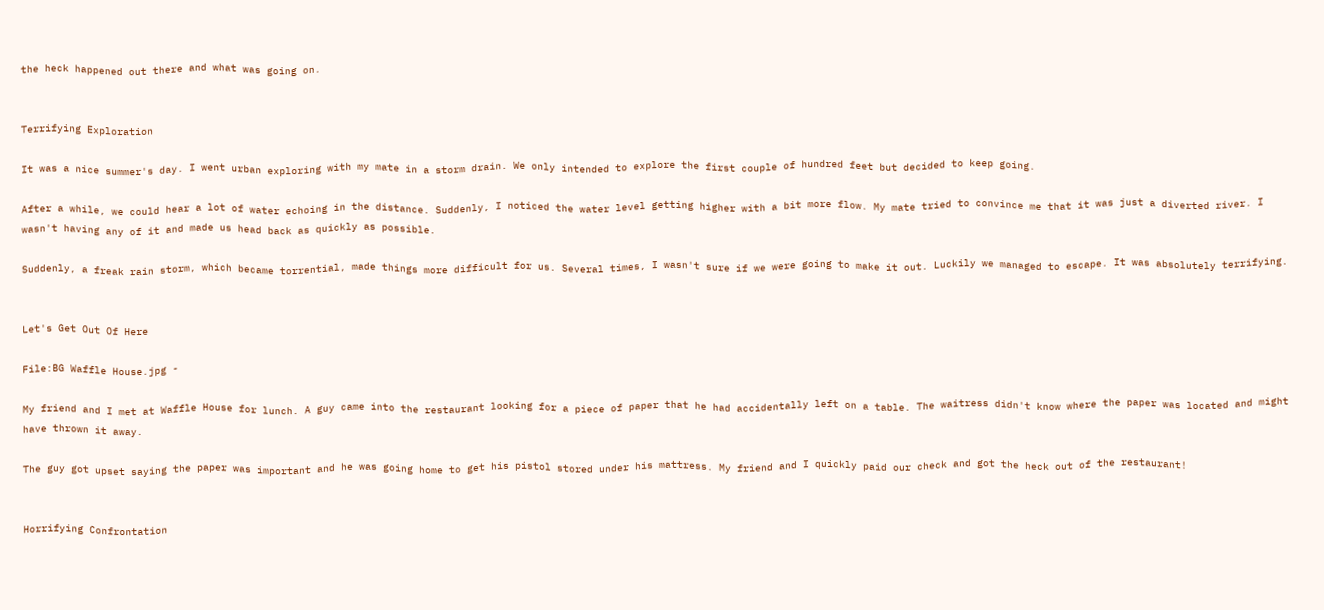the heck happened out there and what was going on.


Terrifying Exploration

It was a nice summer's day. I went urban exploring with my mate in a storm drain. We only intended to explore the first couple of hundred feet but decided to keep going.

After a while, we could hear a lot of water echoing in the distance. Suddenly, I noticed the water level getting higher with a bit more flow. My mate tried to convince me that it was just a diverted river. I wasn't having any of it and made us head back as quickly as possible.

Suddenly, a freak rain storm, which became torrential, made things more difficult for us. Several times, I wasn't sure if we were going to make it out. Luckily we managed to escape. It was absolutely terrifying.


Let's Get Out Of Here

File:BG Waffle House.jpg -

My friend and I met at Waffle House for lunch. A guy came into the restaurant looking for a piece of paper that he had accidentally left on a table. The waitress didn't know where the paper was located and might have thrown it away.

The guy got upset saying the paper was important and he was going home to get his pistol stored under his mattress. My friend and I quickly paid our check and got the heck out of the restaurant!


Horrifying Confrontation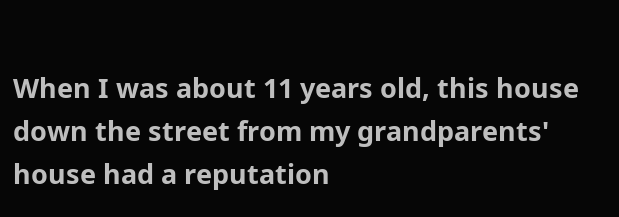When I was about 11 years old, this house down the street from my grandparents' house had a reputation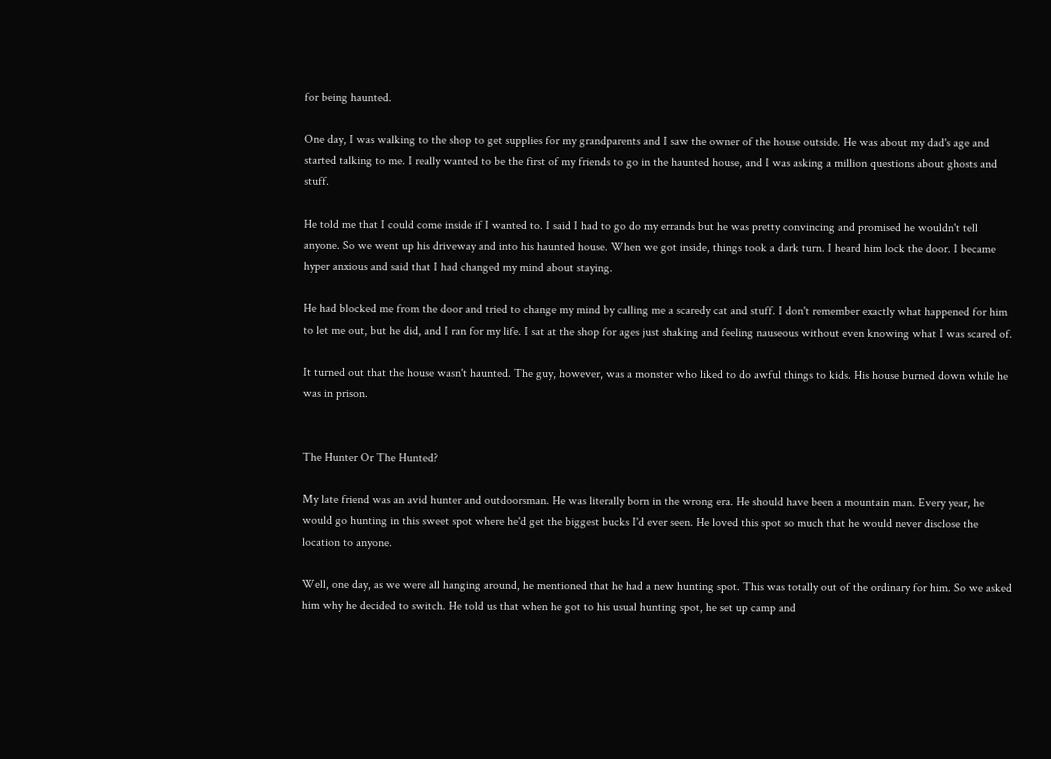for being haunted.

One day, I was walking to the shop to get supplies for my grandparents and I saw the owner of the house outside. He was about my dad's age and started talking to me. I really wanted to be the first of my friends to go in the haunted house, and I was asking a million questions about ghosts and stuff.

He told me that I could come inside if I wanted to. I said I had to go do my errands but he was pretty convincing and promised he wouldn't tell anyone. So we went up his driveway and into his haunted house. When we got inside, things took a dark turn. I heard him lock the door. I became hyper anxious and said that I had changed my mind about staying.

He had blocked me from the door and tried to change my mind by calling me a scaredy cat and stuff. I don't remember exactly what happened for him to let me out, but he did, and I ran for my life. I sat at the shop for ages just shaking and feeling nauseous without even knowing what I was scared of.

It turned out that the house wasn't haunted. The guy, however, was a monster who liked to do awful things to kids. His house burned down while he was in prison.


The Hunter Or The Hunted?

My late friend was an avid hunter and outdoorsman. He was literally born in the wrong era. He should have been a mountain man. Every year, he would go hunting in this sweet spot where he'd get the biggest bucks I'd ever seen. He loved this spot so much that he would never disclose the location to anyone.

Well, one day, as we were all hanging around, he mentioned that he had a new hunting spot. This was totally out of the ordinary for him. So we asked him why he decided to switch. He told us that when he got to his usual hunting spot, he set up camp and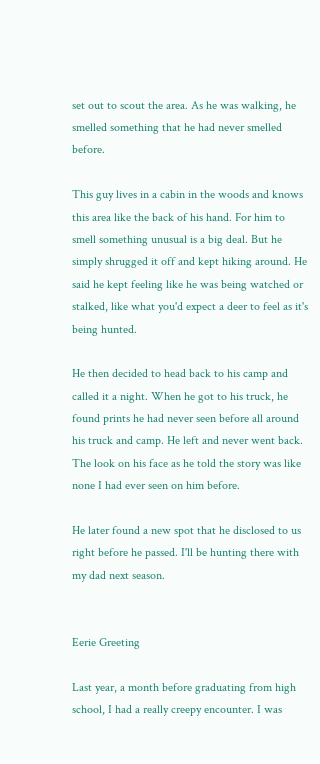set out to scout the area. As he was walking, he smelled something that he had never smelled before.

This guy lives in a cabin in the woods and knows this area like the back of his hand. For him to smell something unusual is a big deal. But he simply shrugged it off and kept hiking around. He said he kept feeling like he was being watched or stalked, like what you'd expect a deer to feel as it's being hunted.

He then decided to head back to his camp and called it a night. When he got to his truck, he found prints he had never seen before all around his truck and camp. He left and never went back. The look on his face as he told the story was like none I had ever seen on him before.

He later found a new spot that he disclosed to us right before he passed. I'll be hunting there with my dad next season.


Eerie Greeting

Last year, a month before graduating from high school, I had a really creepy encounter. I was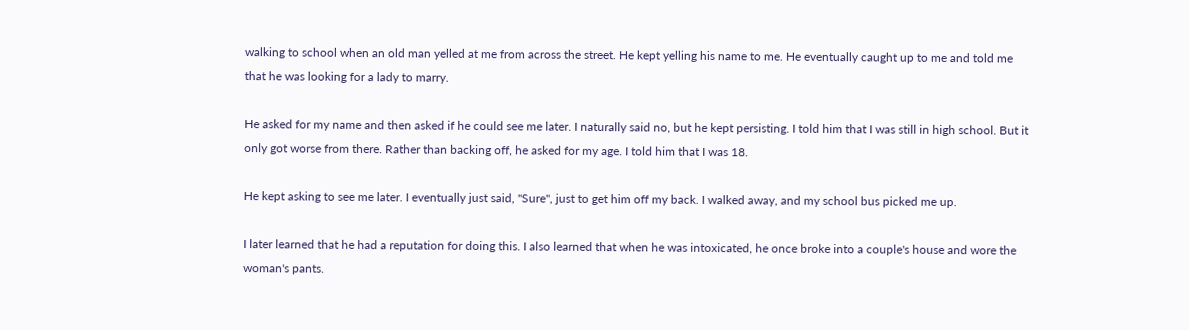walking to school when an old man yelled at me from across the street. He kept yelling his name to me. He eventually caught up to me and told me that he was looking for a lady to marry.

He asked for my name and then asked if he could see me later. I naturally said no, but he kept persisting. I told him that I was still in high school. But it only got worse from there. Rather than backing off, he asked for my age. I told him that I was 18.

He kept asking to see me later. I eventually just said, "Sure", just to get him off my back. I walked away, and my school bus picked me up.

I later learned that he had a reputation for doing this. I also learned that when he was intoxicated, he once broke into a couple's house and wore the woman's pants.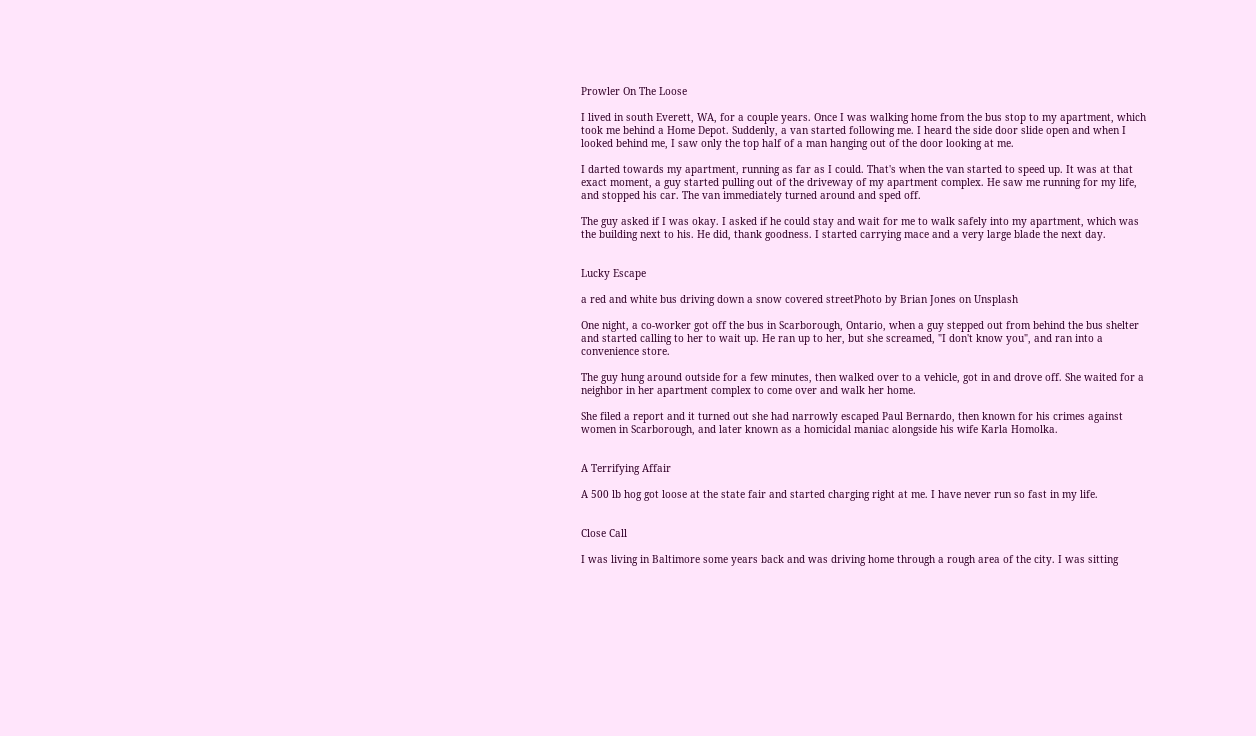Prowler On The Loose

I lived in south Everett, WA, for a couple years. Once I was walking home from the bus stop to my apartment, which took me behind a Home Depot. Suddenly, a van started following me. I heard the side door slide open and when I looked behind me, I saw only the top half of a man hanging out of the door looking at me.

I darted towards my apartment, running as far as I could. That's when the van started to speed up. It was at that exact moment, a guy started pulling out of the driveway of my apartment complex. He saw me running for my life, and stopped his car. The van immediately turned around and sped off.

The guy asked if I was okay. I asked if he could stay and wait for me to walk safely into my apartment, which was the building next to his. He did, thank goodness. I started carrying mace and a very large blade the next day.


Lucky Escape

a red and white bus driving down a snow covered streetPhoto by Brian Jones on Unsplash

One night, a co-worker got off the bus in Scarborough, Ontario, when a guy stepped out from behind the bus shelter and started calling to her to wait up. He ran up to her, but she screamed, "I don't know you", and ran into a convenience store.

The guy hung around outside for a few minutes, then walked over to a vehicle, got in and drove off. She waited for a neighbor in her apartment complex to come over and walk her home.

She filed a report and it turned out she had narrowly escaped Paul Bernardo, then known for his crimes against women in Scarborough, and later known as a homicidal maniac alongside his wife Karla Homolka.


A Terrifying Affair

A 500 lb hog got loose at the state fair and started charging right at me. I have never run so fast in my life.


Close Call

I was living in Baltimore some years back and was driving home through a rough area of the city. I was sitting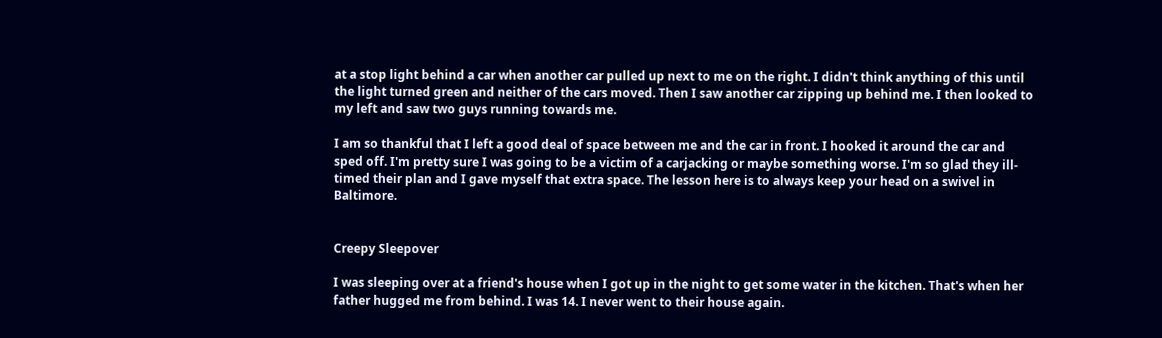at a stop light behind a car when another car pulled up next to me on the right. I didn't think anything of this until the light turned green and neither of the cars moved. Then I saw another car zipping up behind me. I then looked to my left and saw two guys running towards me.

I am so thankful that I left a good deal of space between me and the car in front. I hooked it around the car and sped off. I'm pretty sure I was going to be a victim of a carjacking or maybe something worse. I'm so glad they ill-timed their plan and I gave myself that extra space. The lesson here is to always keep your head on a swivel in Baltimore.


Creepy Sleepover

I was sleeping over at a friend's house when I got up in the night to get some water in the kitchen. That's when her father hugged me from behind. I was 14. I never went to their house again.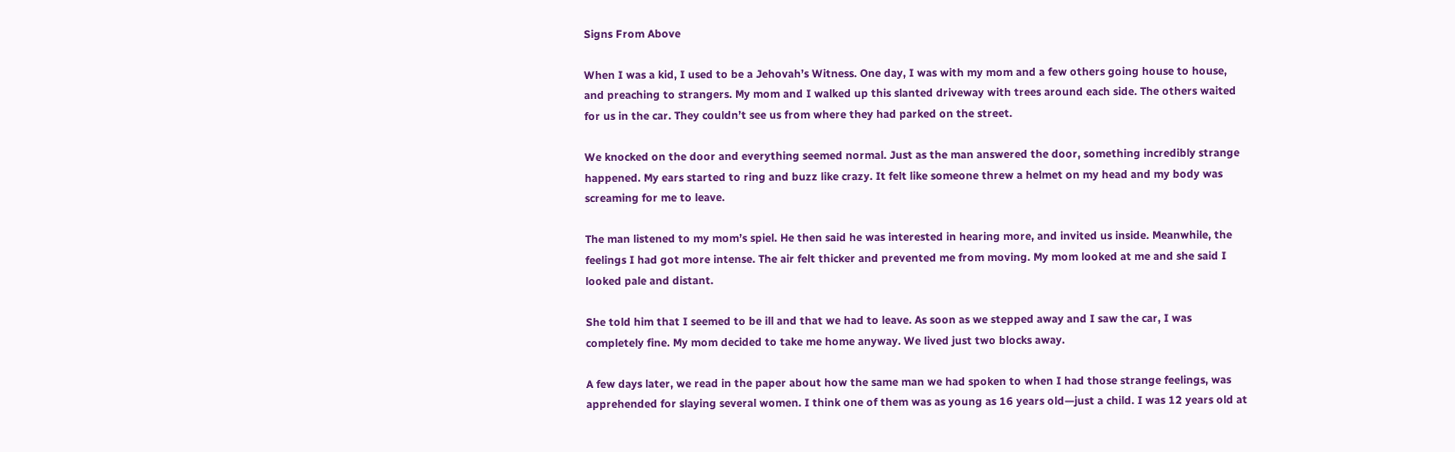Signs From Above

When I was a kid, I used to be a Jehovah’s Witness. One day, I was with my mom and a few others going house to house, and preaching to strangers. My mom and I walked up this slanted driveway with trees around each side. The others waited for us in the car. They couldn’t see us from where they had parked on the street.

We knocked on the door and everything seemed normal. Just as the man answered the door, something incredibly strange happened. My ears started to ring and buzz like crazy. It felt like someone threw a helmet on my head and my body was screaming for me to leave.

The man listened to my mom’s spiel. He then said he was interested in hearing more, and invited us inside. Meanwhile, the feelings I had got more intense. The air felt thicker and prevented me from moving. My mom looked at me and she said I looked pale and distant.

She told him that I seemed to be ill and that we had to leave. As soon as we stepped away and I saw the car, I was completely fine. My mom decided to take me home anyway. We lived just two blocks away.

A few days later, we read in the paper about how the same man we had spoken to when I had those strange feelings, was apprehended for slaying several women. I think one of them was as young as 16 years old—just a child. I was 12 years old at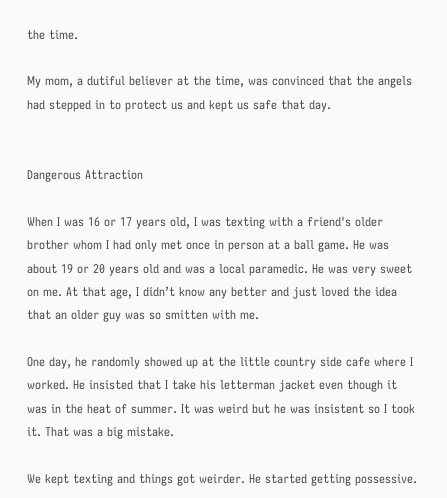the time.

My mom, a dutiful believer at the time, was convinced that the angels had stepped in to protect us and kept us safe that day.


Dangerous Attraction

When I was 16 or 17 years old, I was texting with a friend's older brother whom I had only met once in person at a ball game. He was about 19 or 20 years old and was a local paramedic. He was very sweet on me. At that age, I didn’t know any better and just loved the idea that an older guy was so smitten with me.

One day, he randomly showed up at the little country side cafe where I worked. He insisted that I take his letterman jacket even though it was in the heat of summer. It was weird but he was insistent so I took it. That was a big mistake.

We kept texting and things got weirder. He started getting possessive.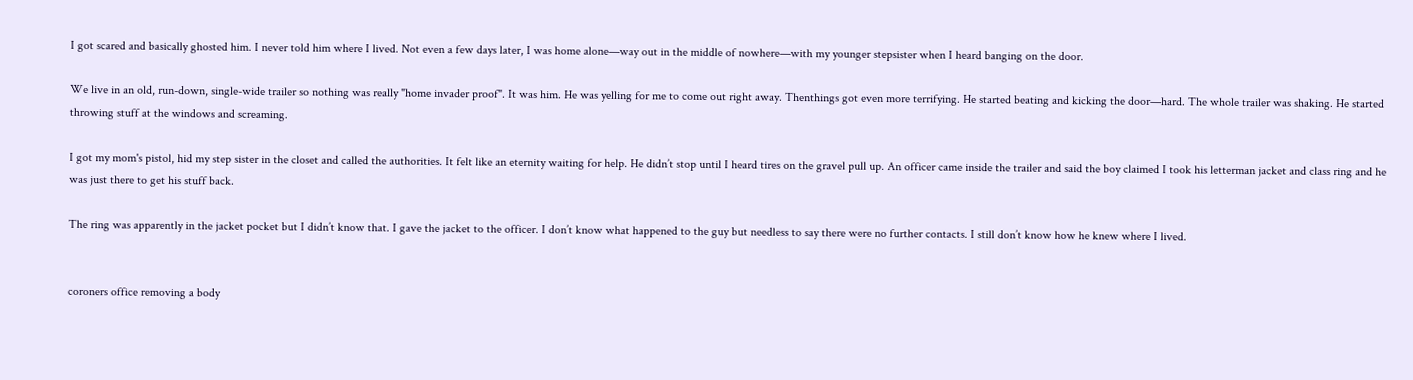I got scared and basically ghosted him. I never told him where I lived. Not even a few days later, I was home alone—way out in the middle of nowhere—with my younger stepsister when I heard banging on the door.

We live in an old, run-down, single-wide trailer so nothing was really "home invader proof". It was him. He was yelling for me to come out right away. Thenthings got even more terrifying. He started beating and kicking the door—hard. The whole trailer was shaking. He started throwing stuff at the windows and screaming.

I got my mom's pistol, hid my step sister in the closet and called the authorities. It felt like an eternity waiting for help. He didn’t stop until I heard tires on the gravel pull up. An officer came inside the trailer and said the boy claimed I took his letterman jacket and class ring and he was just there to get his stuff back.

The ring was apparently in the jacket pocket but I didn’t know that. I gave the jacket to the officer. I don’t know what happened to the guy but needless to say there were no further contacts. I still don’t know how he knew where I lived.


coroners office removing a body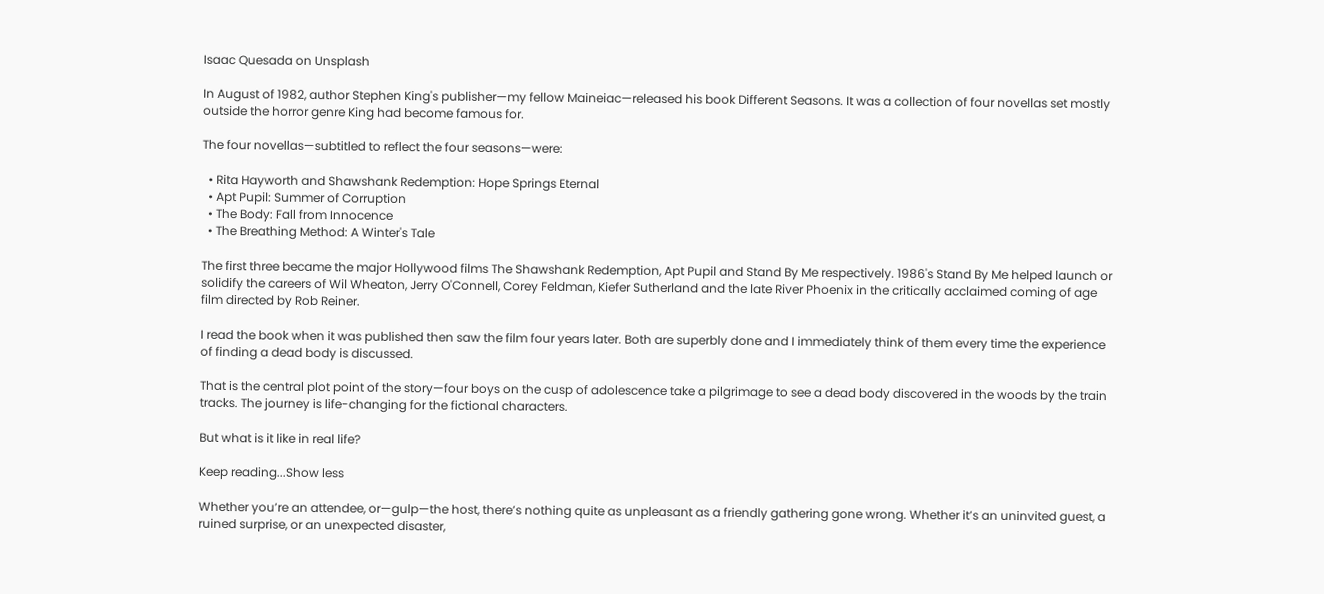Isaac Quesada on Unsplash

In August of 1982, author Stephen King's publisher—my fellow Maineiac—released his book Different Seasons. It was a collection of four novellas set mostly outside the horror genre King had become famous for.

The four novellas—subtitled to reflect the four seasons—were:

  • Rita Hayworth and Shawshank Redemption: Hope Springs Eternal
  • Apt Pupil: Summer of Corruption
  • The Body: Fall from Innocence
  • The Breathing Method: A Winter's Tale

The first three became the major Hollywood films The Shawshank Redemption, Apt Pupil and Stand By Me respectively. 1986's Stand By Me helped launch or solidify the careers of Wil Wheaton, Jerry O'Connell, Corey Feldman, Kiefer Sutherland and the late River Phoenix in the critically acclaimed coming of age film directed by Rob Reiner.

I read the book when it was published then saw the film four years later. Both are superbly done and I immediately think of them every time the experience of finding a dead body is discussed.

That is the central plot point of the story—four boys on the cusp of adolescence take a pilgrimage to see a dead body discovered in the woods by the train tracks. The journey is life-changing for the fictional characters.

But what is it like in real life?

Keep reading...Show less

Whether you’re an attendee, or—gulp—the host, there’s nothing quite as unpleasant as a friendly gathering gone wrong. Whether it’s an uninvited guest, a ruined surprise, or an unexpected disaster,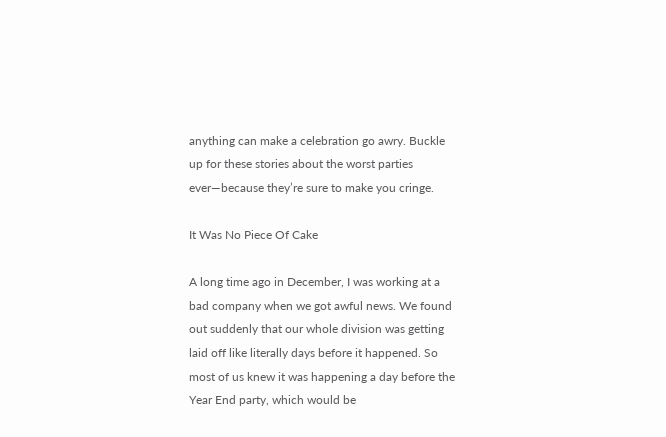anything can make a celebration go awry. Buckle up for these stories about the worst parties ever—because they’re sure to make you cringe.

It Was No Piece Of Cake

A long time ago in December, I was working at a bad company when we got awful news. We found out suddenly that our whole division was getting laid off like literally days before it happened. So most of us knew it was happening a day before the Year End party, which would be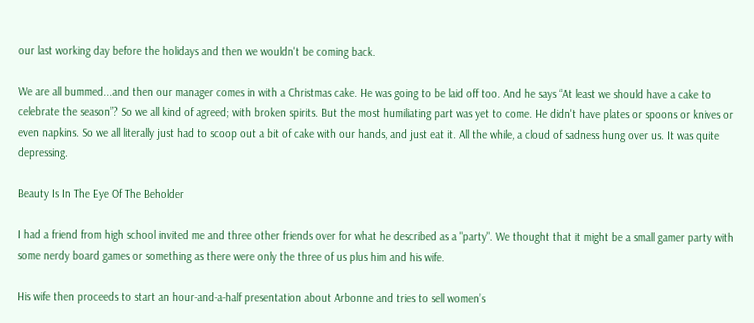our last working day before the holidays and then we wouldn't be coming back.

We are all bummed...and then our manager comes in with a Christmas cake. He was going to be laid off too. And he says “At least we should have a cake to celebrate the season”? So we all kind of agreed; with broken spirits. But the most humiliating part was yet to come. He didn't have plates or spoons or knives or even napkins. So we all literally just had to scoop out a bit of cake with our hands, and just eat it. All the while, a cloud of sadness hung over us. It was quite depressing.

Beauty Is In The Eye Of The Beholder

I had a friend from high school invited me and three other friends over for what he described as a "party". We thought that it might be a small gamer party with some nerdy board games or something as there were only the three of us plus him and his wife.

His wife then proceeds to start an hour-and-a-half presentation about Arbonne and tries to sell women’s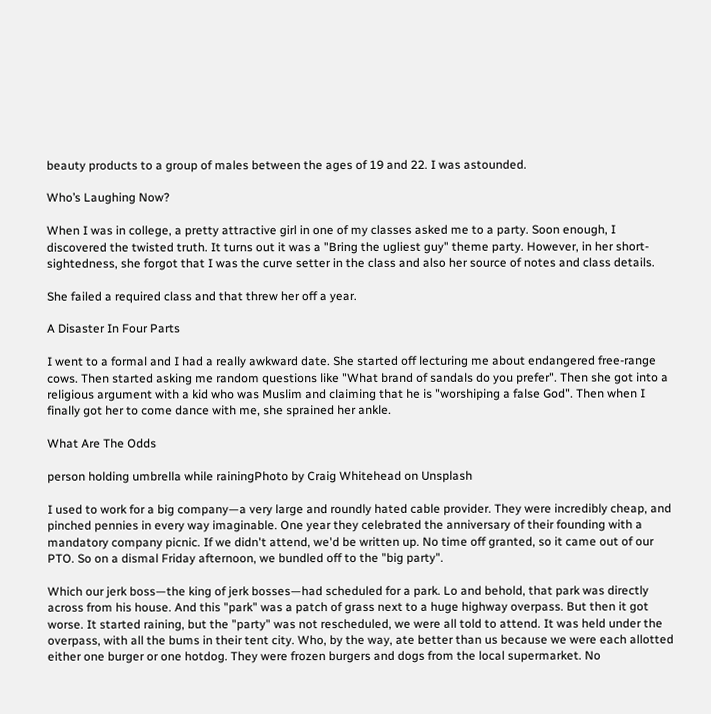beauty products to a group of males between the ages of 19 and 22. I was astounded.

Who’s Laughing Now?

When I was in college, a pretty attractive girl in one of my classes asked me to a party. Soon enough, I discovered the twisted truth. It turns out it was a "Bring the ugliest guy" theme party. However, in her short-sightedness, she forgot that I was the curve setter in the class and also her source of notes and class details.

She failed a required class and that threw her off a year.

A Disaster In Four Parts

I went to a formal and I had a really awkward date. She started off lecturing me about endangered free-range cows. Then started asking me random questions like "What brand of sandals do you prefer". Then she got into a religious argument with a kid who was Muslim and claiming that he is "worshiping a false God". Then when I finally got her to come dance with me, she sprained her ankle.

What Are The Odds

person holding umbrella while rainingPhoto by Craig Whitehead on Unsplash

I used to work for a big company—a very large and roundly hated cable provider. They were incredibly cheap, and pinched pennies in every way imaginable. One year they celebrated the anniversary of their founding with a mandatory company picnic. If we didn't attend, we'd be written up. No time off granted, so it came out of our PTO. So on a dismal Friday afternoon, we bundled off to the "big party".

Which our jerk boss—the king of jerk bosses—had scheduled for a park. Lo and behold, that park was directly across from his house. And this "park" was a patch of grass next to a huge highway overpass. But then it got worse. It started raining, but the "party" was not rescheduled, we were all told to attend. It was held under the overpass, with all the bums in their tent city. Who, by the way, ate better than us because we were each allotted either one burger or one hotdog. They were frozen burgers and dogs from the local supermarket. No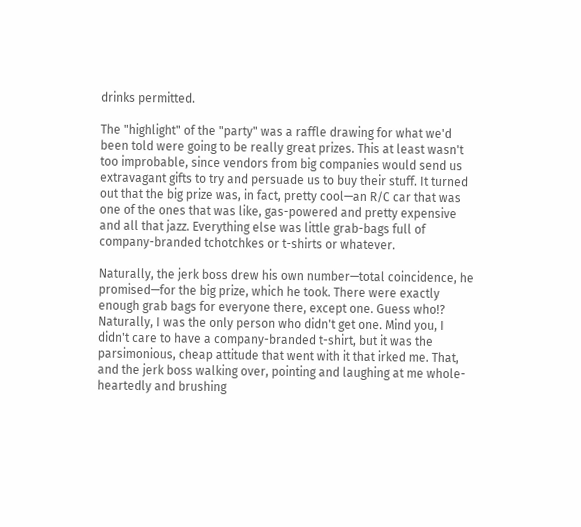drinks permitted.

The "highlight" of the "party" was a raffle drawing for what we'd been told were going to be really great prizes. This at least wasn't too improbable, since vendors from big companies would send us extravagant gifts to try and persuade us to buy their stuff. It turned out that the big prize was, in fact, pretty cool—an R/C car that was one of the ones that was like, gas-powered and pretty expensive and all that jazz. Everything else was little grab-bags full of company-branded tchotchkes or t-shirts or whatever.

Naturally, the jerk boss drew his own number—total coincidence, he promised—for the big prize, which he took. There were exactly enough grab bags for everyone there, except one. Guess who!? Naturally, I was the only person who didn't get one. Mind you, I didn't care to have a company-branded t-shirt, but it was the parsimonious, cheap attitude that went with it that irked me. That, and the jerk boss walking over, pointing and laughing at me whole-heartedly and brushing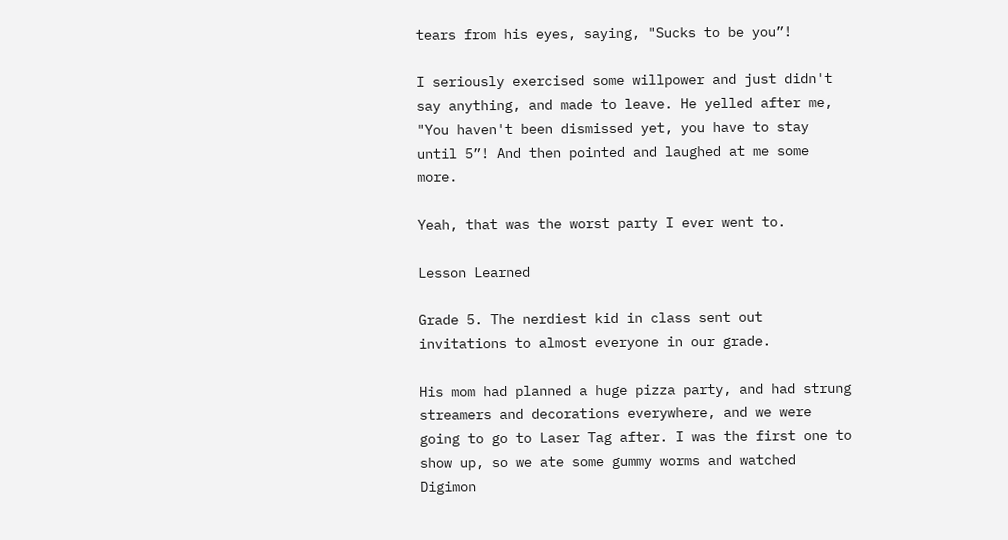tears from his eyes, saying, "Sucks to be you”!

I seriously exercised some willpower and just didn't say anything, and made to leave. He yelled after me, "You haven't been dismissed yet, you have to stay until 5”! And then pointed and laughed at me some more.

Yeah, that was the worst party I ever went to.

Lesson Learned

Grade 5. The nerdiest kid in class sent out invitations to almost everyone in our grade.

His mom had planned a huge pizza party, and had strung streamers and decorations everywhere, and we were going to go to Laser Tag after. I was the first one to show up, so we ate some gummy worms and watched Digimon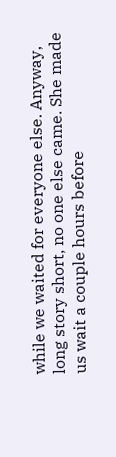while we waited for everyone else. Anyway, long story short, no one else came. She made us wait a couple hours before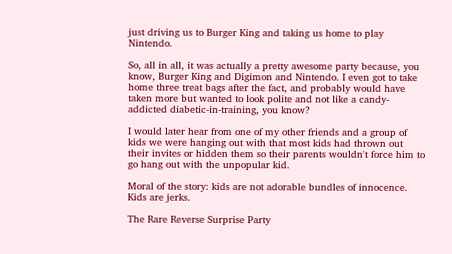just driving us to Burger King and taking us home to play Nintendo.

So, all in all, it was actually a pretty awesome party because, you know, Burger King and Digimon and Nintendo. I even got to take home three treat bags after the fact, and probably would have taken more but wanted to look polite and not like a candy-addicted diabetic-in-training, you know?

I would later hear from one of my other friends and a group of kids we were hanging out with that most kids had thrown out their invites or hidden them so their parents wouldn't force him to go hang out with the unpopular kid.

Moral of the story: kids are not adorable bundles of innocence. Kids are jerks.

The Rare Reverse Surprise Party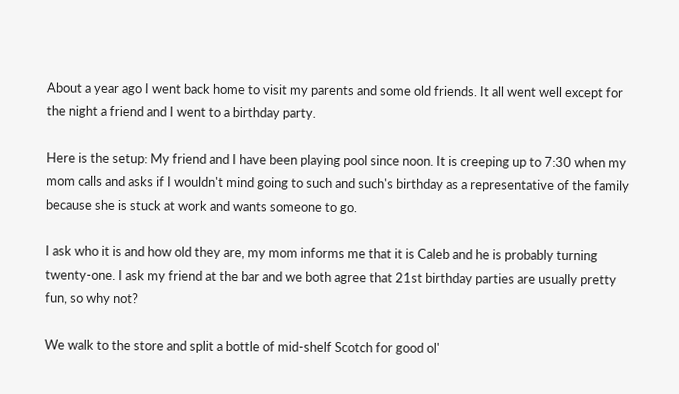About a year ago I went back home to visit my parents and some old friends. It all went well except for the night a friend and I went to a birthday party.

Here is the setup: My friend and I have been playing pool since noon. It is creeping up to 7:30 when my mom calls and asks if I wouldn't mind going to such and such's birthday as a representative of the family because she is stuck at work and wants someone to go.

I ask who it is and how old they are, my mom informs me that it is Caleb and he is probably turning twenty-one. I ask my friend at the bar and we both agree that 21st birthday parties are usually pretty fun, so why not?

We walk to the store and split a bottle of mid-shelf Scotch for good ol'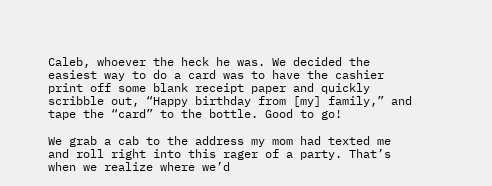Caleb, whoever the heck he was. We decided the easiest way to do a card was to have the cashier print off some blank receipt paper and quickly scribble out, “Happy birthday from [my] family,” and tape the “card” to the bottle. Good to go!

We grab a cab to the address my mom had texted me and roll right into this rager of a party. That’s when we realize where we’d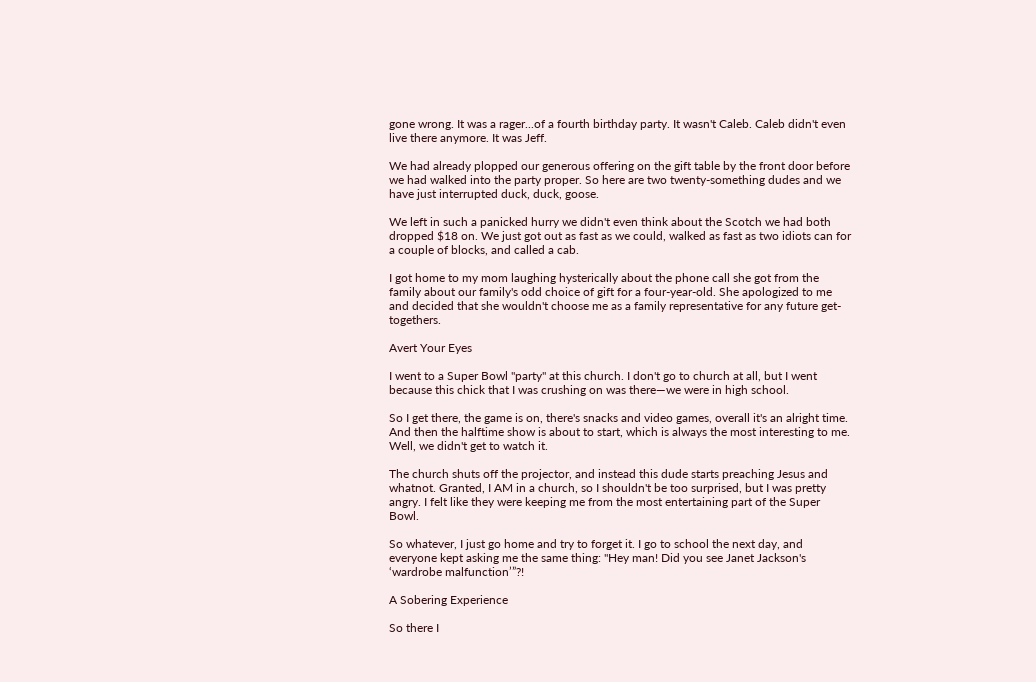gone wrong. It was a rager...of a fourth birthday party. It wasn't Caleb. Caleb didn't even live there anymore. It was Jeff.

We had already plopped our generous offering on the gift table by the front door before we had walked into the party proper. So here are two twenty-something dudes and we have just interrupted duck, duck, goose.

We left in such a panicked hurry we didn't even think about the Scotch we had both dropped $18 on. We just got out as fast as we could, walked as fast as two idiots can for a couple of blocks, and called a cab.

I got home to my mom laughing hysterically about the phone call she got from the family about our family's odd choice of gift for a four-year-old. She apologized to me and decided that she wouldn't choose me as a family representative for any future get-togethers.

Avert Your Eyes

I went to a Super Bowl "party" at this church. I don't go to church at all, but I went because this chick that I was crushing on was there—we were in high school.

So I get there, the game is on, there's snacks and video games, overall it's an alright time. And then the halftime show is about to start, which is always the most interesting to me. Well, we didn't get to watch it.

The church shuts off the projector, and instead this dude starts preaching Jesus and whatnot. Granted, I AM in a church, so I shouldn't be too surprised, but I was pretty angry. I felt like they were keeping me from the most entertaining part of the Super Bowl.

So whatever, I just go home and try to forget it. I go to school the next day, and everyone kept asking me the same thing: "Hey man! Did you see Janet Jackson's ‘wardrobe malfunction’”?!

A Sobering Experience

So there I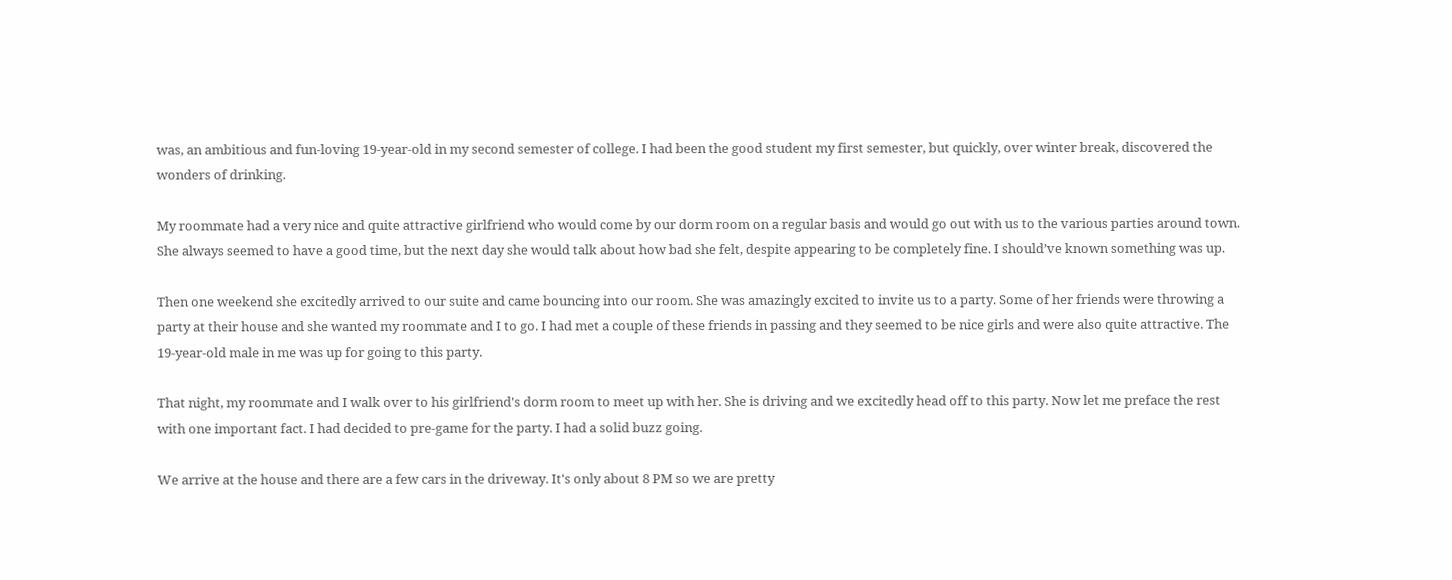was, an ambitious and fun-loving 19-year-old in my second semester of college. I had been the good student my first semester, but quickly, over winter break, discovered the wonders of drinking.

My roommate had a very nice and quite attractive girlfriend who would come by our dorm room on a regular basis and would go out with us to the various parties around town. She always seemed to have a good time, but the next day she would talk about how bad she felt, despite appearing to be completely fine. I should’ve known something was up.

Then one weekend she excitedly arrived to our suite and came bouncing into our room. She was amazingly excited to invite us to a party. Some of her friends were throwing a party at their house and she wanted my roommate and I to go. I had met a couple of these friends in passing and they seemed to be nice girls and were also quite attractive. The 19-year-old male in me was up for going to this party.

That night, my roommate and I walk over to his girlfriend's dorm room to meet up with her. She is driving and we excitedly head off to this party. Now let me preface the rest with one important fact. I had decided to pre-game for the party. I had a solid buzz going.

We arrive at the house and there are a few cars in the driveway. It's only about 8 PM so we are pretty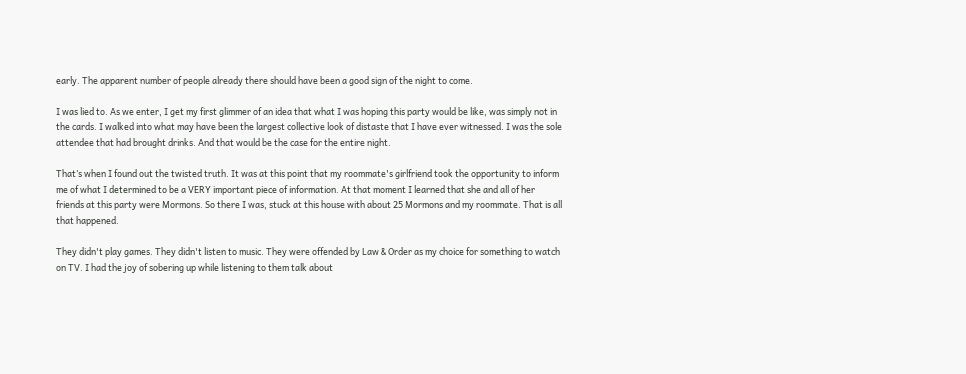early. The apparent number of people already there should have been a good sign of the night to come.

I was lied to. As we enter, I get my first glimmer of an idea that what I was hoping this party would be like, was simply not in the cards. I walked into what may have been the largest collective look of distaste that I have ever witnessed. I was the sole attendee that had brought drinks. And that would be the case for the entire night.

That’s when I found out the twisted truth. It was at this point that my roommate's girlfriend took the opportunity to inform me of what I determined to be a VERY important piece of information. At that moment I learned that she and all of her friends at this party were Mormons. So there I was, stuck at this house with about 25 Mormons and my roommate. That is all that happened.

They didn't play games. They didn't listen to music. They were offended by Law & Order as my choice for something to watch on TV. I had the joy of sobering up while listening to them talk about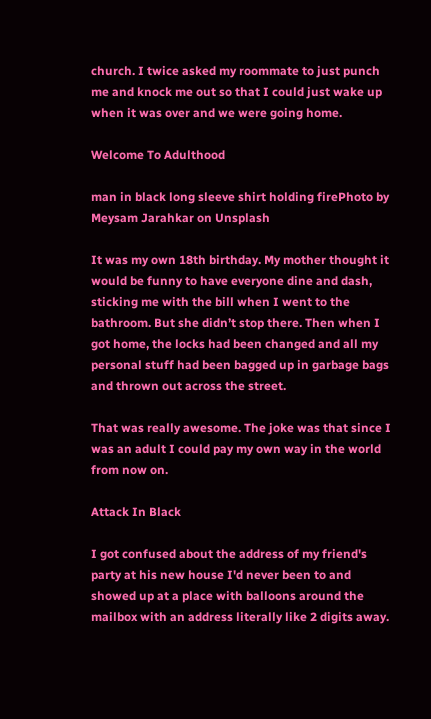church. I twice asked my roommate to just punch me and knock me out so that I could just wake up when it was over and we were going home.

Welcome To Adulthood

man in black long sleeve shirt holding firePhoto by Meysam Jarahkar on Unsplash

It was my own 18th birthday. My mother thought it would be funny to have everyone dine and dash, sticking me with the bill when I went to the bathroom. But she didn’t stop there. Then when I got home, the locks had been changed and all my personal stuff had been bagged up in garbage bags and thrown out across the street.

That was really awesome. The joke was that since I was an adult I could pay my own way in the world from now on.

Attack In Black

I got confused about the address of my friend's party at his new house I'd never been to and showed up at a place with balloons around the mailbox with an address literally like 2 digits away.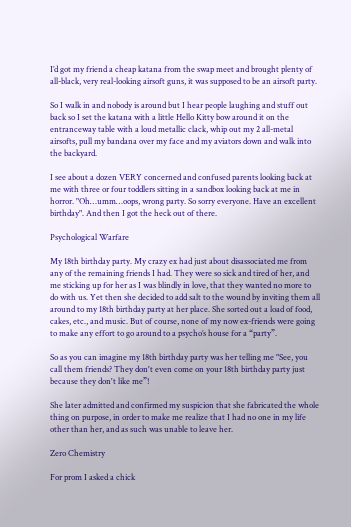I’d got my friend a cheap katana from the swap meet and brought plenty of all-black, very real-looking airsoft guns, it was supposed to be an airsoft party.

So I walk in and nobody is around but I hear people laughing and stuff out back so I set the katana with a little Hello Kitty bow around it on the entranceway table with a loud metallic clack, whip out my 2 all-metal airsofts, pull my bandana over my face and my aviators down and walk into the backyard.

I see about a dozen VERY concerned and confused parents looking back at me with three or four toddlers sitting in a sandbox looking back at me in horror. "Oh…umm…oops, wrong party. So sorry everyone. Have an excellent birthday". And then I got the heck out of there.

Psychological Warfare

My 18th birthday party. My crazy ex had just about disassociated me from any of the remaining friends I had. They were so sick and tired of her, and me sticking up for her as I was blindly in love, that they wanted no more to do with us. Yet then she decided to add salt to the wound by inviting them all around to my 18th birthday party at her place. She sorted out a load of food, cakes, etc., and music. But of course, none of my now ex-friends were going to make any effort to go around to a psycho’s house for a “party”.

So as you can imagine my 18th birthday party was her telling me "See, you call them friends? They don't even come on your 18th birthday party just because they don't like me”!

She later admitted and confirmed my suspicion that she fabricated the whole thing on purpose, in order to make me realize that I had no one in my life other than her, and as such was unable to leave her.

Zero Chemistry

For prom I asked a chick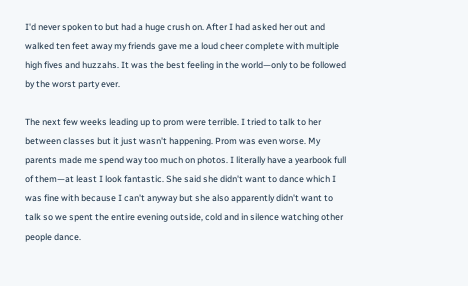I'd never spoken to but had a huge crush on. After I had asked her out and walked ten feet away my friends gave me a loud cheer complete with multiple high fives and huzzahs. It was the best feeling in the world—only to be followed by the worst party ever.

The next few weeks leading up to prom were terrible. I tried to talk to her between classes but it just wasn't happening. Prom was even worse. My parents made me spend way too much on photos. I literally have a yearbook full of them—at least I look fantastic. She said she didn't want to dance which I was fine with because I can't anyway but she also apparently didn't want to talk so we spent the entire evening outside, cold and in silence watching other people dance.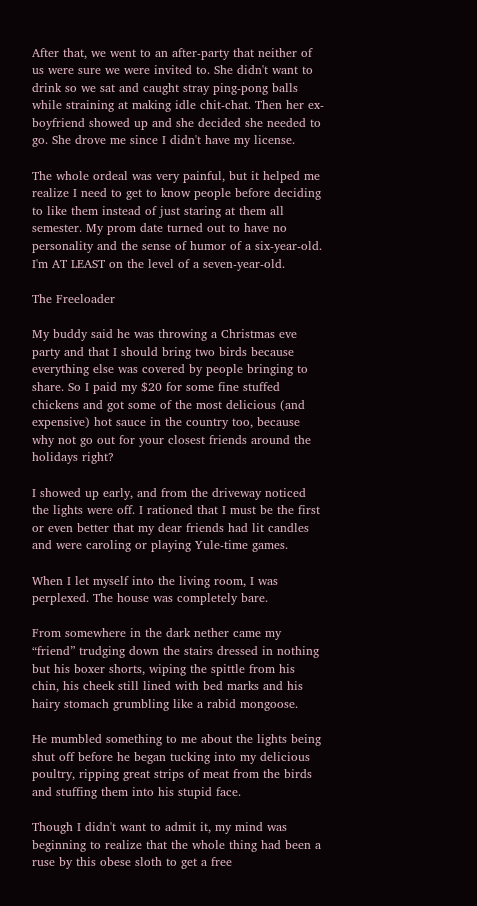After that, we went to an after-party that neither of us were sure we were invited to. She didn't want to drink so we sat and caught stray ping-pong balls while straining at making idle chit-chat. Then her ex-boyfriend showed up and she decided she needed to go. She drove me since I didn't have my license.

The whole ordeal was very painful, but it helped me realize I need to get to know people before deciding to like them instead of just staring at them all semester. My prom date turned out to have no personality and the sense of humor of a six-year-old. I'm AT LEAST on the level of a seven-year-old.

The Freeloader

My buddy said he was throwing a Christmas eve party and that I should bring two birds because everything else was covered by people bringing to share. So I paid my $20 for some fine stuffed chickens and got some of the most delicious (and expensive) hot sauce in the country too, because why not go out for your closest friends around the holidays right?

I showed up early, and from the driveway noticed the lights were off. I rationed that I must be the first or even better that my dear friends had lit candles and were caroling or playing Yule-time games.

When I let myself into the living room, I was perplexed. The house was completely bare.

From somewhere in the dark nether came my “friend” trudging down the stairs dressed in nothing but his boxer shorts, wiping the spittle from his chin, his cheek still lined with bed marks and his hairy stomach grumbling like a rabid mongoose.

He mumbled something to me about the lights being shut off before he began tucking into my delicious poultry, ripping great strips of meat from the birds and stuffing them into his stupid face.

Though I didn't want to admit it, my mind was beginning to realize that the whole thing had been a ruse by this obese sloth to get a free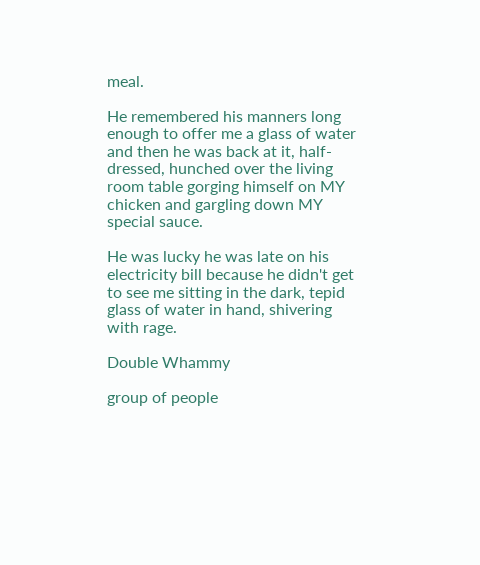meal.

He remembered his manners long enough to offer me a glass of water and then he was back at it, half-dressed, hunched over the living room table gorging himself on MY chicken and gargling down MY special sauce.

He was lucky he was late on his electricity bill because he didn't get to see me sitting in the dark, tepid glass of water in hand, shivering with rage.

Double Whammy

group of people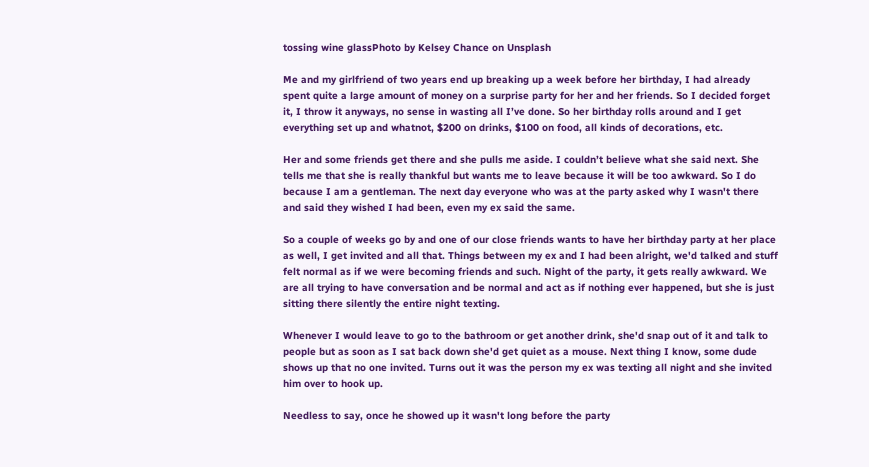tossing wine glassPhoto by Kelsey Chance on Unsplash

Me and my girlfriend of two years end up breaking up a week before her birthday, I had already spent quite a large amount of money on a surprise party for her and her friends. So I decided forget it, I throw it anyways, no sense in wasting all I’ve done. So her birthday rolls around and I get everything set up and whatnot, $200 on drinks, $100 on food, all kinds of decorations, etc.

Her and some friends get there and she pulls me aside. I couldn’t believe what she said next. She tells me that she is really thankful but wants me to leave because it will be too awkward. So I do because I am a gentleman. The next day everyone who was at the party asked why I wasn't there and said they wished I had been, even my ex said the same.

So a couple of weeks go by and one of our close friends wants to have her birthday party at her place as well, I get invited and all that. Things between my ex and I had been alright, we'd talked and stuff felt normal as if we were becoming friends and such. Night of the party, it gets really awkward. We are all trying to have conversation and be normal and act as if nothing ever happened, but she is just sitting there silently the entire night texting.

Whenever I would leave to go to the bathroom or get another drink, she'd snap out of it and talk to people but as soon as I sat back down she'd get quiet as a mouse. Next thing I know, some dude shows up that no one invited. Turns out it was the person my ex was texting all night and she invited him over to hook up.

Needless to say, once he showed up it wasn't long before the party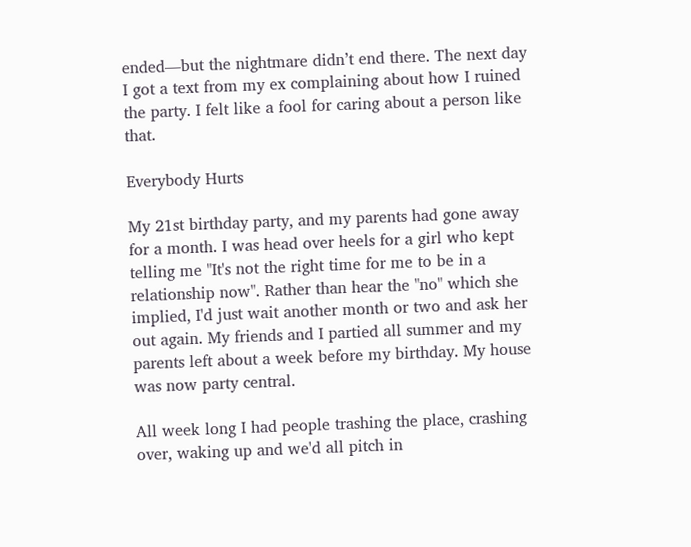ended—but the nightmare didn’t end there. The next day I got a text from my ex complaining about how I ruined the party. I felt like a fool for caring about a person like that.

Everybody Hurts

My 21st birthday party, and my parents had gone away for a month. I was head over heels for a girl who kept telling me "It's not the right time for me to be in a relationship now". Rather than hear the "no" which she implied, I'd just wait another month or two and ask her out again. My friends and I partied all summer and my parents left about a week before my birthday. My house was now party central.

All week long I had people trashing the place, crashing over, waking up and we'd all pitch in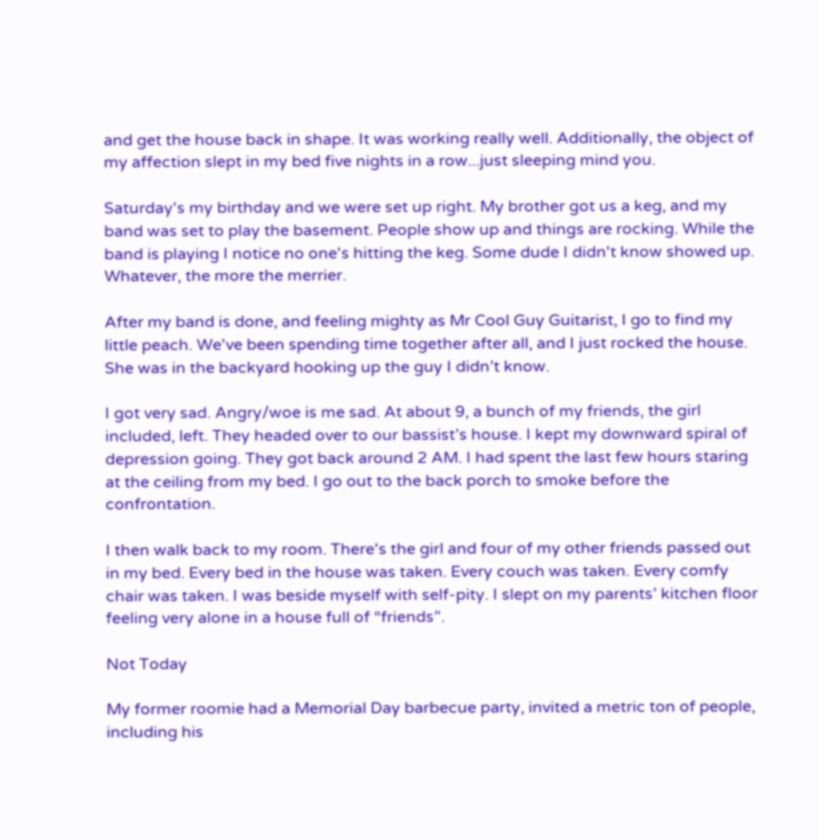and get the house back in shape. It was working really well. Additionally, the object of my affection slept in my bed five nights in a row...just sleeping mind you.

Saturday's my birthday and we were set up right. My brother got us a keg, and my band was set to play the basement. People show up and things are rocking. While the band is playing I notice no one's hitting the keg. Some dude I didn't know showed up. Whatever, the more the merrier.

After my band is done, and feeling mighty as Mr Cool Guy Guitarist, I go to find my little peach. We've been spending time together after all, and I just rocked the house. She was in the backyard hooking up the guy I didn’t know.

I got very sad. Angry/woe is me sad. At about 9, a bunch of my friends, the girl included, left. They headed over to our bassist’s house. I kept my downward spiral of depression going. They got back around 2 AM. I had spent the last few hours staring at the ceiling from my bed. I go out to the back porch to smoke before the confrontation.

I then walk back to my room. There's the girl and four of my other friends passed out in my bed. Every bed in the house was taken. Every couch was taken. Every comfy chair was taken. I was beside myself with self-pity. I slept on my parents’ kitchen floor feeling very alone in a house full of “friends”.

Not Today

My former roomie had a Memorial Day barbecue party, invited a metric ton of people, including his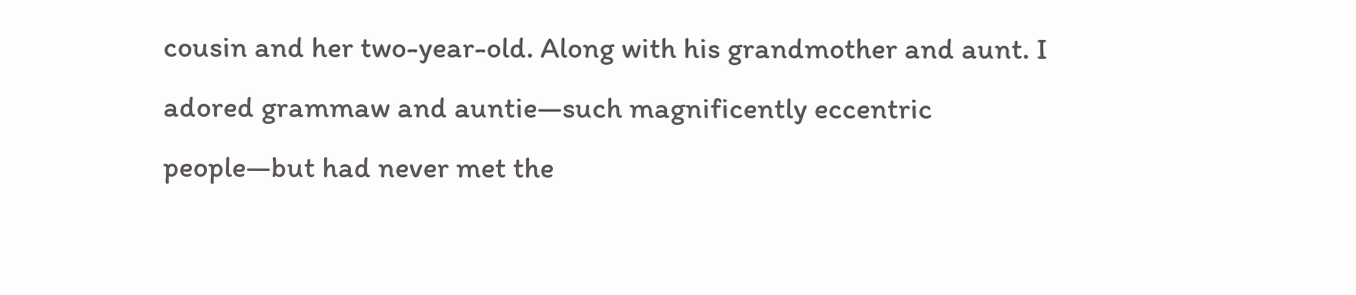cousin and her two-year-old. Along with his grandmother and aunt. I adored grammaw and auntie—such magnificently eccentric people—but had never met the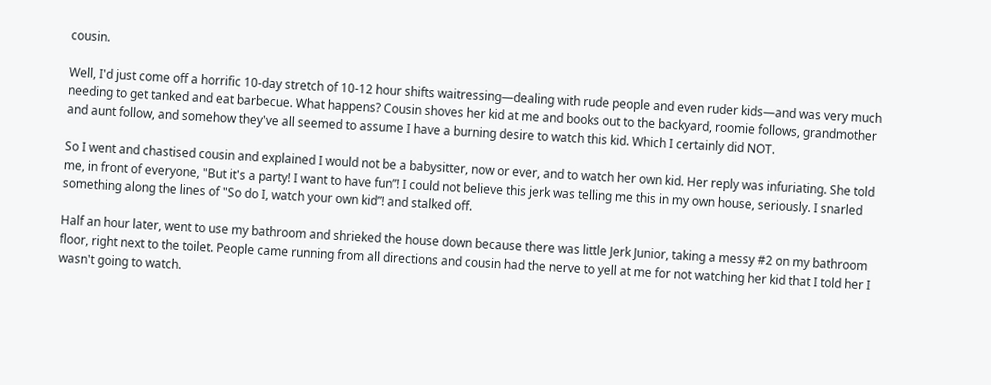cousin.

Well, I'd just come off a horrific 10-day stretch of 10-12 hour shifts waitressing—dealing with rude people and even ruder kids—and was very much needing to get tanked and eat barbecue. What happens? Cousin shoves her kid at me and books out to the backyard, roomie follows, grandmother and aunt follow, and somehow they've all seemed to assume I have a burning desire to watch this kid. Which I certainly did NOT.

So I went and chastised cousin and explained I would not be a babysitter, now or ever, and to watch her own kid. Her reply was infuriating. She told me, in front of everyone, "But it's a party! I want to have fun”! I could not believe this jerk was telling me this in my own house, seriously. I snarled something along the lines of "So do I, watch your own kid”! and stalked off.

Half an hour later, went to use my bathroom and shrieked the house down because there was little Jerk Junior, taking a messy #2 on my bathroom floor, right next to the toilet. People came running from all directions and cousin had the nerve to yell at me for not watching her kid that I told her I wasn't going to watch.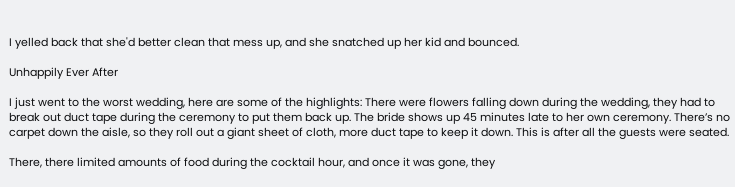I yelled back that she'd better clean that mess up, and she snatched up her kid and bounced.

Unhappily Ever After

I just went to the worst wedding, here are some of the highlights: There were flowers falling down during the wedding, they had to break out duct tape during the ceremony to put them back up. The bride shows up 45 minutes late to her own ceremony. There’s no carpet down the aisle, so they roll out a giant sheet of cloth, more duct tape to keep it down. This is after all the guests were seated.

There, there limited amounts of food during the cocktail hour, and once it was gone, they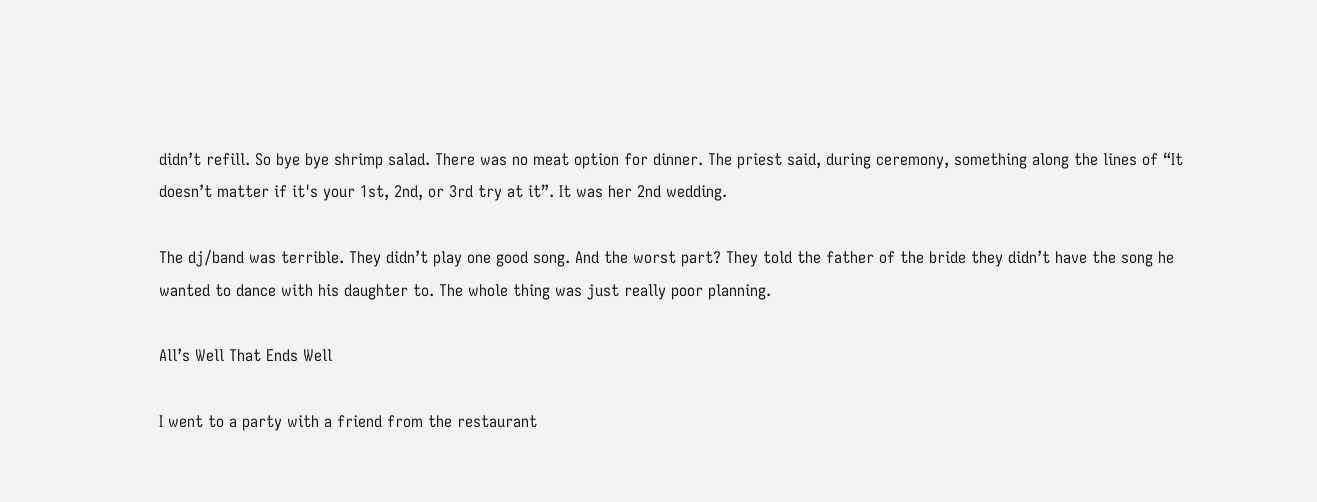didn’t refill. So bye bye shrimp salad. There was no meat option for dinner. The priest said, during ceremony, something along the lines of “It doesn’t matter if it's your 1st, 2nd, or 3rd try at it”. It was her 2nd wedding.

The dj/band was terrible. They didn’t play one good song. And the worst part? They told the father of the bride they didn’t have the song he wanted to dance with his daughter to. The whole thing was just really poor planning.

All’s Well That Ends Well

I went to a party with a friend from the restaurant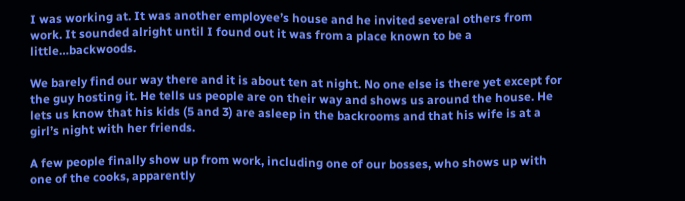I was working at. It was another employee’s house and he invited several others from work. It sounded alright until I found out it was from a place known to be a little…backwoods.

We barely find our way there and it is about ten at night. No one else is there yet except for the guy hosting it. He tells us people are on their way and shows us around the house. He lets us know that his kids (5 and 3) are asleep in the backrooms and that his wife is at a girl’s night with her friends.

A few people finally show up from work, including one of our bosses, who shows up with one of the cooks, apparently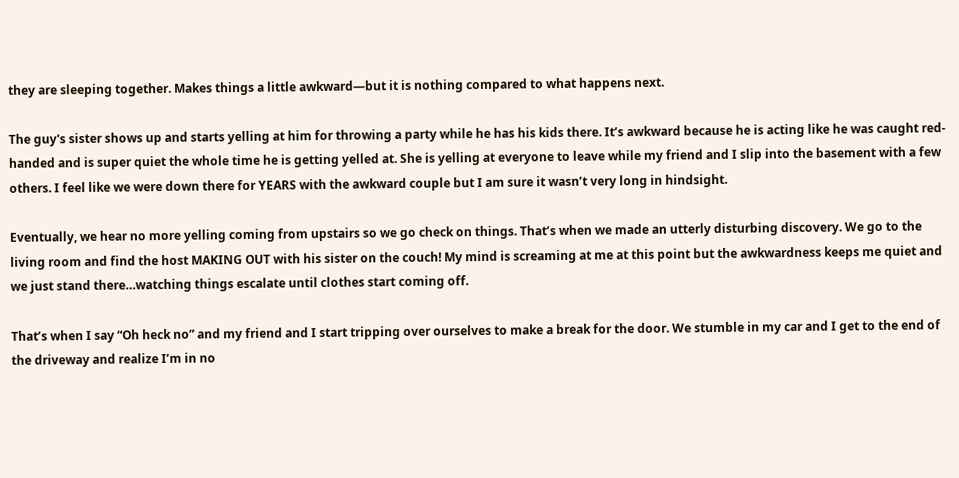they are sleeping together. Makes things a little awkward—but it is nothing compared to what happens next.

The guy's sister shows up and starts yelling at him for throwing a party while he has his kids there. It’s awkward because he is acting like he was caught red-handed and is super quiet the whole time he is getting yelled at. She is yelling at everyone to leave while my friend and I slip into the basement with a few others. I feel like we were down there for YEARS with the awkward couple but I am sure it wasn’t very long in hindsight.

Eventually, we hear no more yelling coming from upstairs so we go check on things. That’s when we made an utterly disturbing discovery. We go to the living room and find the host MAKING OUT with his sister on the couch! My mind is screaming at me at this point but the awkwardness keeps me quiet and we just stand there…watching things escalate until clothes start coming off.

That’s when I say “Oh heck no” and my friend and I start tripping over ourselves to make a break for the door. We stumble in my car and I get to the end of the driveway and realize I’m in no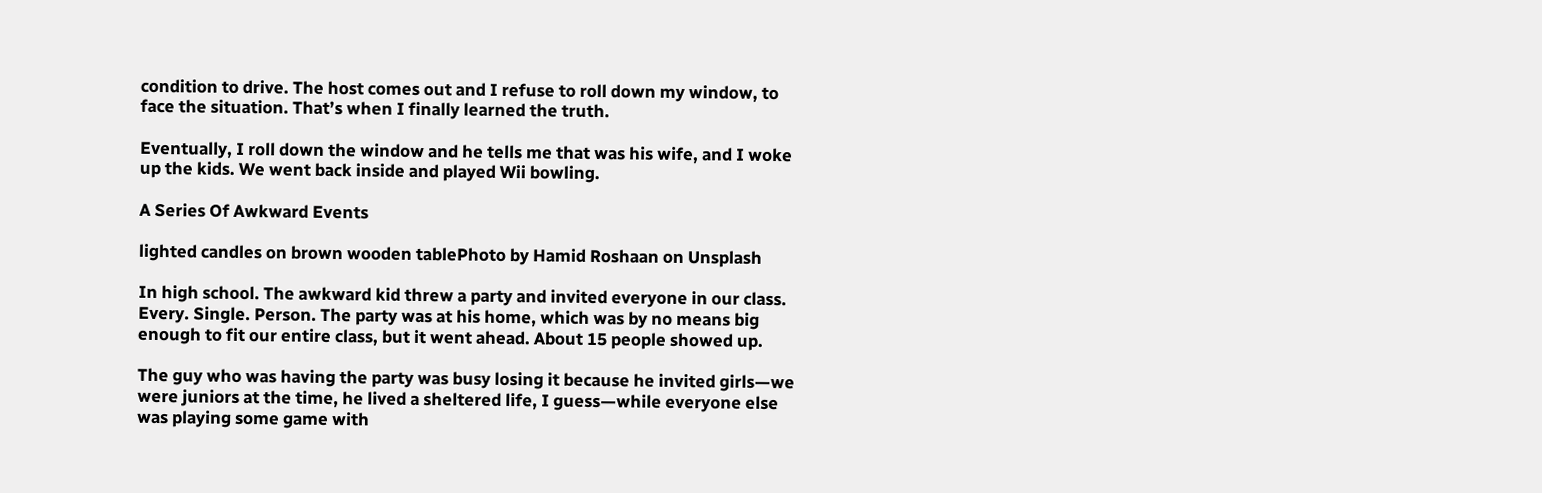condition to drive. The host comes out and I refuse to roll down my window, to face the situation. That’s when I finally learned the truth.

Eventually, I roll down the window and he tells me that was his wife, and I woke up the kids. We went back inside and played Wii bowling.

A Series Of Awkward Events

lighted candles on brown wooden tablePhoto by Hamid Roshaan on Unsplash

In high school. The awkward kid threw a party and invited everyone in our class. Every. Single. Person. The party was at his home, which was by no means big enough to fit our entire class, but it went ahead. About 15 people showed up.

The guy who was having the party was busy losing it because he invited girls—we were juniors at the time, he lived a sheltered life, I guess—while everyone else was playing some game with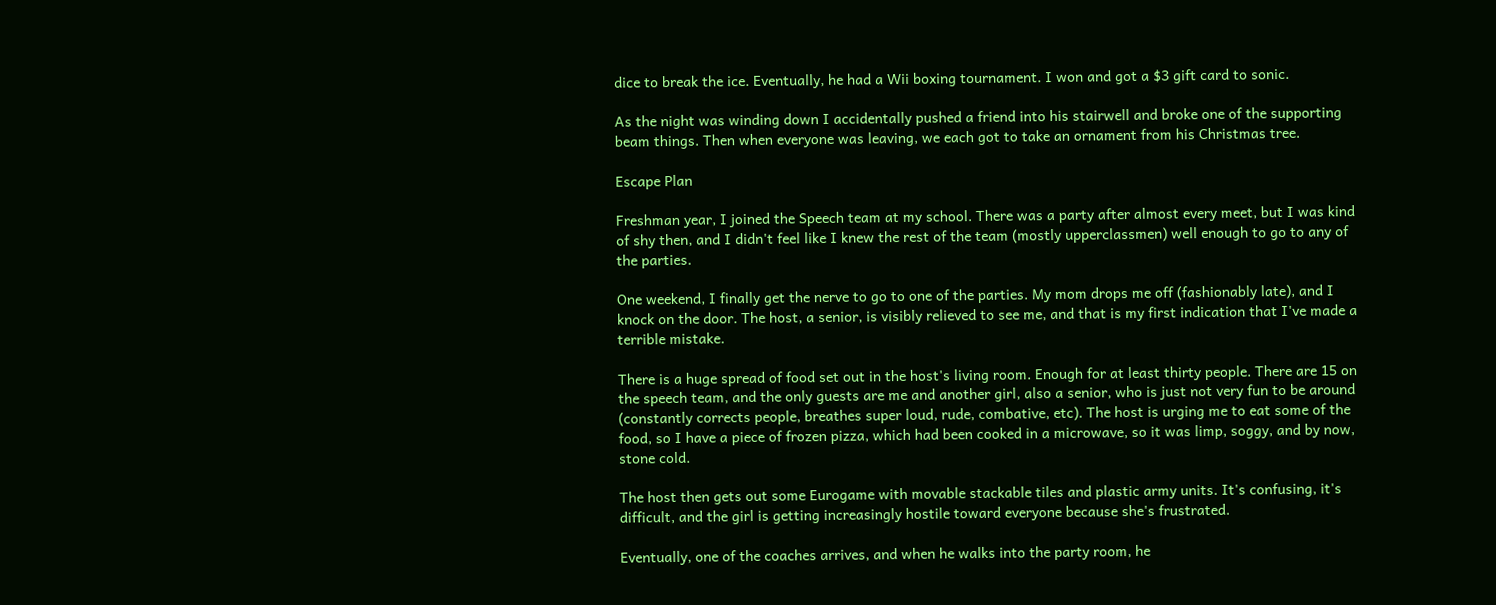dice to break the ice. Eventually, he had a Wii boxing tournament. I won and got a $3 gift card to sonic.

As the night was winding down I accidentally pushed a friend into his stairwell and broke one of the supporting beam things. Then when everyone was leaving, we each got to take an ornament from his Christmas tree.

Escape Plan

Freshman year, I joined the Speech team at my school. There was a party after almost every meet, but I was kind of shy then, and I didn't feel like I knew the rest of the team (mostly upperclassmen) well enough to go to any of the parties.

One weekend, I finally get the nerve to go to one of the parties. My mom drops me off (fashionably late), and I knock on the door. The host, a senior, is visibly relieved to see me, and that is my first indication that I've made a terrible mistake.

There is a huge spread of food set out in the host's living room. Enough for at least thirty people. There are 15 on the speech team, and the only guests are me and another girl, also a senior, who is just not very fun to be around (constantly corrects people, breathes super loud, rude, combative, etc). The host is urging me to eat some of the food, so I have a piece of frozen pizza, which had been cooked in a microwave, so it was limp, soggy, and by now, stone cold.

The host then gets out some Eurogame with movable stackable tiles and plastic army units. It's confusing, it's difficult, and the girl is getting increasingly hostile toward everyone because she's frustrated.

Eventually, one of the coaches arrives, and when he walks into the party room, he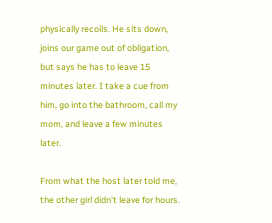physically recoils. He sits down, joins our game out of obligation, but says he has to leave 15 minutes later. I take a cue from him, go into the bathroom, call my mom, and leave a few minutes later.

From what the host later told me, the other girl didn't leave for hours.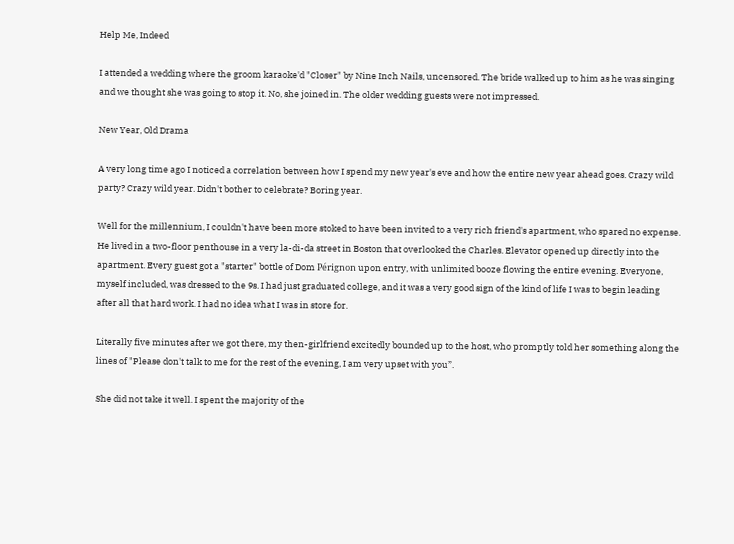Help Me, Indeed

I attended a wedding where the groom karaoke'd "Closer" by Nine Inch Nails, uncensored. The bride walked up to him as he was singing and we thought she was going to stop it. No, she joined in. The older wedding guests were not impressed.

New Year, Old Drama

A very long time ago I noticed a correlation between how I spend my new year's eve and how the entire new year ahead goes. Crazy wild party? Crazy wild year. Didn't bother to celebrate? Boring year.

Well for the millennium, I couldn't have been more stoked to have been invited to a very rich friend's apartment, who spared no expense. He lived in a two-floor penthouse in a very la-di-da street in Boston that overlooked the Charles. Elevator opened up directly into the apartment. Every guest got a "starter" bottle of Dom Pérignon upon entry, with unlimited booze flowing the entire evening. Everyone, myself included, was dressed to the 9s. I had just graduated college, and it was a very good sign of the kind of life I was to begin leading after all that hard work. I had no idea what I was in store for.

Literally five minutes after we got there, my then-girlfriend excitedly bounded up to the host, who promptly told her something along the lines of "Please don't talk to me for the rest of the evening, I am very upset with you”.

She did not take it well. I spent the majority of the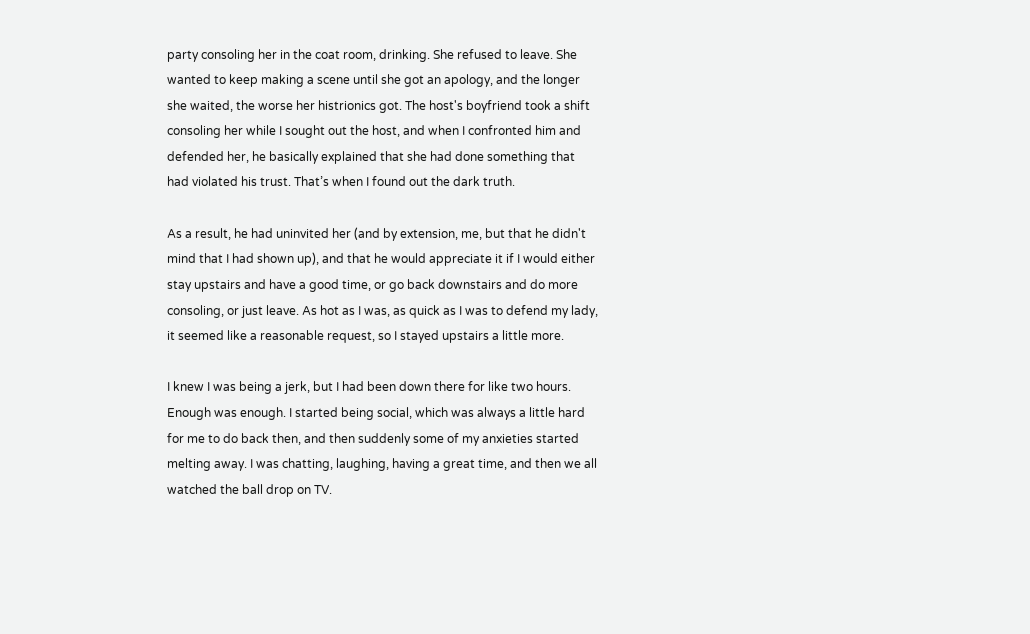party consoling her in the coat room, drinking. She refused to leave. She wanted to keep making a scene until she got an apology, and the longer she waited, the worse her histrionics got. The host's boyfriend took a shift consoling her while I sought out the host, and when I confronted him and defended her, he basically explained that she had done something that had violated his trust. That’s when I found out the dark truth.

As a result, he had uninvited her (and by extension, me, but that he didn't mind that I had shown up), and that he would appreciate it if I would either stay upstairs and have a good time, or go back downstairs and do more consoling, or just leave. As hot as I was, as quick as I was to defend my lady, it seemed like a reasonable request, so I stayed upstairs a little more.

I knew I was being a jerk, but I had been down there for like two hours. Enough was enough. I started being social, which was always a little hard for me to do back then, and then suddenly some of my anxieties started melting away. I was chatting, laughing, having a great time, and then we all watched the ball drop on TV.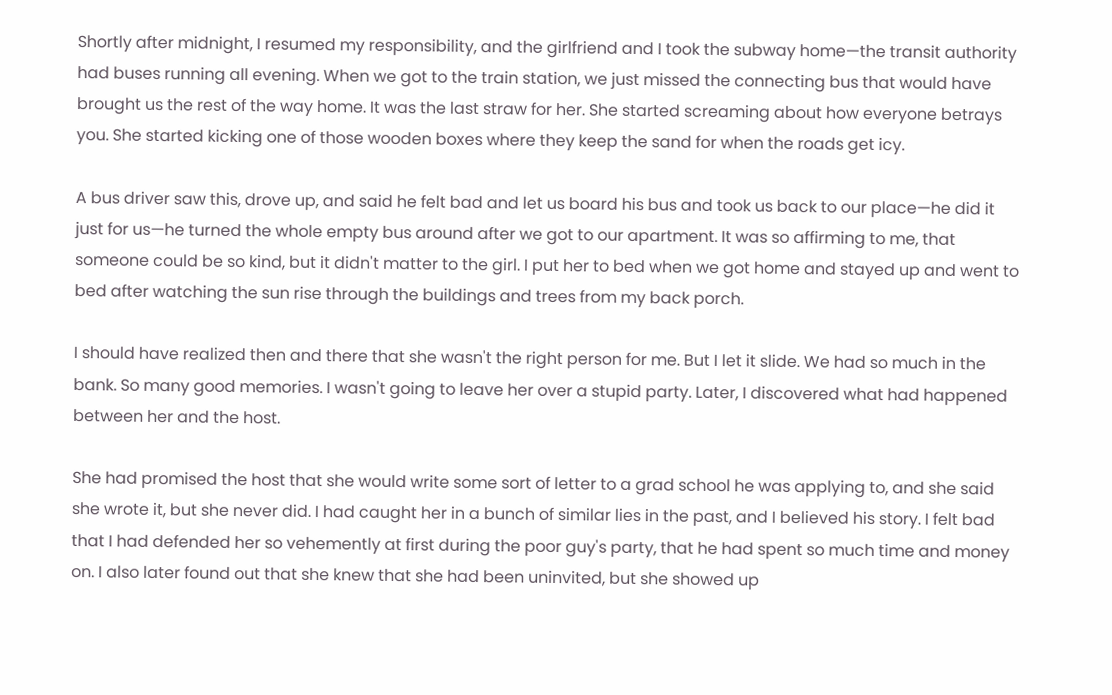Shortly after midnight, I resumed my responsibility, and the girlfriend and I took the subway home—the transit authority had buses running all evening. When we got to the train station, we just missed the connecting bus that would have brought us the rest of the way home. It was the last straw for her. She started screaming about how everyone betrays you. She started kicking one of those wooden boxes where they keep the sand for when the roads get icy.

A bus driver saw this, drove up, and said he felt bad and let us board his bus and took us back to our place—he did it just for us—he turned the whole empty bus around after we got to our apartment. It was so affirming to me, that someone could be so kind, but it didn't matter to the girl. I put her to bed when we got home and stayed up and went to bed after watching the sun rise through the buildings and trees from my back porch.

I should have realized then and there that she wasn't the right person for me. But I let it slide. We had so much in the bank. So many good memories. I wasn't going to leave her over a stupid party. Later, I discovered what had happened between her and the host.

She had promised the host that she would write some sort of letter to a grad school he was applying to, and she said she wrote it, but she never did. I had caught her in a bunch of similar lies in the past, and I believed his story. I felt bad that I had defended her so vehemently at first during the poor guy's party, that he had spent so much time and money on. I also later found out that she knew that she had been uninvited, but she showed up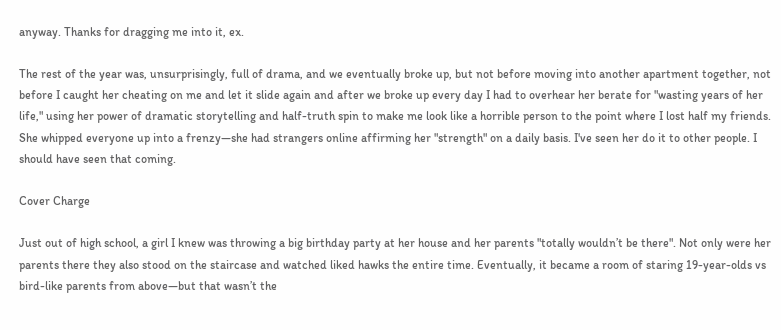anyway. Thanks for dragging me into it, ex.

The rest of the year was, unsurprisingly, full of drama, and we eventually broke up, but not before moving into another apartment together, not before I caught her cheating on me and let it slide again and after we broke up every day I had to overhear her berate for "wasting years of her life," using her power of dramatic storytelling and half-truth spin to make me look like a horrible person to the point where I lost half my friends. She whipped everyone up into a frenzy—she had strangers online affirming her "strength" on a daily basis. I've seen her do it to other people. I should have seen that coming.

Cover Charge

Just out of high school, a girl I knew was throwing a big birthday party at her house and her parents "totally wouldn’t be there". Not only were her parents there they also stood on the staircase and watched liked hawks the entire time. Eventually, it became a room of staring 19-year-olds vs bird-like parents from above—but that wasn’t the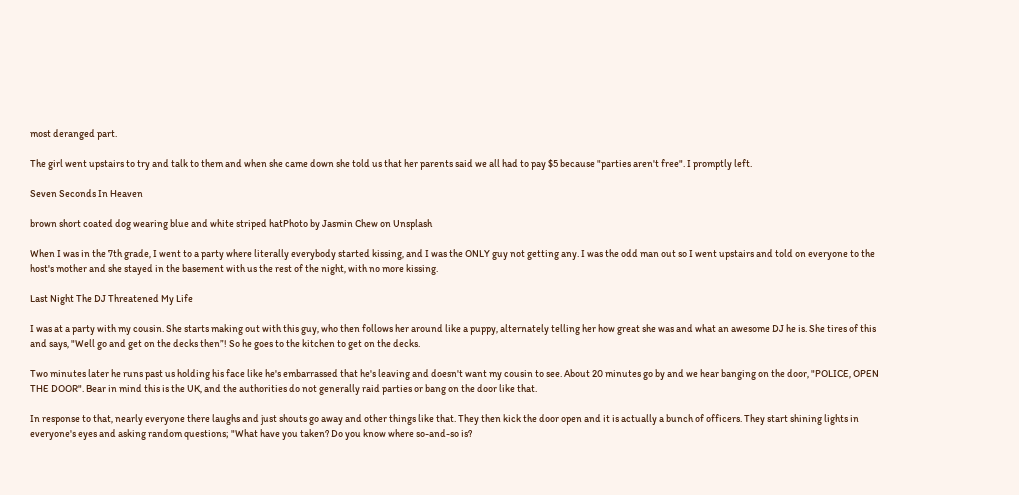most deranged part.

The girl went upstairs to try and talk to them and when she came down she told us that her parents said we all had to pay $5 because "parties aren't free". I promptly left.

Seven Seconds In Heaven

brown short coated dog wearing blue and white striped hatPhoto by Jasmin Chew on Unsplash

When I was in the 7th grade, I went to a party where literally everybody started kissing, and I was the ONLY guy not getting any. I was the odd man out so I went upstairs and told on everyone to the host's mother and she stayed in the basement with us the rest of the night, with no more kissing.

Last Night The DJ Threatened My Life

I was at a party with my cousin. She starts making out with this guy, who then follows her around like a puppy, alternately telling her how great she was and what an awesome DJ he is. She tires of this and says, "Well go and get on the decks then”! So he goes to the kitchen to get on the decks.

Two minutes later he runs past us holding his face like he's embarrassed that he's leaving and doesn't want my cousin to see. About 20 minutes go by and we hear banging on the door, "POLICE, OPEN THE DOOR". Bear in mind this is the UK, and the authorities do not generally raid parties or bang on the door like that.

In response to that, nearly everyone there laughs and just shouts go away and other things like that. They then kick the door open and it is actually a bunch of officers. They start shining lights in everyone's eyes and asking random questions; "What have you taken? Do you know where so-and-so is?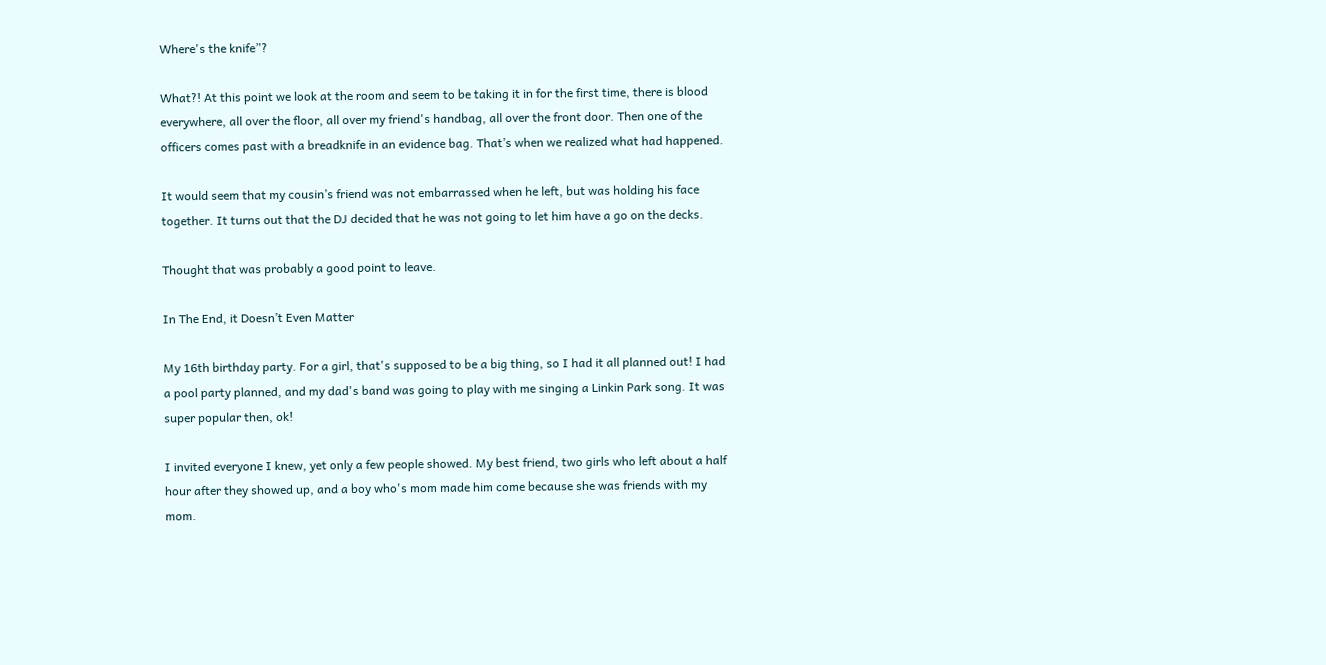Where's the knife”?

What?! At this point we look at the room and seem to be taking it in for the first time, there is blood everywhere, all over the floor, all over my friend's handbag, all over the front door. Then one of the officers comes past with a breadknife in an evidence bag. That’s when we realized what had happened.

It would seem that my cousin’s friend was not embarrassed when he left, but was holding his face together. It turns out that the DJ decided that he was not going to let him have a go on the decks.

Thought that was probably a good point to leave.

In The End, it Doesn’t Even Matter

My 16th birthday party. For a girl, that's supposed to be a big thing, so I had it all planned out! I had a pool party planned, and my dad's band was going to play with me singing a Linkin Park song. It was super popular then, ok!

I invited everyone I knew, yet only a few people showed. My best friend, two girls who left about a half hour after they showed up, and a boy who's mom made him come because she was friends with my mom.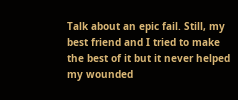Talk about an epic fail. Still, my best friend and I tried to make the best of it but it never helped my wounded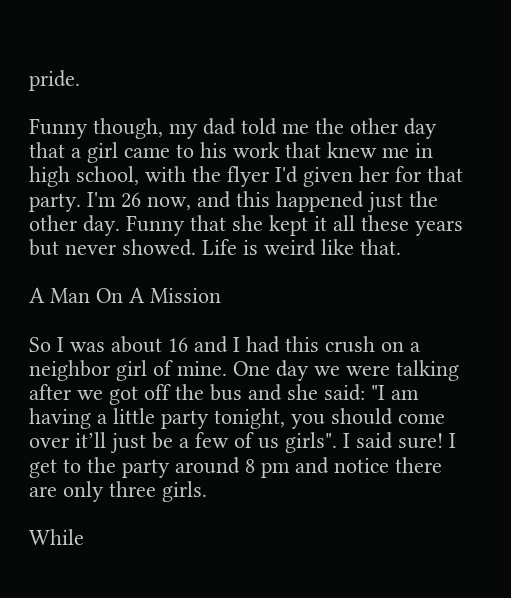pride.

Funny though, my dad told me the other day that a girl came to his work that knew me in high school, with the flyer I'd given her for that party. I'm 26 now, and this happened just the other day. Funny that she kept it all these years but never showed. Life is weird like that.

A Man On A Mission

So I was about 16 and I had this crush on a neighbor girl of mine. One day we were talking after we got off the bus and she said: "I am having a little party tonight, you should come over it’ll just be a few of us girls". I said sure! I get to the party around 8 pm and notice there are only three girls.

While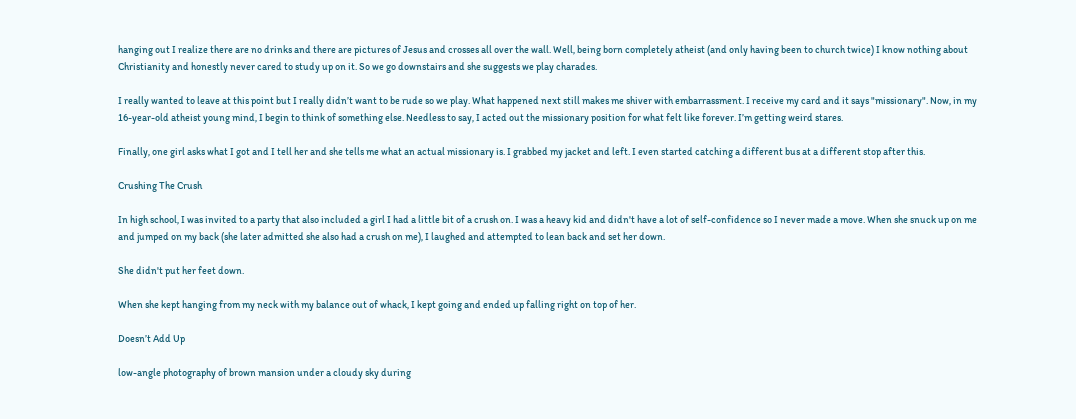hanging out I realize there are no drinks and there are pictures of Jesus and crosses all over the wall. Well, being born completely atheist (and only having been to church twice) I know nothing about Christianity and honestly never cared to study up on it. So we go downstairs and she suggests we play charades.

I really wanted to leave at this point but I really didn’t want to be rude so we play. What happened next still makes me shiver with embarrassment. I receive my card and it says "missionary". Now, in my 16-year-old atheist young mind, I begin to think of something else. Needless to say, I acted out the missionary position for what felt like forever. I’m getting weird stares.

Finally, one girl asks what I got and I tell her and she tells me what an actual missionary is. I grabbed my jacket and left. I even started catching a different bus at a different stop after this.

Crushing The Crush

In high school, I was invited to a party that also included a girl I had a little bit of a crush on. I was a heavy kid and didn't have a lot of self-confidence so I never made a move. When she snuck up on me and jumped on my back (she later admitted she also had a crush on me), I laughed and attempted to lean back and set her down.

She didn't put her feet down.

When she kept hanging from my neck with my balance out of whack, I kept going and ended up falling right on top of her.

Doesn’t Add Up

low-angle photography of brown mansion under a cloudy sky during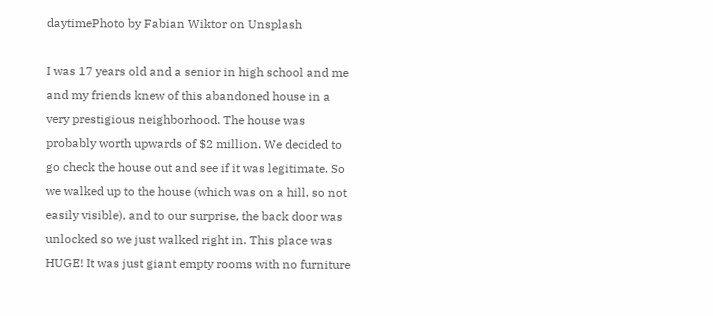daytimePhoto by Fabian Wiktor on Unsplash

I was 17 years old and a senior in high school and me and my friends knew of this abandoned house in a very prestigious neighborhood. The house was probably worth upwards of $2 million. We decided to go check the house out and see if it was legitimate. So we walked up to the house (which was on a hill, so not easily visible), and to our surprise, the back door was unlocked so we just walked right in. This place was HUGE! It was just giant empty rooms with no furniture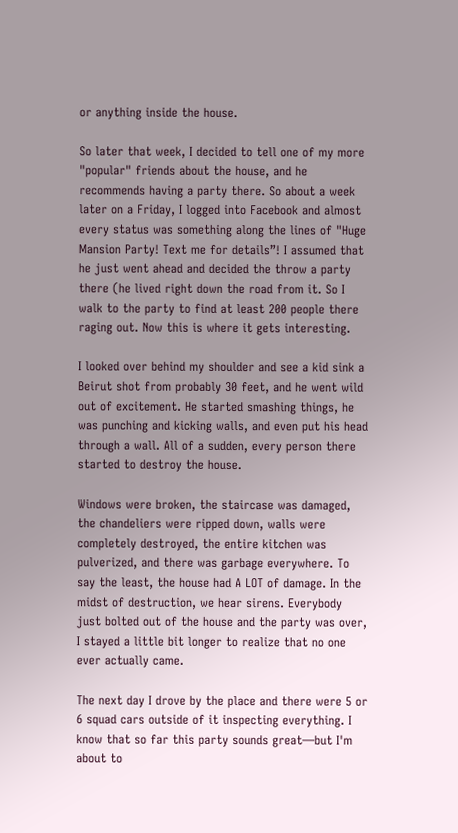or anything inside the house.

So later that week, I decided to tell one of my more "popular" friends about the house, and he recommends having a party there. So about a week later on a Friday, I logged into Facebook and almost every status was something along the lines of "Huge Mansion Party! Text me for details”! I assumed that he just went ahead and decided the throw a party there (he lived right down the road from it. So I walk to the party to find at least 200 people there raging out. Now this is where it gets interesting.

I looked over behind my shoulder and see a kid sink a Beirut shot from probably 30 feet, and he went wild out of excitement. He started smashing things, he was punching and kicking walls, and even put his head through a wall. All of a sudden, every person there started to destroy the house.

Windows were broken, the staircase was damaged, the chandeliers were ripped down, walls were completely destroyed, the entire kitchen was pulverized, and there was garbage everywhere. To say the least, the house had A LOT of damage. In the midst of destruction, we hear sirens. Everybody just bolted out of the house and the party was over, I stayed a little bit longer to realize that no one ever actually came.

The next day I drove by the place and there were 5 or 6 squad cars outside of it inspecting everything. I know that so far this party sounds great—but I'm about to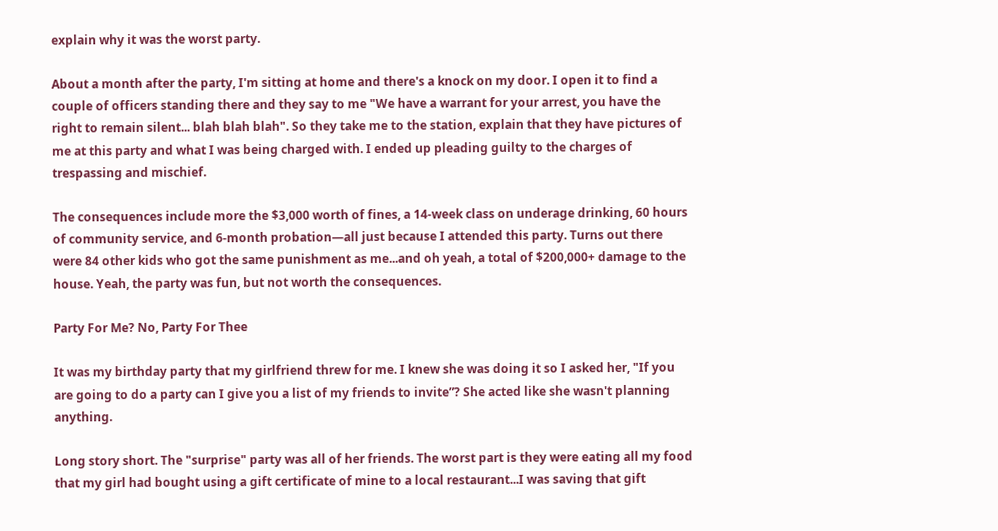explain why it was the worst party.

About a month after the party, I'm sitting at home and there's a knock on my door. I open it to find a couple of officers standing there and they say to me "We have a warrant for your arrest, you have the right to remain silent... blah blah blah". So they take me to the station, explain that they have pictures of me at this party and what I was being charged with. I ended up pleading guilty to the charges of trespassing and mischief.

The consequences include more the $3,000 worth of fines, a 14-week class on underage drinking, 60 hours of community service, and 6-month probation—all just because I attended this party. Turns out there were 84 other kids who got the same punishment as me...and oh yeah, a total of $200,000+ damage to the house. Yeah, the party was fun, but not worth the consequences.

Party For Me? No, Party For Thee

It was my birthday party that my girlfriend threw for me. I knew she was doing it so I asked her, "If you are going to do a party can I give you a list of my friends to invite”? She acted like she wasn't planning anything.

Long story short. The "surprise" party was all of her friends. The worst part is they were eating all my food that my girl had bought using a gift certificate of mine to a local restaurant...I was saving that gift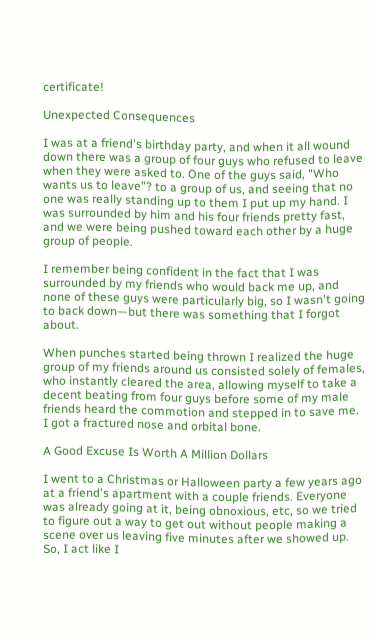certificate!

Unexpected Consequences

I was at a friend's birthday party, and when it all wound down there was a group of four guys who refused to leave when they were asked to. One of the guys said, "Who wants us to leave”? to a group of us, and seeing that no one was really standing up to them I put up my hand. I was surrounded by him and his four friends pretty fast, and we were being pushed toward each other by a huge group of people.

I remember being confident in the fact that I was surrounded by my friends who would back me up, and none of these guys were particularly big, so I wasn't going to back down—but there was something that I forgot about.

When punches started being thrown I realized the huge group of my friends around us consisted solely of females, who instantly cleared the area, allowing myself to take a decent beating from four guys before some of my male friends heard the commotion and stepped in to save me. I got a fractured nose and orbital bone.

A Good Excuse Is Worth A Million Dollars

I went to a Christmas or Halloween party a few years ago at a friend's apartment with a couple friends. Everyone was already going at it, being obnoxious, etc, so we tried to figure out a way to get out without people making a scene over us leaving five minutes after we showed up. So, I act like I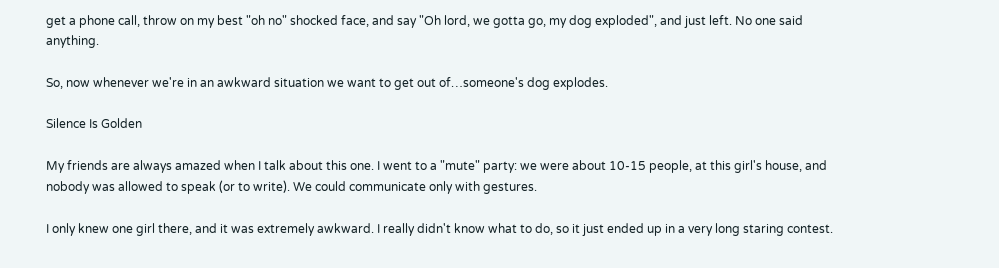get a phone call, throw on my best "oh no" shocked face, and say "Oh lord, we gotta go, my dog exploded", and just left. No one said anything.

So, now whenever we're in an awkward situation we want to get out of…someone's dog explodes.

Silence Is Golden

My friends are always amazed when I talk about this one. I went to a "mute" party: we were about 10-15 people, at this girl's house, and nobody was allowed to speak (or to write). We could communicate only with gestures.

I only knew one girl there, and it was extremely awkward. I really didn't know what to do, so it just ended up in a very long staring contest.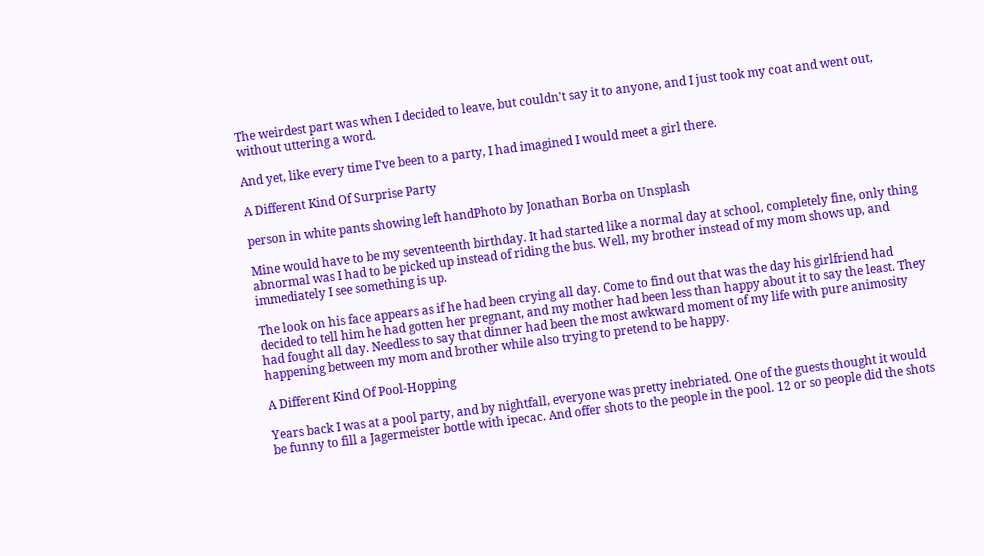The weirdest part was when I decided to leave, but couldn't say it to anyone, and I just took my coat and went out, without uttering a word.

And yet, like every time I've been to a party, I had imagined I would meet a girl there.

A Different Kind Of Surprise Party

person in white pants showing left handPhoto by Jonathan Borba on Unsplash

Mine would have to be my seventeenth birthday. It had started like a normal day at school, completely fine, only thing abnormal was I had to be picked up instead of riding the bus. Well, my brother instead of my mom shows up, and immediately I see something is up.

The look on his face appears as if he had been crying all day. Come to find out that was the day his girlfriend had decided to tell him he had gotten her pregnant, and my mother had been less than happy about it to say the least. They had fought all day. Needless to say that dinner had been the most awkward moment of my life with pure animosity happening between my mom and brother while also trying to pretend to be happy.

A Different Kind Of Pool-Hopping

Years back I was at a pool party, and by nightfall, everyone was pretty inebriated. One of the guests thought it would be funny to fill a Jagermeister bottle with ipecac. And offer shots to the people in the pool. 12 or so people did the shots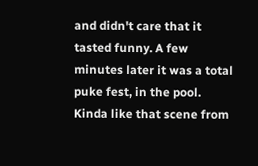and didn't care that it tasted funny. A few minutes later it was a total puke fest, in the pool. Kinda like that scene from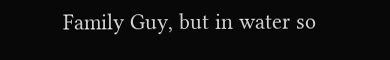Family Guy, but in water so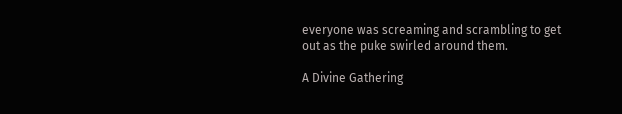everyone was screaming and scrambling to get out as the puke swirled around them.

A Divine Gathering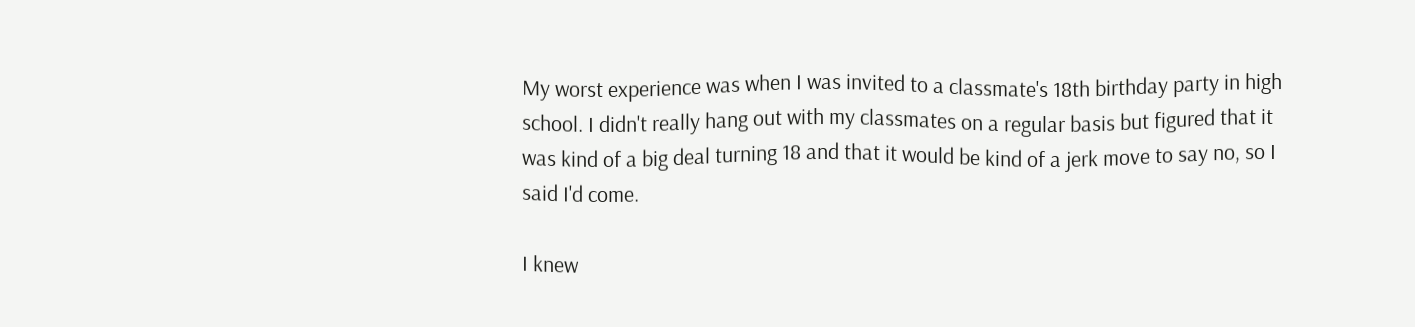My worst experience was when I was invited to a classmate's 18th birthday party in high school. I didn't really hang out with my classmates on a regular basis but figured that it was kind of a big deal turning 18 and that it would be kind of a jerk move to say no, so I said I'd come.

I knew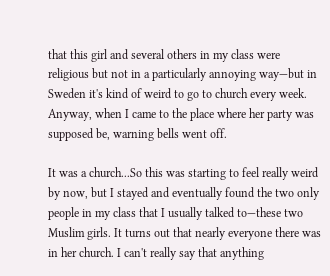that this girl and several others in my class were religious but not in a particularly annoying way—but in Sweden it's kind of weird to go to church every week. Anyway, when I came to the place where her party was supposed be, warning bells went off.

It was a church...So this was starting to feel really weird by now, but I stayed and eventually found the two only people in my class that I usually talked to—these two Muslim girls. It turns out that nearly everyone there was in her church. I can't really say that anything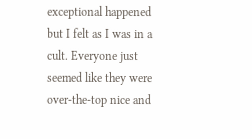exceptional happened but I felt as I was in a cult. Everyone just seemed like they were over-the-top nice and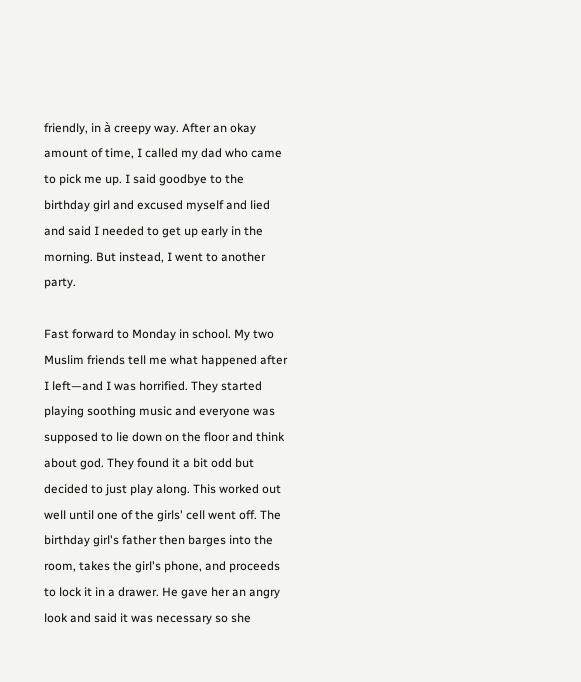friendly, in à creepy way. After an okay amount of time, I called my dad who came to pick me up. I said goodbye to the birthday girl and excused myself and lied and said I needed to get up early in the morning. But instead, I went to another party.

Fast forward to Monday in school. My two Muslim friends tell me what happened after I left—and I was horrified. They started playing soothing music and everyone was supposed to lie down on the floor and think about god. They found it a bit odd but decided to just play along. This worked out well until one of the girls' cell went off. The birthday girl's father then barges into the room, takes the girl's phone, and proceeds to lock it in a drawer. He gave her an angry look and said it was necessary so she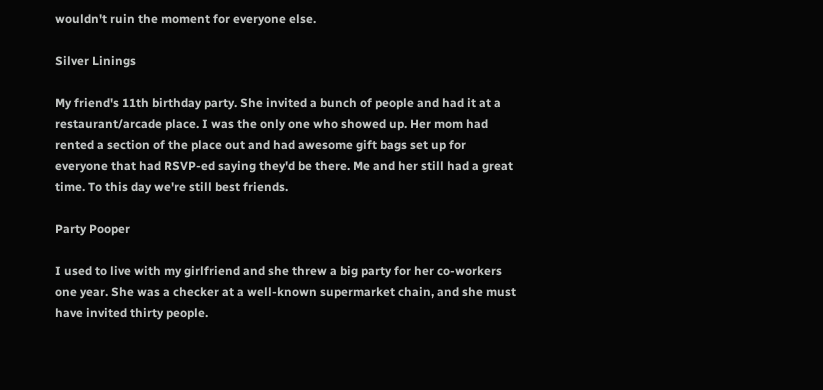wouldn't ruin the moment for everyone else.

Silver Linings

My friend's 11th birthday party. She invited a bunch of people and had it at a restaurant/arcade place. I was the only one who showed up. Her mom had rented a section of the place out and had awesome gift bags set up for everyone that had RSVP-ed saying they'd be there. Me and her still had a great time. To this day we're still best friends.

Party Pooper

I used to live with my girlfriend and she threw a big party for her co-workers one year. She was a checker at a well-known supermarket chain, and she must have invited thirty people.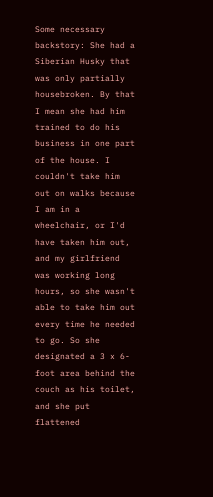Some necessary backstory: She had a Siberian Husky that was only partially housebroken. By that I mean she had him trained to do his business in one part of the house. I couldn't take him out on walks because I am in a wheelchair, or I'd have taken him out, and my girlfriend was working long hours, so she wasn't able to take him out every time he needed to go. So she designated a 3 x 6-foot area behind the couch as his toilet, and she put flattened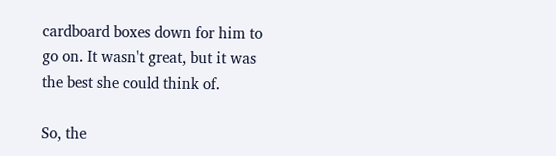cardboard boxes down for him to go on. It wasn't great, but it was the best she could think of.

So, the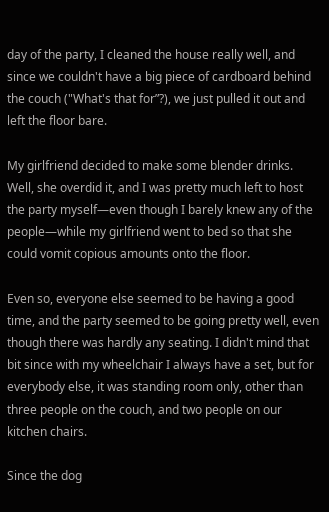day of the party, I cleaned the house really well, and since we couldn't have a big piece of cardboard behind the couch ("What's that for”?), we just pulled it out and left the floor bare.

My girlfriend decided to make some blender drinks. Well, she overdid it, and I was pretty much left to host the party myself—even though I barely knew any of the people—while my girlfriend went to bed so that she could vomit copious amounts onto the floor.

Even so, everyone else seemed to be having a good time, and the party seemed to be going pretty well, even though there was hardly any seating. I didn't mind that bit since with my wheelchair I always have a set, but for everybody else, it was standing room only, other than three people on the couch, and two people on our kitchen chairs.

Since the dog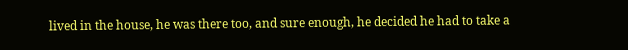lived in the house, he was there too, and sure enough, he decided he had to take a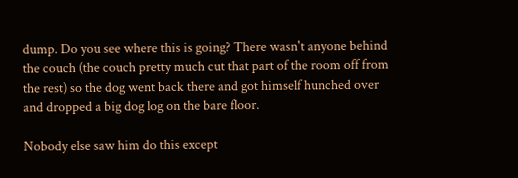dump. Do you see where this is going? There wasn't anyone behind the couch (the couch pretty much cut that part of the room off from the rest) so the dog went back there and got himself hunched over and dropped a big dog log on the bare floor.

Nobody else saw him do this except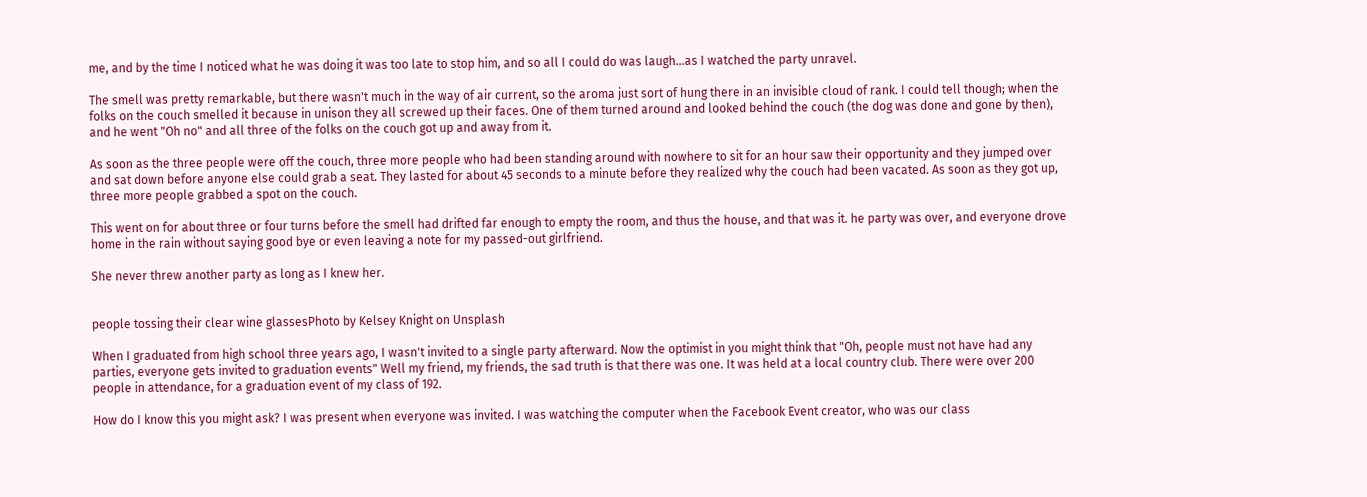me, and by the time I noticed what he was doing it was too late to stop him, and so all I could do was laugh…as I watched the party unravel.

The smell was pretty remarkable, but there wasn't much in the way of air current, so the aroma just sort of hung there in an invisible cloud of rank. I could tell though; when the folks on the couch smelled it because in unison they all screwed up their faces. One of them turned around and looked behind the couch (the dog was done and gone by then), and he went "Oh no" and all three of the folks on the couch got up and away from it.

As soon as the three people were off the couch, three more people who had been standing around with nowhere to sit for an hour saw their opportunity and they jumped over and sat down before anyone else could grab a seat. They lasted for about 45 seconds to a minute before they realized why the couch had been vacated. As soon as they got up, three more people grabbed a spot on the couch.

This went on for about three or four turns before the smell had drifted far enough to empty the room, and thus the house, and that was it. he party was over, and everyone drove home in the rain without saying good bye or even leaving a note for my passed-out girlfriend.

She never threw another party as long as I knew her.


people tossing their clear wine glassesPhoto by Kelsey Knight on Unsplash

When I graduated from high school three years ago, I wasn't invited to a single party afterward. Now the optimist in you might think that "Oh, people must not have had any parties, everyone gets invited to graduation events" Well my friend, my friends, the sad truth is that there was one. It was held at a local country club. There were over 200 people in attendance, for a graduation event of my class of 192.

How do I know this you might ask? I was present when everyone was invited. I was watching the computer when the Facebook Event creator, who was our class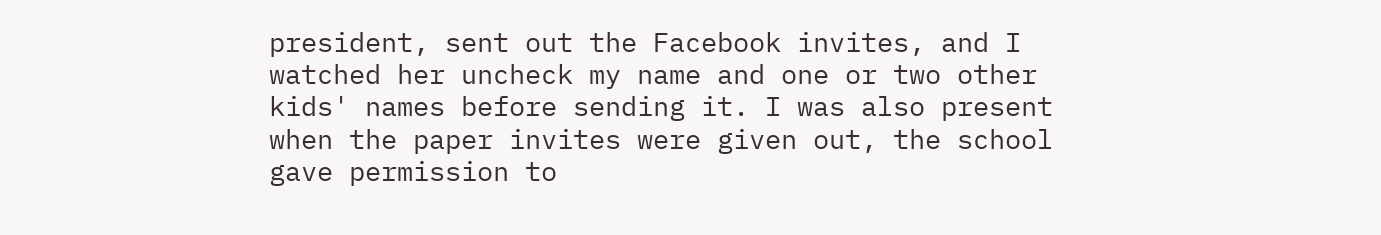president, sent out the Facebook invites, and I watched her uncheck my name and one or two other kids' names before sending it. I was also present when the paper invites were given out, the school gave permission to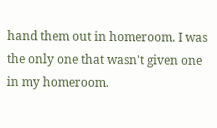hand them out in homeroom. I was the only one that wasn't given one in my homeroom.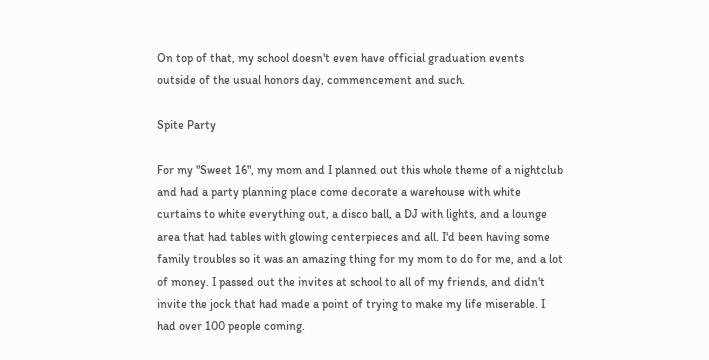On top of that, my school doesn't even have official graduation events outside of the usual honors day, commencement and such.

Spite Party

For my "Sweet 16", my mom and I planned out this whole theme of a nightclub and had a party planning place come decorate a warehouse with white curtains to white everything out, a disco ball, a DJ with lights, and a lounge area that had tables with glowing centerpieces and all. I'd been having some family troubles so it was an amazing thing for my mom to do for me, and a lot of money. I passed out the invites at school to all of my friends, and didn't invite the jock that had made a point of trying to make my life miserable. I had over 100 people coming.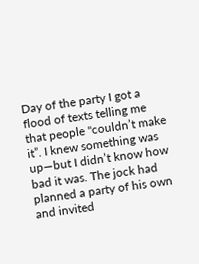Day of the party I got a flood of texts telling me that people "couldn’t make it”. I knew something was up—but I didn’t know how bad it was. The jock had planned a party of his own and invited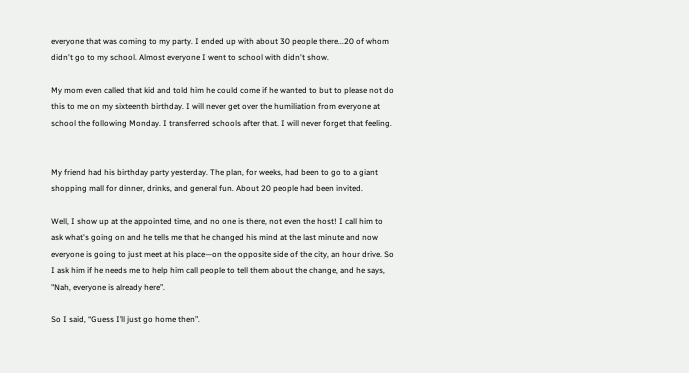everyone that was coming to my party. I ended up with about 30 people there...20 of whom didn't go to my school. Almost everyone I went to school with didn't show.

My mom even called that kid and told him he could come if he wanted to but to please not do this to me on my sixteenth birthday. I will never get over the humiliation from everyone at school the following Monday. I transferred schools after that. I will never forget that feeling.


My friend had his birthday party yesterday. The plan, for weeks, had been to go to a giant shopping mall for dinner, drinks, and general fun. About 20 people had been invited.

Well, I show up at the appointed time, and no one is there, not even the host! I call him to ask what's going on and he tells me that he changed his mind at the last minute and now everyone is going to just meet at his place—on the opposite side of the city, an hour drive. So I ask him if he needs me to help him call people to tell them about the change, and he says, "Nah, everyone is already here”.

So I said, “Guess I’ll just go home then”.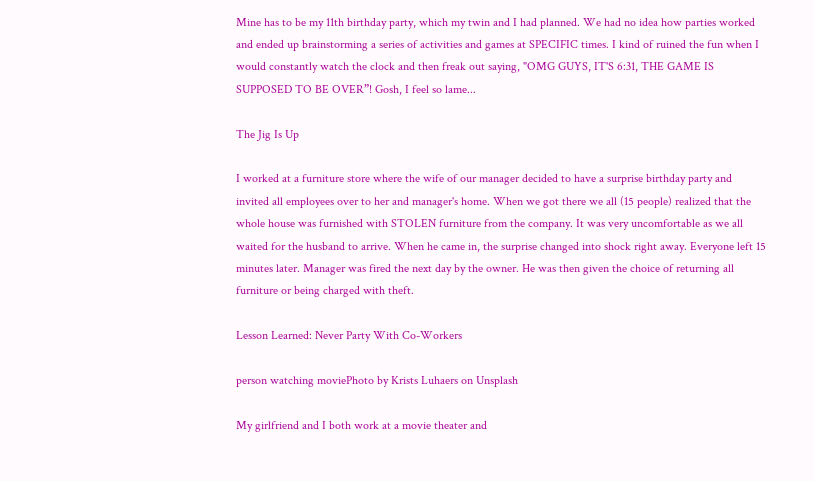Mine has to be my 11th birthday party, which my twin and I had planned. We had no idea how parties worked and ended up brainstorming a series of activities and games at SPECIFIC times. I kind of ruined the fun when I would constantly watch the clock and then freak out saying, "OMG GUYS, IT'S 6:31, THE GAME IS SUPPOSED TO BE OVER”! Gosh, I feel so lame...

The Jig Is Up

I worked at a furniture store where the wife of our manager decided to have a surprise birthday party and invited all employees over to her and manager's home. When we got there we all (15 people) realized that the whole house was furnished with STOLEN furniture from the company. It was very uncomfortable as we all waited for the husband to arrive. When he came in, the surprise changed into shock right away. Everyone left 15 minutes later. Manager was fired the next day by the owner. He was then given the choice of returning all furniture or being charged with theft.

Lesson Learned: Never Party With Co-Workers

person watching moviePhoto by Krists Luhaers on Unsplash

My girlfriend and I both work at a movie theater and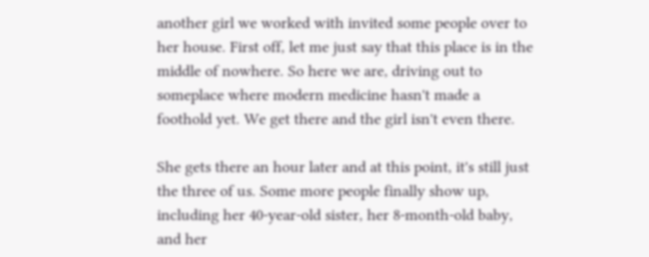another girl we worked with invited some people over to her house. First off, let me just say that this place is in the middle of nowhere. So here we are, driving out to someplace where modern medicine hasn't made a foothold yet. We get there and the girl isn't even there.

She gets there an hour later and at this point, it's still just the three of us. Some more people finally show up, including her 40-year-old sister, her 8-month-old baby, and her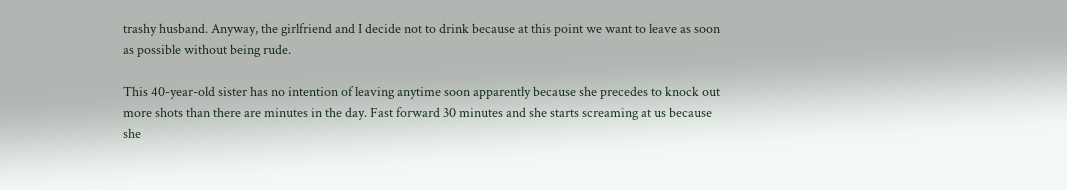trashy husband. Anyway, the girlfriend and I decide not to drink because at this point we want to leave as soon as possible without being rude.

This 40-year-old sister has no intention of leaving anytime soon apparently because she precedes to knock out more shots than there are minutes in the day. Fast forward 30 minutes and she starts screaming at us because she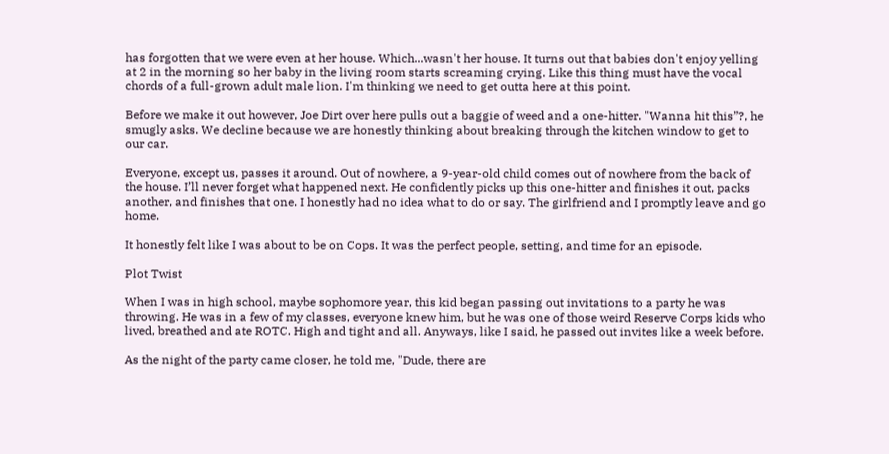has forgotten that we were even at her house. Which...wasn't her house. It turns out that babies don't enjoy yelling at 2 in the morning so her baby in the living room starts screaming crying. Like this thing must have the vocal chords of a full-grown adult male lion. I'm thinking we need to get outta here at this point.

Before we make it out however, Joe Dirt over here pulls out a baggie of weed and a one-hitter. "Wanna hit this”?, he smugly asks. We decline because we are honestly thinking about breaking through the kitchen window to get to our car.

Everyone, except us, passes it around. Out of nowhere, a 9-year-old child comes out of nowhere from the back of the house. I’ll never forget what happened next. He confidently picks up this one-hitter and finishes it out, packs another, and finishes that one. I honestly had no idea what to do or say. The girlfriend and I promptly leave and go home.

It honestly felt like I was about to be on Cops. It was the perfect people, setting, and time for an episode.

Plot Twist

When I was in high school, maybe sophomore year, this kid began passing out invitations to a party he was throwing. He was in a few of my classes, everyone knew him, but he was one of those weird Reserve Corps kids who lived, breathed and ate ROTC. High and tight and all. Anyways, like I said, he passed out invites like a week before.

As the night of the party came closer, he told me, "Dude, there are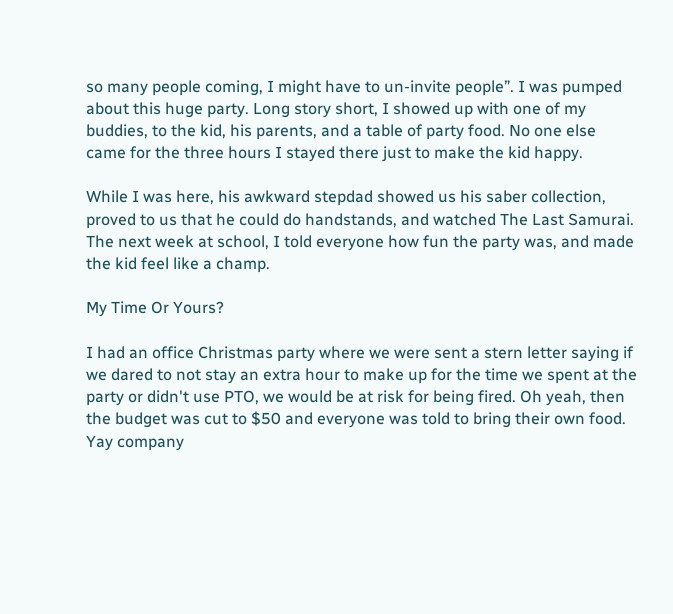so many people coming, I might have to un-invite people”. I was pumped about this huge party. Long story short, I showed up with one of my buddies, to the kid, his parents, and a table of party food. No one else came for the three hours I stayed there just to make the kid happy.

While I was here, his awkward stepdad showed us his saber collection, proved to us that he could do handstands, and watched The Last Samurai. The next week at school, I told everyone how fun the party was, and made the kid feel like a champ.

My Time Or Yours?

I had an office Christmas party where we were sent a stern letter saying if we dared to not stay an extra hour to make up for the time we spent at the party or didn't use PTO, we would be at risk for being fired. Oh yeah, then the budget was cut to $50 and everyone was told to bring their own food. Yay company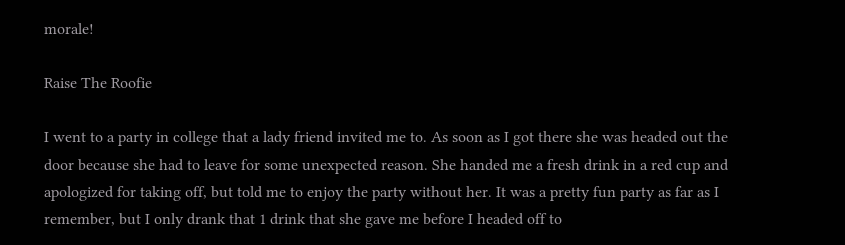morale!

Raise The Roofie

I went to a party in college that a lady friend invited me to. As soon as I got there she was headed out the door because she had to leave for some unexpected reason. She handed me a fresh drink in a red cup and apologized for taking off, but told me to enjoy the party without her. It was a pretty fun party as far as I remember, but I only drank that 1 drink that she gave me before I headed off to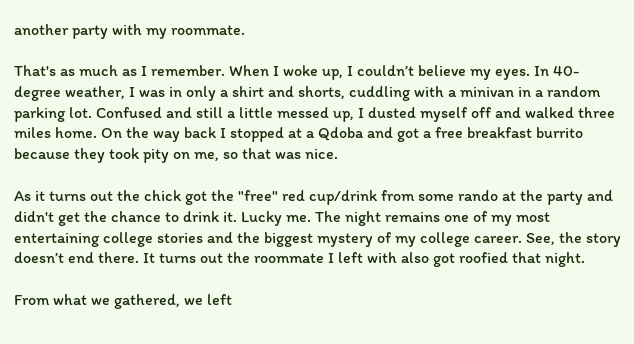another party with my roommate.

That's as much as I remember. When I woke up, I couldn’t believe my eyes. In 40-degree weather, I was in only a shirt and shorts, cuddling with a minivan in a random parking lot. Confused and still a little messed up, I dusted myself off and walked three miles home. On the way back I stopped at a Qdoba and got a free breakfast burrito because they took pity on me, so that was nice.

As it turns out the chick got the "free" red cup/drink from some rando at the party and didn't get the chance to drink it. Lucky me. The night remains one of my most entertaining college stories and the biggest mystery of my college career. See, the story doesn’t end there. It turns out the roommate I left with also got roofied that night.

From what we gathered, we left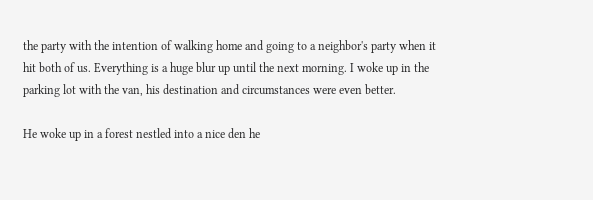the party with the intention of walking home and going to a neighbor's party when it hit both of us. Everything is a huge blur up until the next morning. I woke up in the parking lot with the van, his destination and circumstances were even better.

He woke up in a forest nestled into a nice den he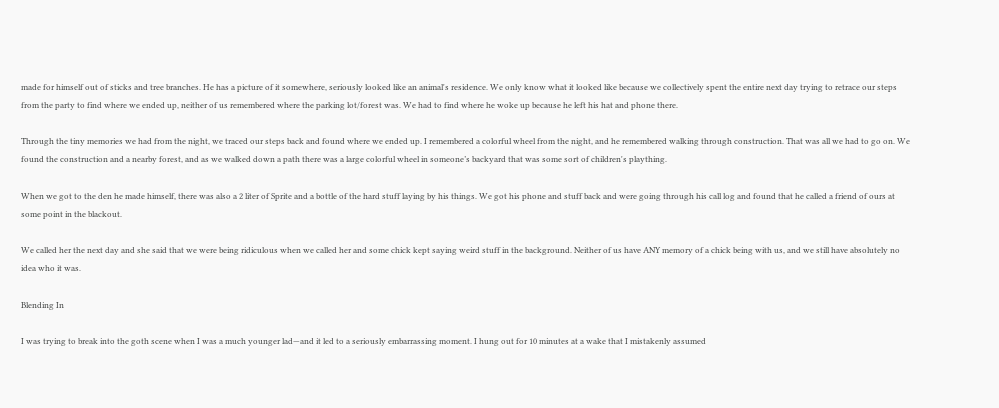made for himself out of sticks and tree branches. He has a picture of it somewhere, seriously looked like an animal's residence. We only know what it looked like because we collectively spent the entire next day trying to retrace our steps from the party to find where we ended up, neither of us remembered where the parking lot/forest was. We had to find where he woke up because he left his hat and phone there.

Through the tiny memories we had from the night, we traced our steps back and found where we ended up. I remembered a colorful wheel from the night, and he remembered walking through construction. That was all we had to go on. We found the construction and a nearby forest, and as we walked down a path there was a large colorful wheel in someone’s backyard that was some sort of children's plaything.

When we got to the den he made himself, there was also a 2 liter of Sprite and a bottle of the hard stuff laying by his things. We got his phone and stuff back and were going through his call log and found that he called a friend of ours at some point in the blackout.

We called her the next day and she said that we were being ridiculous when we called her and some chick kept saying weird stuff in the background. Neither of us have ANY memory of a chick being with us, and we still have absolutely no idea who it was.

Blending In

I was trying to break into the goth scene when I was a much younger lad—and it led to a seriously embarrassing moment. I hung out for 10 minutes at a wake that I mistakenly assumed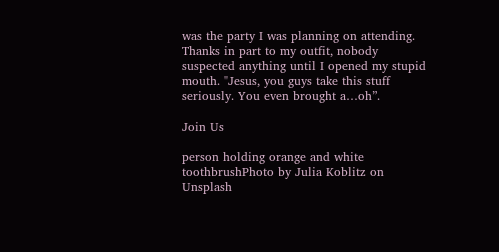was the party I was planning on attending. Thanks in part to my outfit, nobody suspected anything until I opened my stupid mouth. "Jesus, you guys take this stuff seriously. You even brought a…oh”.

Join Us

person holding orange and white toothbrushPhoto by Julia Koblitz on Unsplash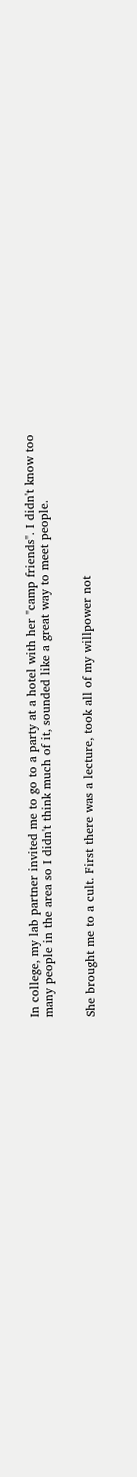In college, my lab partner invited me to go to a party at a hotel with her "camp friends". I didn't know too many people in the area so I didn't think much of it, sounded like a great way to meet people.


She brought me to a cult. First there was a lecture, took all of my willpower not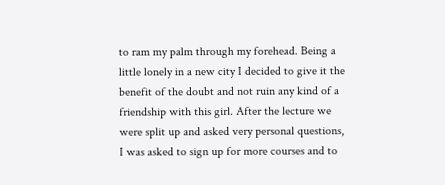to ram my palm through my forehead. Being a little lonely in a new city I decided to give it the benefit of the doubt and not ruin any kind of a friendship with this girl. After the lecture we were split up and asked very personal questions, I was asked to sign up for more courses and to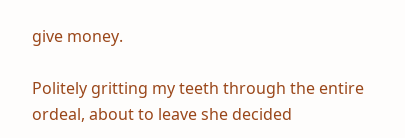give money.

Politely gritting my teeth through the entire ordeal, about to leave she decided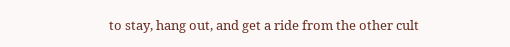to stay, hang out, and get a ride from the other cult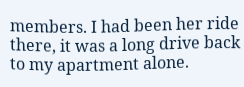members. I had been her ride there, it was a long drive back to my apartment alone.